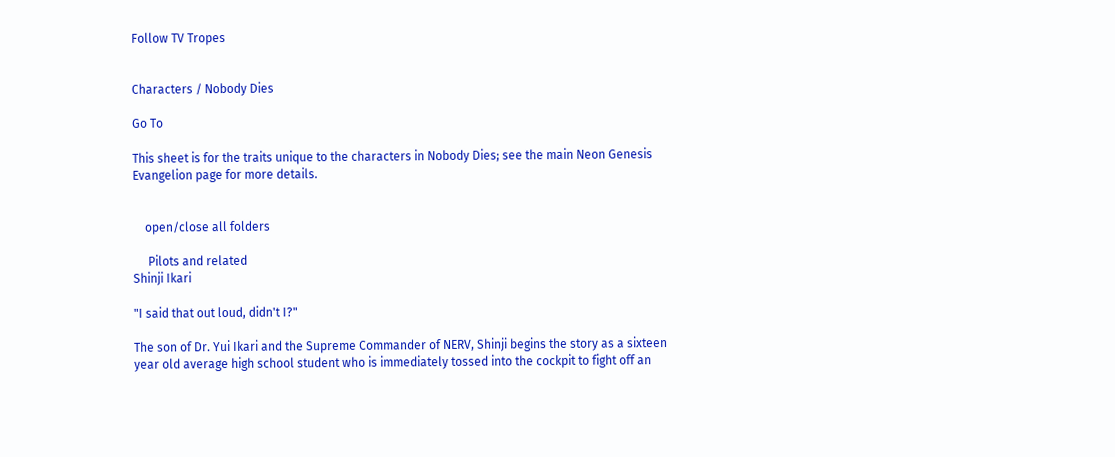Follow TV Tropes


Characters / Nobody Dies

Go To

This sheet is for the traits unique to the characters in Nobody Dies; see the main Neon Genesis Evangelion page for more details.


    open/close all folders

     Pilots and related
Shinji Ikari

"I said that out loud, didn't I?"

The son of Dr. Yui Ikari and the Supreme Commander of NERV, Shinji begins the story as a sixteen year old average high school student who is immediately tossed into the cockpit to fight off an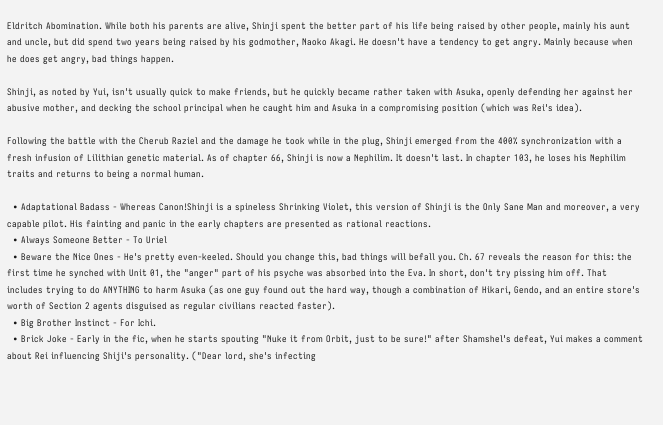Eldritch Abomination. While both his parents are alive, Shinji spent the better part of his life being raised by other people, mainly his aunt and uncle, but did spend two years being raised by his godmother, Naoko Akagi. He doesn't have a tendency to get angry. Mainly because when he does get angry, bad things happen.

Shinji, as noted by Yui, isn't usually quick to make friends, but he quickly became rather taken with Asuka, openly defending her against her abusive mother, and decking the school principal when he caught him and Asuka in a compromising position (which was Rei's idea).

Following the battle with the Cherub Raziel and the damage he took while in the plug, Shinji emerged from the 400% synchronization with a fresh infusion of Lilithian genetic material. As of chapter 66, Shinji is now a Nephilim. It doesn't last. In chapter 103, he loses his Nephilim traits and returns to being a normal human.

  • Adaptational Badass - Whereas Canon!Shinji is a spineless Shrinking Violet, this version of Shinji is the Only Sane Man and moreover, a very capable pilot. His fainting and panic in the early chapters are presented as rational reactions.
  • Always Someone Better - To Uriel
  • Beware the Nice Ones - He's pretty even-keeled. Should you change this, bad things will befall you. Ch. 67 reveals the reason for this: the first time he synched with Unit 01, the "anger" part of his psyche was absorbed into the Eva. In short, don't try pissing him off. That includes trying to do ANYTHING to harm Asuka (as one guy found out the hard way, though a combination of Hikari, Gendo, and an entire store's worth of Section 2 agents disguised as regular civilians reacted faster).
  • Big Brother Instinct - For Ichi.
  • Brick Joke - Early in the fic, when he starts spouting "Nuke it from Orbit, just to be sure!" after Shamshel's defeat, Yui makes a comment about Rei influencing Shiji's personality. ("Dear lord, she's infecting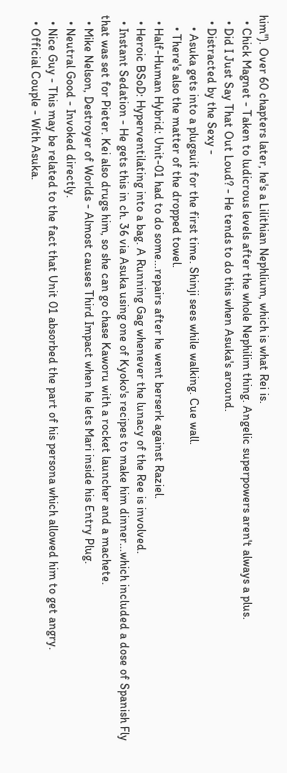him"). Over 60 chapters later, he's a Lilithian Nephlium, which is what Rei is.
  • Chick Magnet - Taken to ludicrous levels after the whole Nephilim thing. Angelic superpowers aren't always a plus.
  • Did I Just Say That Out Loud? - He tends to do this when Asuka's around.
  • Distracted by the Sexy -
    • Asuka gets into a plugsuit for the first time. Shinji sees while walking. Cue wall.
    • There's also the matter of the dropped towel.
  • Half-Human Hybrid: Unit-01 had to do some...repairs after he went berserk against Raziel.
  • Heroic BSoD: Hyperventilating into a bag. A Running Gag whenever the lunacy of the Ree is involved.
  • Instant Sedation - He gets this in ch. 36 via Asuka using one of Kyoko's recipes to make him dinner...which included a dose of Spanish Fly that was set for Pieter. Kei also drugs him, so she can go chase Kaworu with a rocket launcher and a machete.
  • Mike Nelson, Destroyer of Worlds - Almost causes Third Impact when he lets Mari inside his Entry Plug.
  • Neutral Good - Invoked directly.
  • Nice Guy - This may be related to the fact that Unit 01 absorbed the part of his persona which allowed him to get angry.
  • Official Couple - With Asuka.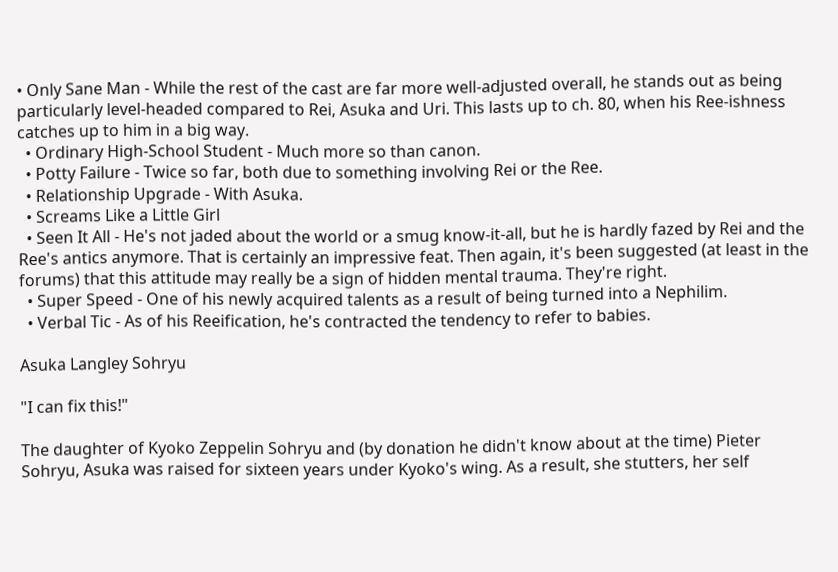• Only Sane Man - While the rest of the cast are far more well-adjusted overall, he stands out as being particularly level-headed compared to Rei, Asuka and Uri. This lasts up to ch. 80, when his Ree-ishness catches up to him in a big way.
  • Ordinary High-School Student - Much more so than canon.
  • Potty Failure - Twice so far, both due to something involving Rei or the Ree.
  • Relationship Upgrade - With Asuka.
  • Screams Like a Little Girl
  • Seen It All - He's not jaded about the world or a smug know-it-all, but he is hardly fazed by Rei and the Ree's antics anymore. That is certainly an impressive feat. Then again, it's been suggested (at least in the forums) that this attitude may really be a sign of hidden mental trauma. They're right.
  • Super Speed - One of his newly acquired talents as a result of being turned into a Nephilim.
  • Verbal Tic - As of his Reeification, he's contracted the tendency to refer to babies.

Asuka Langley Sohryu

"I can fix this!"

The daughter of Kyoko Zeppelin Sohryu and (by donation he didn't know about at the time) Pieter Sohryu, Asuka was raised for sixteen years under Kyoko's wing. As a result, she stutters, her self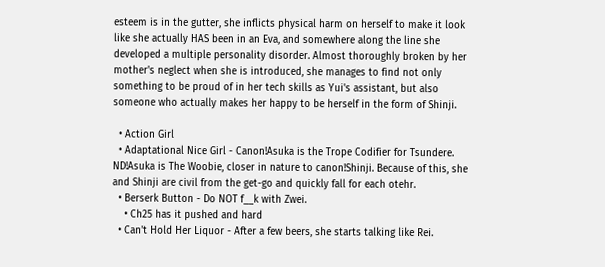esteem is in the gutter, she inflicts physical harm on herself to make it look like she actually HAS been in an Eva, and somewhere along the line she developed a multiple personality disorder. Almost thoroughly broken by her mother's neglect when she is introduced, she manages to find not only something to be proud of in her tech skills as Yui's assistant, but also someone who actually makes her happy to be herself in the form of Shinji.

  • Action Girl
  • Adaptational Nice Girl - Canon!Asuka is the Trope Codifier for Tsundere. ND!Asuka is The Woobie, closer in nature to canon!Shinji. Because of this, she and Shinji are civil from the get-go and quickly fall for each otehr.
  • Berserk Button - Do NOT f__k with Zwei.
    • Ch25 has it pushed and hard
  • Can't Hold Her Liquor - After a few beers, she starts talking like Rei.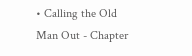• Calling the Old Man Out - Chapter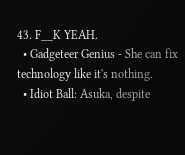43. F__K YEAH.
  • Gadgeteer Genius - She can fix technology like it's nothing.
  • Idiot Ball: Asuka, despite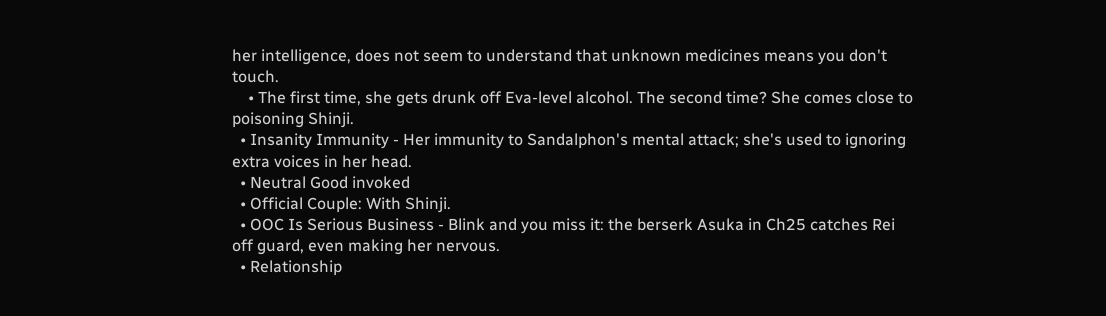her intelligence, does not seem to understand that unknown medicines means you don't touch.
    • The first time, she gets drunk off Eva-level alcohol. The second time? She comes close to poisoning Shinji.
  • Insanity Immunity - Her immunity to Sandalphon's mental attack; she's used to ignoring extra voices in her head.
  • Neutral Good invoked
  • Official Couple: With Shinji.
  • OOC Is Serious Business - Blink and you miss it: the berserk Asuka in Ch25 catches Rei off guard, even making her nervous.
  • Relationship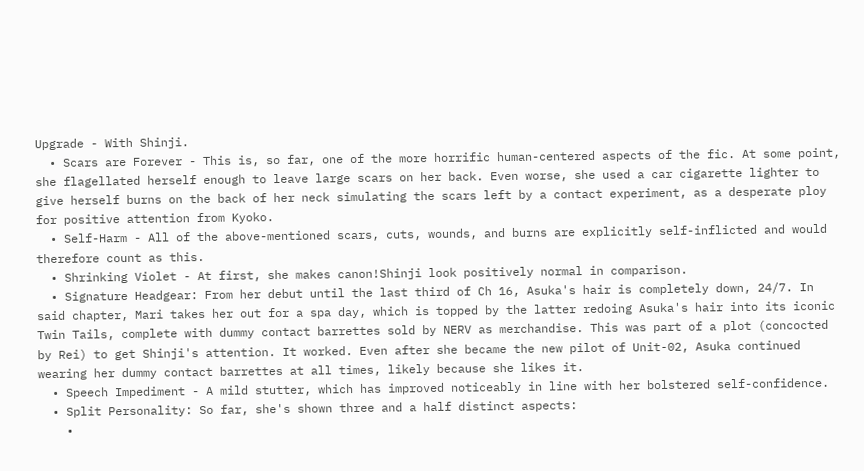Upgrade - With Shinji.
  • Scars are Forever - This is, so far, one of the more horrific human-centered aspects of the fic. At some point, she flagellated herself enough to leave large scars on her back. Even worse, she used a car cigarette lighter to give herself burns on the back of her neck simulating the scars left by a contact experiment, as a desperate ploy for positive attention from Kyoko.
  • Self-Harm - All of the above-mentioned scars, cuts, wounds, and burns are explicitly self-inflicted and would therefore count as this.
  • Shrinking Violet - At first, she makes canon!Shinji look positively normal in comparison.
  • Signature Headgear: From her debut until the last third of Ch 16, Asuka's hair is completely down, 24/7. In said chapter, Mari takes her out for a spa day, which is topped by the latter redoing Asuka's hair into its iconic Twin Tails, complete with dummy contact barrettes sold by NERV as merchandise. This was part of a plot (concocted by Rei) to get Shinji's attention. It worked. Even after she became the new pilot of Unit-02, Asuka continued wearing her dummy contact barrettes at all times, likely because she likes it.
  • Speech Impediment - A mild stutter, which has improved noticeably in line with her bolstered self-confidence.
  • Split Personality: So far, she's shown three and a half distinct aspects:
    •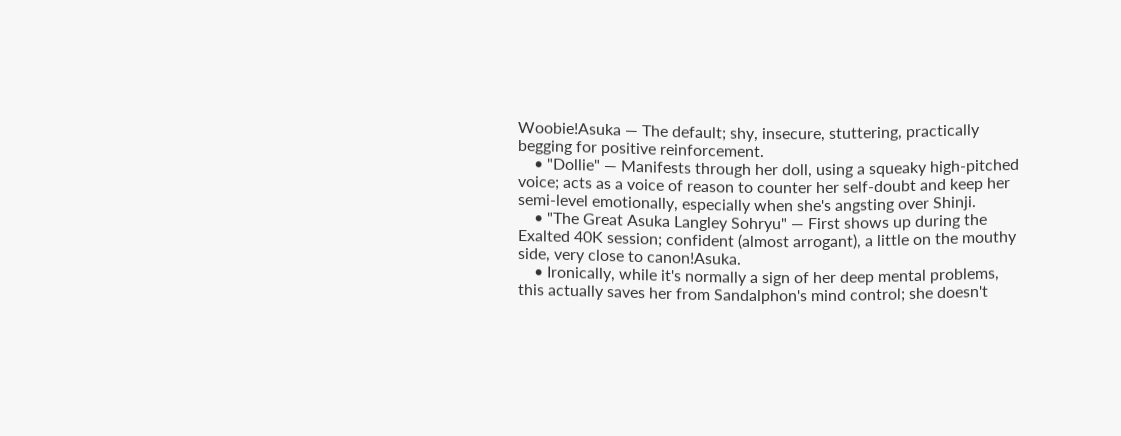Woobie!Asuka — The default; shy, insecure, stuttering, practically begging for positive reinforcement.
    • "Dollie" — Manifests through her doll, using a squeaky high-pitched voice; acts as a voice of reason to counter her self-doubt and keep her semi-level emotionally, especially when she's angsting over Shinji.
    • "The Great Asuka Langley Sohryu" — First shows up during the Exalted 40K session; confident (almost arrogant), a little on the mouthy side, very close to canon!Asuka.
    • Ironically, while it's normally a sign of her deep mental problems, this actually saves her from Sandalphon's mind control; she doesn't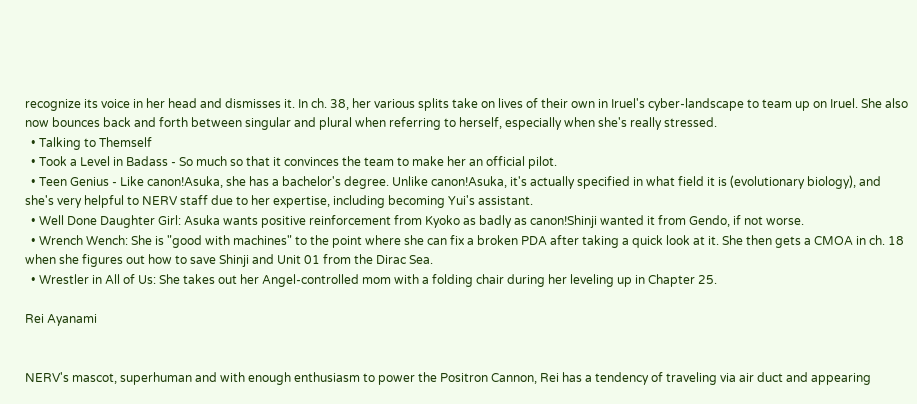recognize its voice in her head and dismisses it. In ch. 38, her various splits take on lives of their own in Iruel's cyber-landscape to team up on Iruel. She also now bounces back and forth between singular and plural when referring to herself, especially when she's really stressed.
  • Talking to Themself
  • Took a Level in Badass - So much so that it convinces the team to make her an official pilot.
  • Teen Genius - Like canon!Asuka, she has a bachelor's degree. Unlike canon!Asuka, it's actually specified in what field it is (evolutionary biology), and she's very helpful to NERV staff due to her expertise, including becoming Yui's assistant.
  • Well Done Daughter Girl: Asuka wants positive reinforcement from Kyoko as badly as canon!Shinji wanted it from Gendo, if not worse.
  • Wrench Wench: She is "good with machines" to the point where she can fix a broken PDA after taking a quick look at it. She then gets a CMOA in ch. 18 when she figures out how to save Shinji and Unit 01 from the Dirac Sea.
  • Wrestler in All of Us: She takes out her Angel-controlled mom with a folding chair during her leveling up in Chapter 25.

Rei Ayanami


NERV's mascot, superhuman and with enough enthusiasm to power the Positron Cannon, Rei has a tendency of traveling via air duct and appearing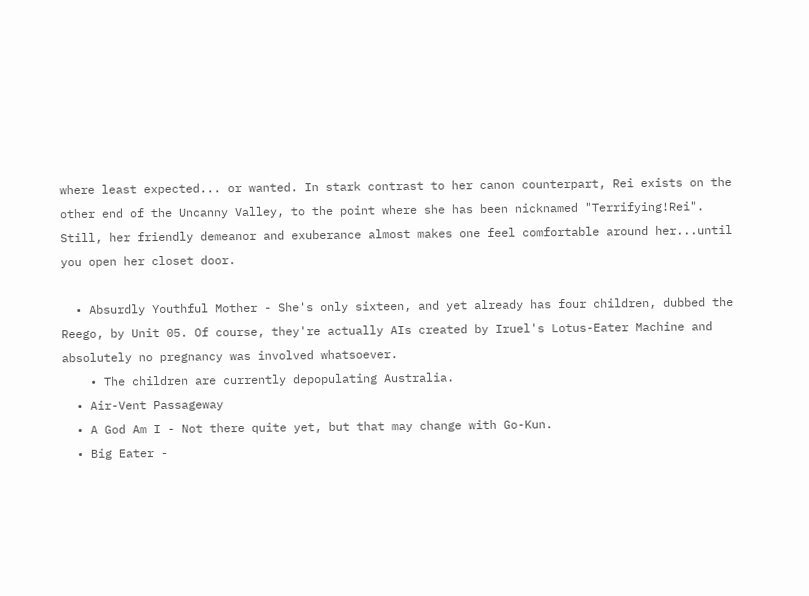where least expected... or wanted. In stark contrast to her canon counterpart, Rei exists on the other end of the Uncanny Valley, to the point where she has been nicknamed "Terrifying!Rei". Still, her friendly demeanor and exuberance almost makes one feel comfortable around her...until you open her closet door.

  • Absurdly Youthful Mother - She's only sixteen, and yet already has four children, dubbed the Reego, by Unit 05. Of course, they're actually AIs created by Iruel's Lotus-Eater Machine and absolutely no pregnancy was involved whatsoever.
    • The children are currently depopulating Australia.
  • Air-Vent Passageway
  • A God Am I - Not there quite yet, but that may change with Go-Kun.
  • Big Eater -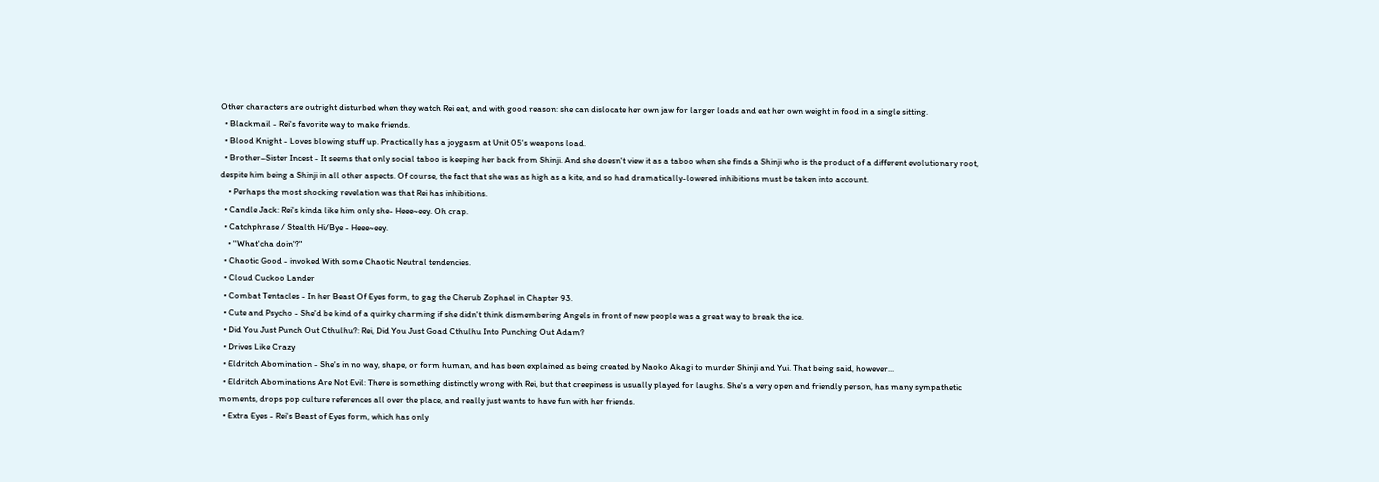Other characters are outright disturbed when they watch Rei eat, and with good reason: she can dislocate her own jaw for larger loads and eat her own weight in food in a single sitting.
  • Blackmail - Rei's favorite way to make friends.
  • Blood Knight - Loves blowing stuff up. Practically has a joygasm at Unit 05's weapons load.
  • Brother–Sister Incest - It seems that only social taboo is keeping her back from Shinji. And she doesn't view it as a taboo when she finds a Shinji who is the product of a different evolutionary root, despite him being a Shinji in all other aspects. Of course, the fact that she was as high as a kite, and so had dramatically-lowered inhibitions must be taken into account.
    • Perhaps the most shocking revelation was that Rei has inhibitions.
  • Candle Jack: Rei's kinda like him only she- Heee~eey. Oh crap.
  • Catchphrase / Stealth Hi/Bye - Heee~eey.
    • ''What'cha doin'?"
  • Chaotic Good - invoked With some Chaotic Neutral tendencies.
  • Cloud Cuckoo Lander
  • Combat Tentacles - In her Beast Of Eyes form, to gag the Cherub Zophael in Chapter 93.
  • Cute and Psycho - She'd be kind of a quirky charming if she didn't think dismembering Angels in front of new people was a great way to break the ice.
  • Did You Just Punch Out Cthulhu?: Rei, Did You Just Goad Cthulhu Into Punching Out Adam?
  • Drives Like Crazy
  • Eldritch Abomination - She's in no way, shape, or form human, and has been explained as being created by Naoko Akagi to murder Shinji and Yui. That being said, however...
  • Eldritch Abominations Are Not Evil: There is something distinctly wrong with Rei, but that creepiness is usually played for laughs. She's a very open and friendly person, has many sympathetic moments, drops pop culture references all over the place, and really just wants to have fun with her friends.
  • Extra Eyes - Rei's Beast of Eyes form, which has only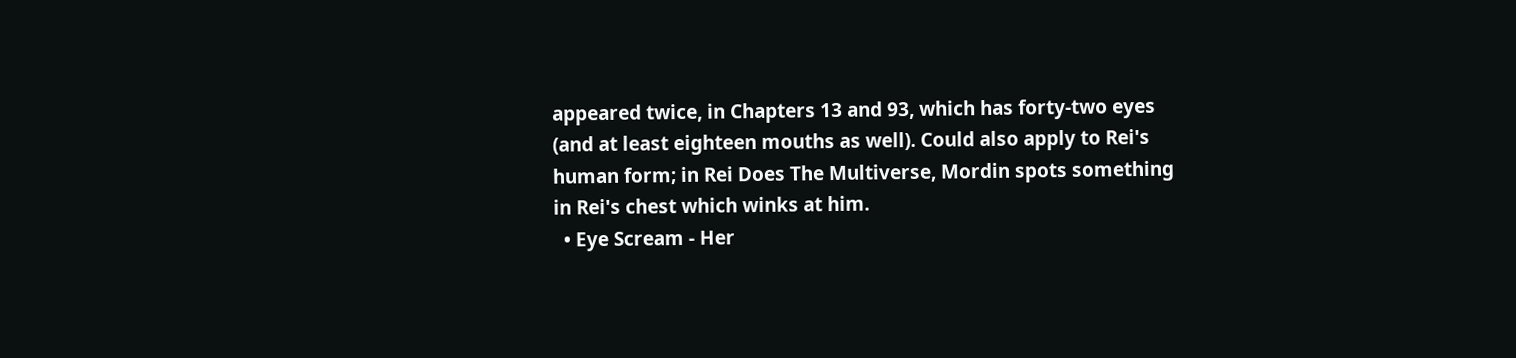appeared twice, in Chapters 13 and 93, which has forty-two eyes (and at least eighteen mouths as well). Could also apply to Rei's human form; in Rei Does The Multiverse, Mordin spots something in Rei's chest which winks at him.
  • Eye Scream - Her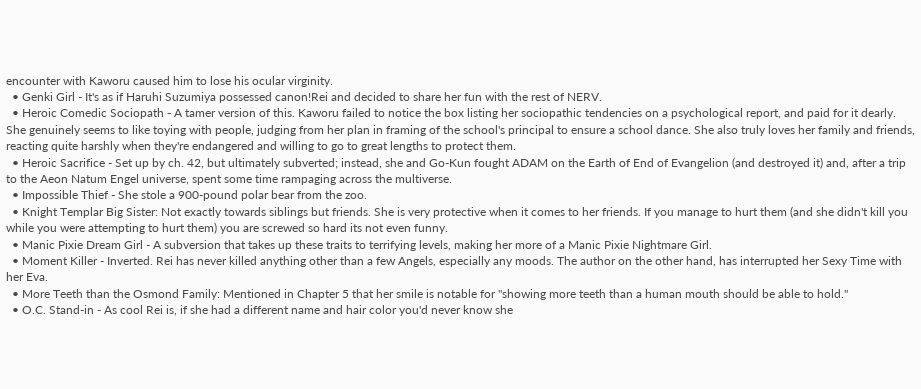encounter with Kaworu caused him to lose his ocular virginity.
  • Genki Girl - It's as if Haruhi Suzumiya possessed canon!Rei and decided to share her fun with the rest of NERV.
  • Heroic Comedic Sociopath - A tamer version of this. Kaworu failed to notice the box listing her sociopathic tendencies on a psychological report, and paid for it dearly. She genuinely seems to like toying with people, judging from her plan in framing of the school's principal to ensure a school dance. She also truly loves her family and friends, reacting quite harshly when they're endangered and willing to go to great lengths to protect them.
  • Heroic Sacrifice - Set up by ch. 42, but ultimately subverted; instead, she and Go-Kun fought ADAM on the Earth of End of Evangelion (and destroyed it) and, after a trip to the Aeon Natum Engel universe, spent some time rampaging across the multiverse.
  • Impossible Thief - She stole a 900-pound polar bear from the zoo.
  • Knight Templar Big Sister: Not exactly towards siblings but friends. She is very protective when it comes to her friends. If you manage to hurt them (and she didn't kill you while you were attempting to hurt them) you are screwed so hard its not even funny.
  • Manic Pixie Dream Girl - A subversion that takes up these traits to terrifying levels, making her more of a Manic Pixie Nightmare Girl.
  • Moment Killer - Inverted. Rei has never killed anything other than a few Angels, especially any moods. The author on the other hand, has interrupted her Sexy Time with her Eva.
  • More Teeth than the Osmond Family: Mentioned in Chapter 5 that her smile is notable for "showing more teeth than a human mouth should be able to hold."
  • O.C. Stand-in - As cool Rei is, if she had a different name and hair color you'd never know she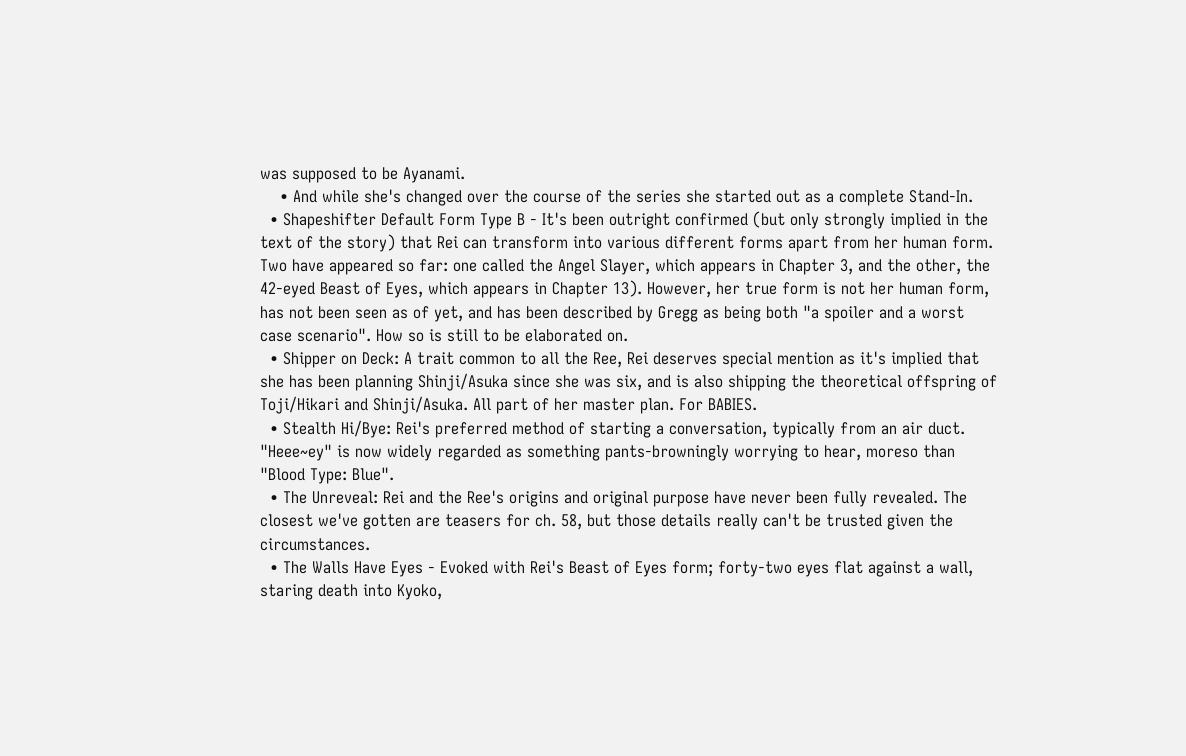was supposed to be Ayanami.
    • And while she's changed over the course of the series she started out as a complete Stand-In.
  • Shapeshifter Default Form Type B - It's been outright confirmed (but only strongly implied in the text of the story) that Rei can transform into various different forms apart from her human form. Two have appeared so far: one called the Angel Slayer, which appears in Chapter 3, and the other, the 42-eyed Beast of Eyes, which appears in Chapter 13). However, her true form is not her human form, has not been seen as of yet, and has been described by Gregg as being both "a spoiler and a worst case scenario". How so is still to be elaborated on.
  • Shipper on Deck: A trait common to all the Ree, Rei deserves special mention as it's implied that she has been planning Shinji/Asuka since she was six, and is also shipping the theoretical offspring of Toji/Hikari and Shinji/Asuka. All part of her master plan. For BABIES.
  • Stealth Hi/Bye: Rei's preferred method of starting a conversation, typically from an air duct. "Heee~ey" is now widely regarded as something pants-browningly worrying to hear, moreso than "Blood Type: Blue".
  • The Unreveal: Rei and the Ree's origins and original purpose have never been fully revealed. The closest we've gotten are teasers for ch. 58, but those details really can't be trusted given the circumstances.
  • The Walls Have Eyes - Evoked with Rei's Beast of Eyes form; forty-two eyes flat against a wall, staring death into Kyoko,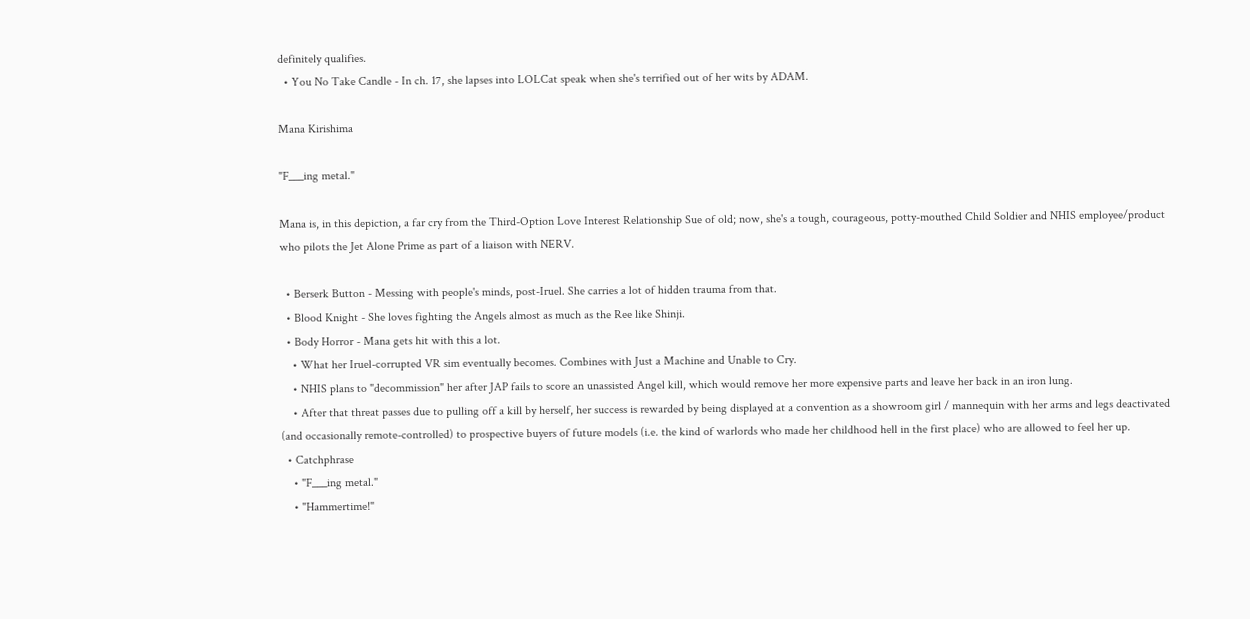definitely qualifies.
  • You No Take Candle - In ch. 17, she lapses into LOLCat speak when she's terrified out of her wits by ADAM.

Mana Kirishima

"F___ing metal."

Mana is, in this depiction, a far cry from the Third-Option Love Interest Relationship Sue of old; now, she's a tough, courageous, potty-mouthed Child Soldier and NHIS employee/product who pilots the Jet Alone Prime as part of a liaison with NERV.

  • Berserk Button - Messing with people's minds, post-Iruel. She carries a lot of hidden trauma from that.
  • Blood Knight - She loves fighting the Angels almost as much as the Ree like Shinji.
  • Body Horror - Mana gets hit with this a lot.
    • What her Iruel-corrupted VR sim eventually becomes. Combines with Just a Machine and Unable to Cry.
    • NHIS plans to "decommission" her after JAP fails to score an unassisted Angel kill, which would remove her more expensive parts and leave her back in an iron lung.
    • After that threat passes due to pulling off a kill by herself, her success is rewarded by being displayed at a convention as a showroom girl / mannequin with her arms and legs deactivated (and occasionally remote-controlled) to prospective buyers of future models (i.e. the kind of warlords who made her childhood hell in the first place) who are allowed to feel her up.
  • Catchphrase
    • "F___ing metal."
    • "Hammertime!"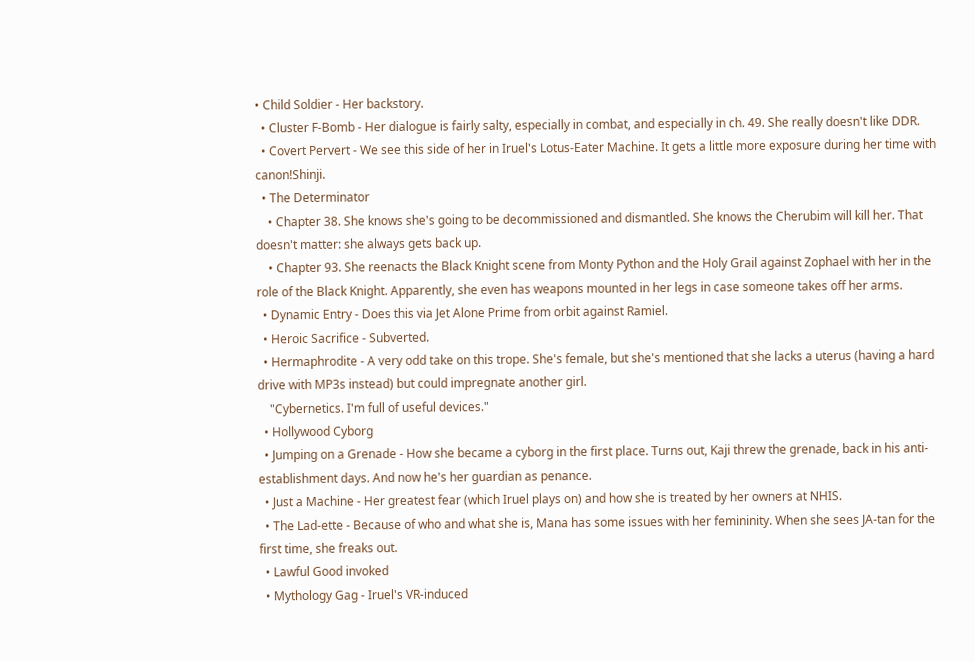• Child Soldier - Her backstory.
  • Cluster F-Bomb - Her dialogue is fairly salty, especially in combat, and especially in ch. 49. She really doesn't like DDR.
  • Covert Pervert - We see this side of her in Iruel's Lotus-Eater Machine. It gets a little more exposure during her time with canon!Shinji.
  • The Determinator
    • Chapter 38. She knows she's going to be decommissioned and dismantled. She knows the Cherubim will kill her. That doesn't matter: she always gets back up.
    • Chapter 93. She reenacts the Black Knight scene from Monty Python and the Holy Grail against Zophael with her in the role of the Black Knight. Apparently, she even has weapons mounted in her legs in case someone takes off her arms.
  • Dynamic Entry - Does this via Jet Alone Prime from orbit against Ramiel.
  • Heroic Sacrifice - Subverted.
  • Hermaphrodite - A very odd take on this trope. She's female, but she's mentioned that she lacks a uterus (having a hard drive with MP3s instead) but could impregnate another girl.
    "Cybernetics. I'm full of useful devices."
  • Hollywood Cyborg
  • Jumping on a Grenade - How she became a cyborg in the first place. Turns out, Kaji threw the grenade, back in his anti-establishment days. And now he's her guardian as penance.
  • Just a Machine - Her greatest fear (which Iruel plays on) and how she is treated by her owners at NHIS.
  • The Lad-ette - Because of who and what she is, Mana has some issues with her femininity. When she sees JA-tan for the first time, she freaks out.
  • Lawful Good invoked
  • Mythology Gag - Iruel's VR-induced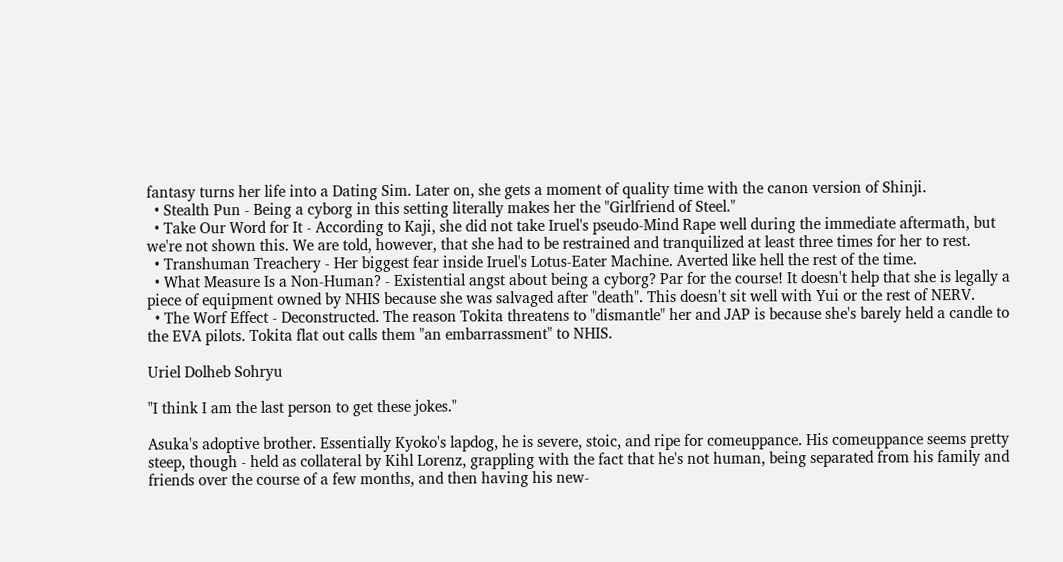fantasy turns her life into a Dating Sim. Later on, she gets a moment of quality time with the canon version of Shinji.
  • Stealth Pun - Being a cyborg in this setting literally makes her the "Girlfriend of Steel."
  • Take Our Word for It - According to Kaji, she did not take Iruel's pseudo-Mind Rape well during the immediate aftermath, but we're not shown this. We are told, however, that she had to be restrained and tranquilized at least three times for her to rest.
  • Transhuman Treachery - Her biggest fear inside Iruel's Lotus-Eater Machine. Averted like hell the rest of the time.
  • What Measure Is a Non-Human? - Existential angst about being a cyborg? Par for the course! It doesn't help that she is legally a piece of equipment owned by NHIS because she was salvaged after "death". This doesn't sit well with Yui or the rest of NERV.
  • The Worf Effect - Deconstructed. The reason Tokita threatens to "dismantle" her and JAP is because she's barely held a candle to the EVA pilots. Tokita flat out calls them "an embarrassment" to NHIS.

Uriel Dolheb Sohryu

"I think I am the last person to get these jokes."

Asuka's adoptive brother. Essentially Kyoko's lapdog, he is severe, stoic, and ripe for comeuppance. His comeuppance seems pretty steep, though - held as collateral by Kihl Lorenz, grappling with the fact that he's not human, being separated from his family and friends over the course of a few months, and then having his new-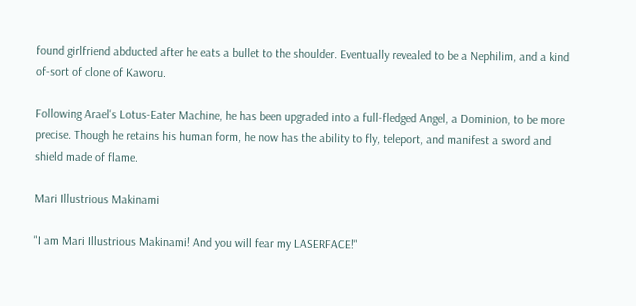found girlfriend abducted after he eats a bullet to the shoulder. Eventually revealed to be a Nephilim, and a kind of-sort of clone of Kaworu.

Following Arael's Lotus-Eater Machine, he has been upgraded into a full-fledged Angel, a Dominion, to be more precise. Though he retains his human form, he now has the ability to fly, teleport, and manifest a sword and shield made of flame.

Mari Illustrious Makinami

"I am Mari Illustrious Makinami! And you will fear my LASERFACE!"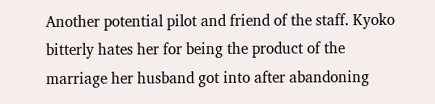Another potential pilot and friend of the staff. Kyoko bitterly hates her for being the product of the marriage her husband got into after abandoning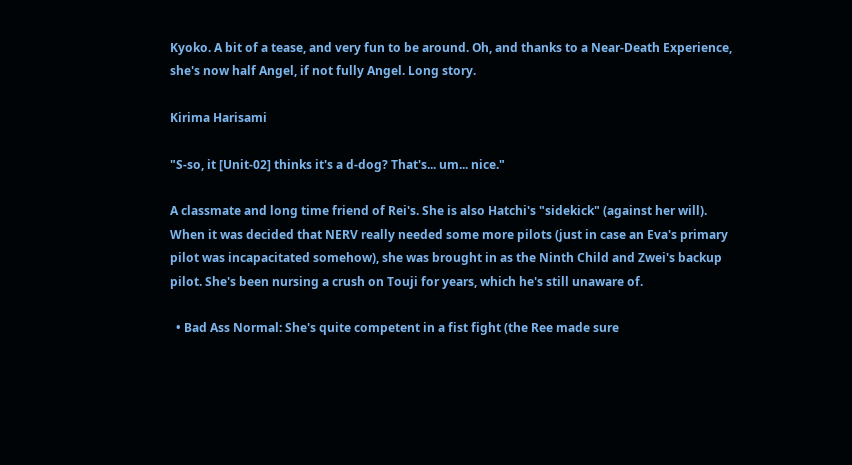Kyoko. A bit of a tease, and very fun to be around. Oh, and thanks to a Near-Death Experience, she's now half Angel, if not fully Angel. Long story.

Kirima Harisami

"S-so, it [Unit-02] thinks it's a d-dog? That's... um... nice."

A classmate and long time friend of Rei's. She is also Hatchi's "sidekick" (against her will). When it was decided that NERV really needed some more pilots (just in case an Eva's primary pilot was incapacitated somehow), she was brought in as the Ninth Child and Zwei's backup pilot. She's been nursing a crush on Touji for years, which he's still unaware of.

  • Bad Ass Normal: She's quite competent in a fist fight (the Ree made sure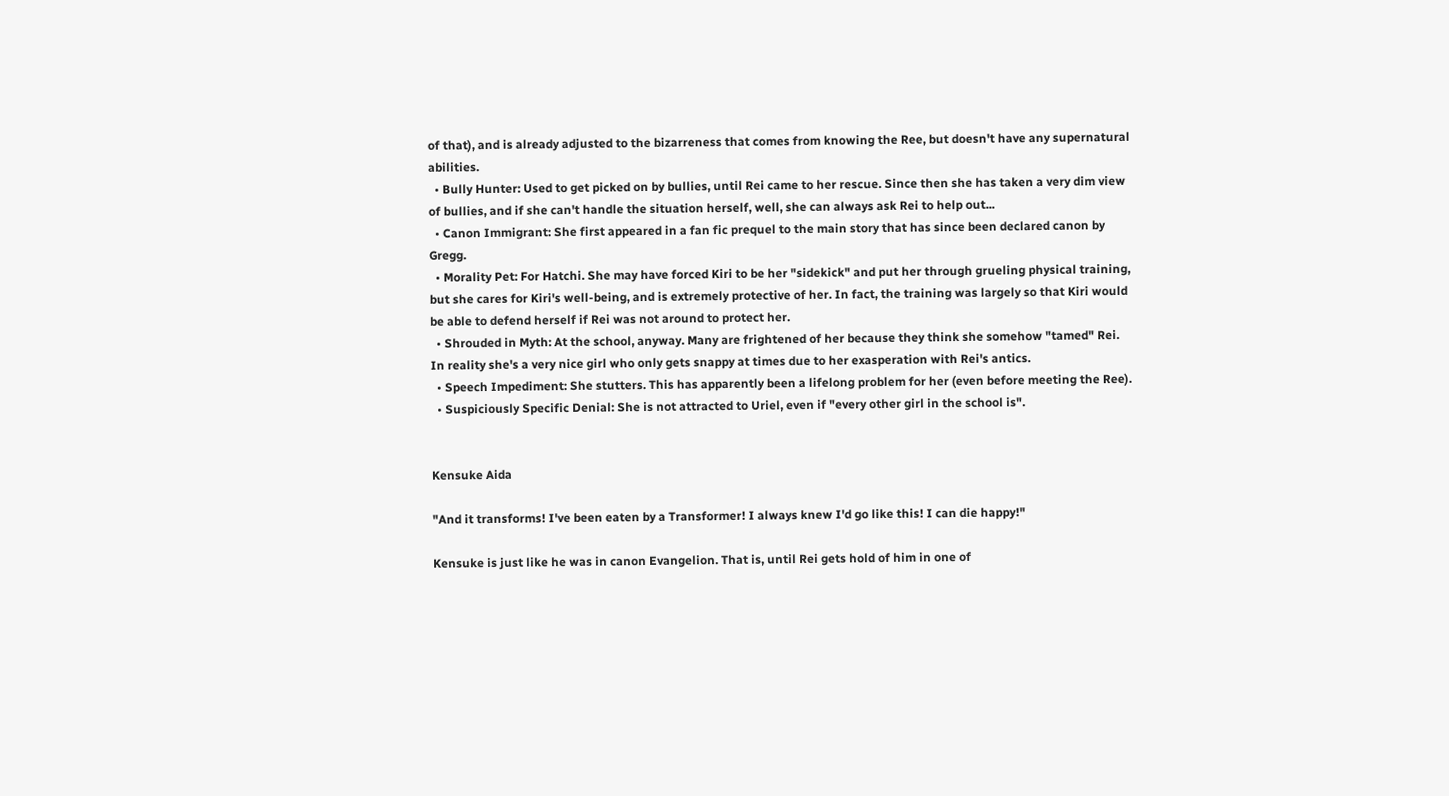of that), and is already adjusted to the bizarreness that comes from knowing the Ree, but doesn't have any supernatural abilities.
  • Bully Hunter: Used to get picked on by bullies, until Rei came to her rescue. Since then she has taken a very dim view of bullies, and if she can't handle the situation herself, well, she can always ask Rei to help out...
  • Canon Immigrant: She first appeared in a fan fic prequel to the main story that has since been declared canon by Gregg.
  • Morality Pet: For Hatchi. She may have forced Kiri to be her "sidekick" and put her through grueling physical training, but she cares for Kiri's well-being, and is extremely protective of her. In fact, the training was largely so that Kiri would be able to defend herself if Rei was not around to protect her.
  • Shrouded in Myth: At the school, anyway. Many are frightened of her because they think she somehow "tamed" Rei. In reality she's a very nice girl who only gets snappy at times due to her exasperation with Rei's antics.
  • Speech Impediment: She stutters. This has apparently been a lifelong problem for her (even before meeting the Ree).
  • Suspiciously Specific Denial: She is not attracted to Uriel, even if "every other girl in the school is".


Kensuke Aida

"And it transforms! I've been eaten by a Transformer! I always knew I'd go like this! I can die happy!"

Kensuke is just like he was in canon Evangelion. That is, until Rei gets hold of him in one of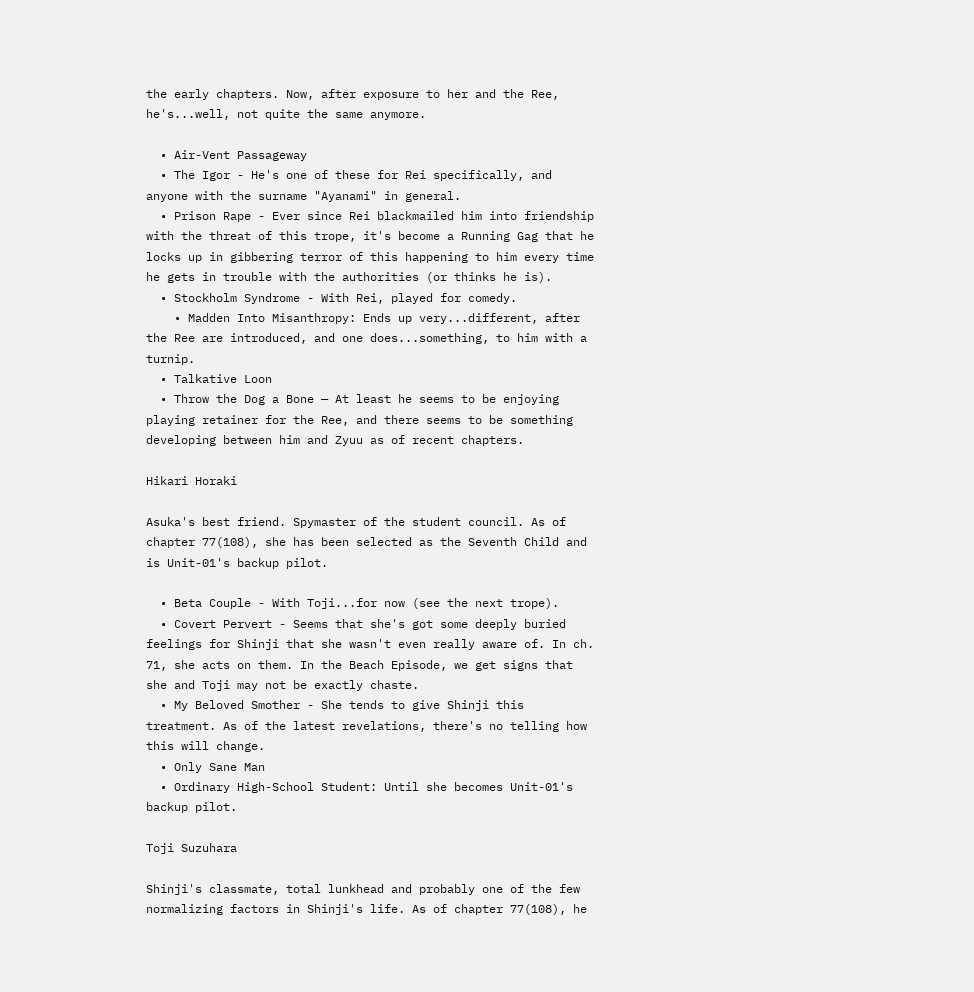the early chapters. Now, after exposure to her and the Ree, he's...well, not quite the same anymore.

  • Air-Vent Passageway
  • The Igor - He's one of these for Rei specifically, and anyone with the surname "Ayanami" in general.
  • Prison Rape - Ever since Rei blackmailed him into friendship with the threat of this trope, it's become a Running Gag that he locks up in gibbering terror of this happening to him every time he gets in trouble with the authorities (or thinks he is).
  • Stockholm Syndrome - With Rei, played for comedy.
    • Madden Into Misanthropy: Ends up very...different, after the Ree are introduced, and one does...something, to him with a turnip.
  • Talkative Loon
  • Throw the Dog a Bone — At least he seems to be enjoying playing retainer for the Ree, and there seems to be something developing between him and Zyuu as of recent chapters.

Hikari Horaki

Asuka's best friend. Spymaster of the student council. As of chapter 77(108), she has been selected as the Seventh Child and is Unit-01's backup pilot.

  • Beta Couple - With Toji...for now (see the next trope).
  • Covert Pervert - Seems that she's got some deeply buried feelings for Shinji that she wasn't even really aware of. In ch. 71, she acts on them. In the Beach Episode, we get signs that she and Toji may not be exactly chaste.
  • My Beloved Smother - She tends to give Shinji this treatment. As of the latest revelations, there's no telling how this will change.
  • Only Sane Man
  • Ordinary High-School Student: Until she becomes Unit-01's backup pilot.

Toji Suzuhara

Shinji's classmate, total lunkhead and probably one of the few normalizing factors in Shinji's life. As of chapter 77(108), he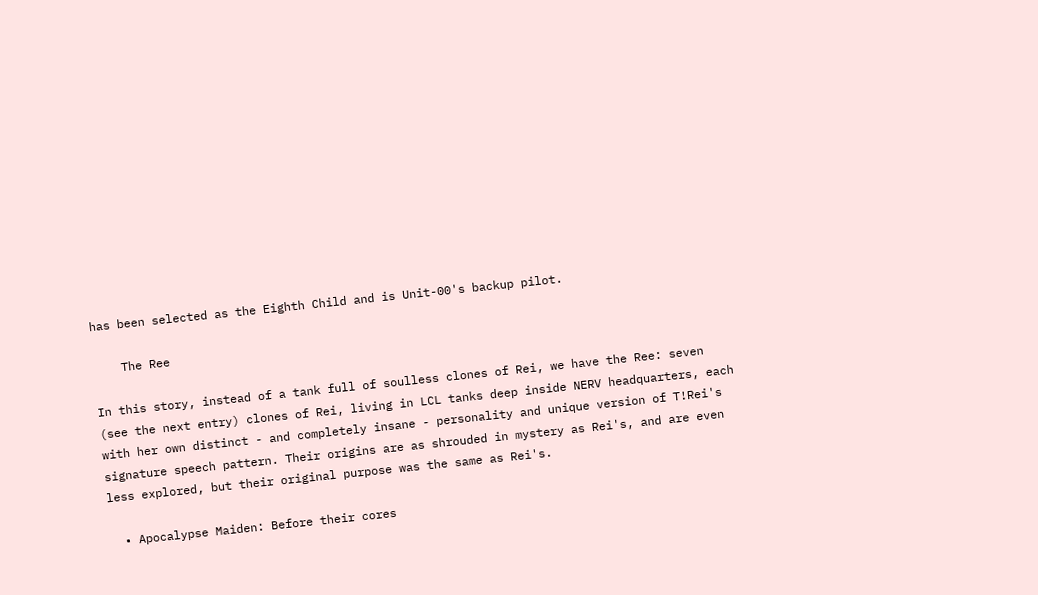has been selected as the Eighth Child and is Unit-00's backup pilot.

    The Ree

In this story, instead of a tank full of soulless clones of Rei, we have the Ree: seven (see the next entry) clones of Rei, living in LCL tanks deep inside NERV headquarters, each with her own distinct - and completely insane - personality and unique version of T!Rei's signature speech pattern. Their origins are as shrouded in mystery as Rei's, and are even less explored, but their original purpose was the same as Rei's.

  • Apocalypse Maiden: Before their cores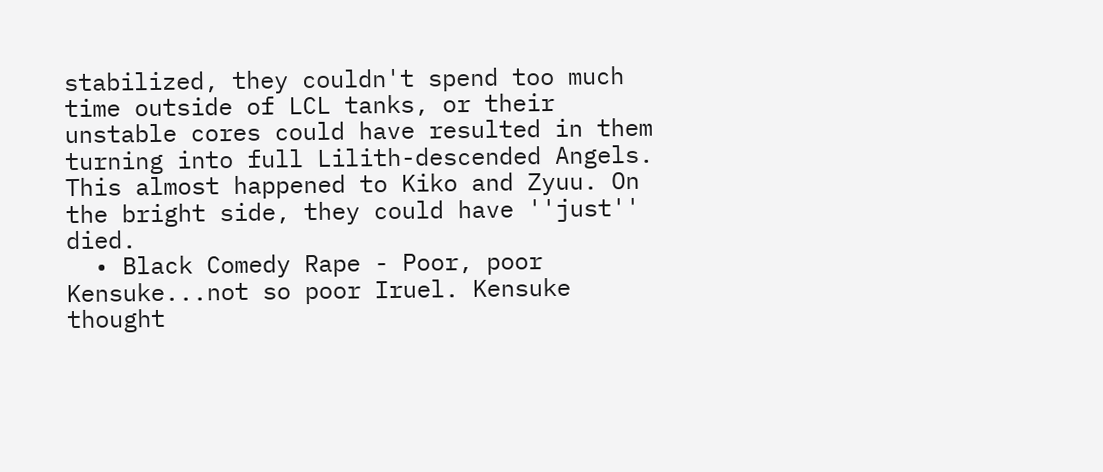stabilized, they couldn't spend too much time outside of LCL tanks, or their unstable cores could have resulted in them turning into full Lilith-descended Angels. This almost happened to Kiko and Zyuu. On the bright side, they could have ''just'' died.
  • Black Comedy Rape - Poor, poor Kensuke...not so poor Iruel. Kensuke thought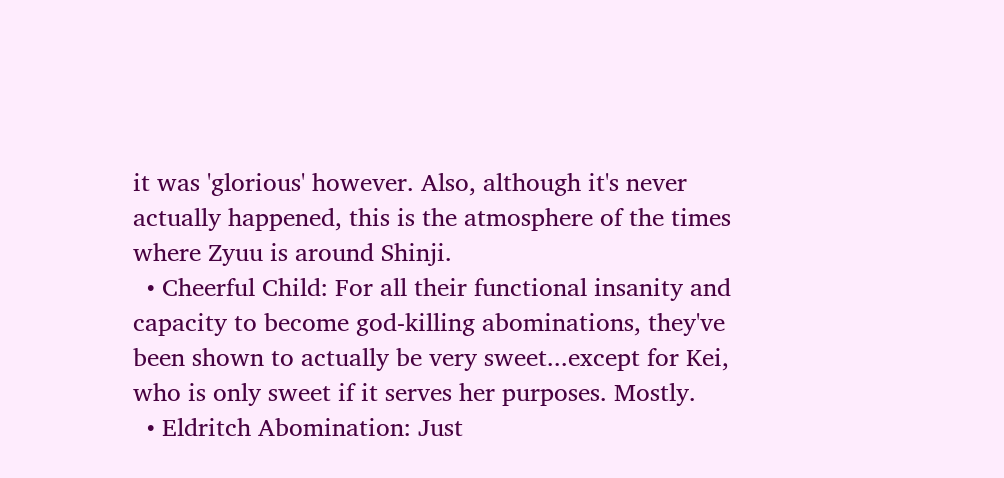it was 'glorious' however. Also, although it's never actually happened, this is the atmosphere of the times where Zyuu is around Shinji.
  • Cheerful Child: For all their functional insanity and capacity to become god-killing abominations, they've been shown to actually be very sweet...except for Kei, who is only sweet if it serves her purposes. Mostly.
  • Eldritch Abomination: Just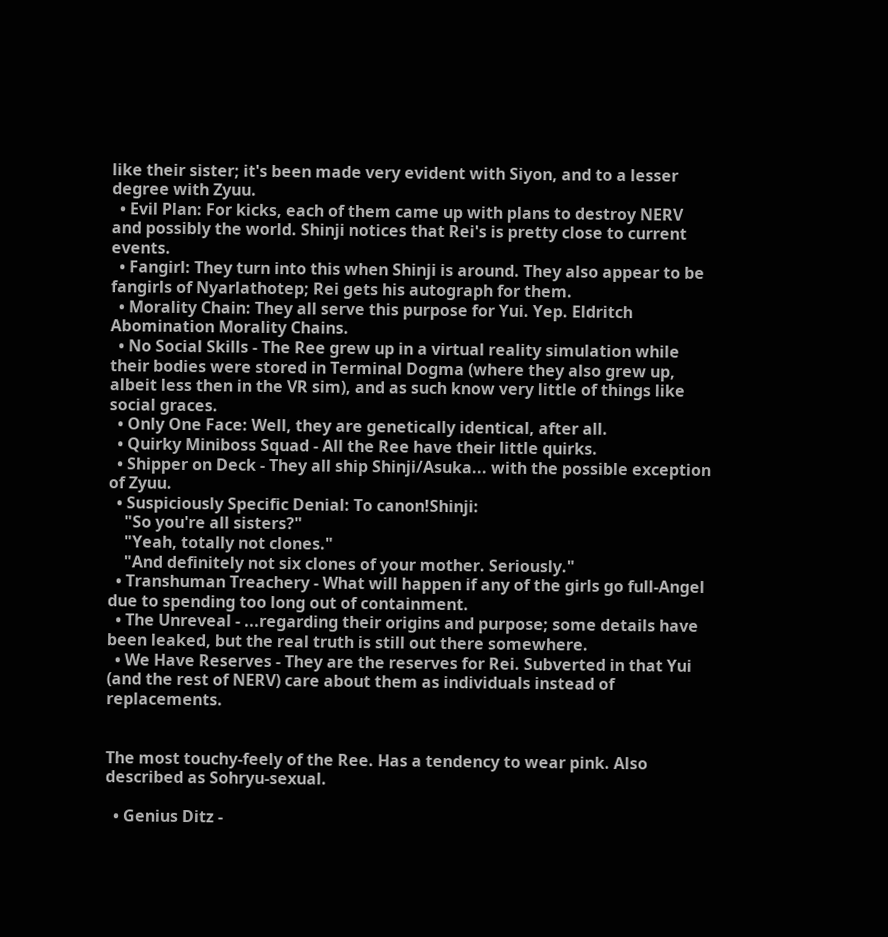like their sister; it's been made very evident with Siyon, and to a lesser degree with Zyuu.
  • Evil Plan: For kicks, each of them came up with plans to destroy NERV and possibly the world. Shinji notices that Rei's is pretty close to current events.
  • Fangirl: They turn into this when Shinji is around. They also appear to be fangirls of Nyarlathotep; Rei gets his autograph for them.
  • Morality Chain: They all serve this purpose for Yui. Yep. Eldritch Abomination Morality Chains.
  • No Social Skills - The Ree grew up in a virtual reality simulation while their bodies were stored in Terminal Dogma (where they also grew up, albeit less then in the VR sim), and as such know very little of things like social graces.
  • Only One Face: Well, they are genetically identical, after all.
  • Quirky Miniboss Squad - All the Ree have their little quirks.
  • Shipper on Deck - They all ship Shinji/Asuka... with the possible exception of Zyuu.
  • Suspiciously Specific Denial: To canon!Shinji:
    "So you're all sisters?"
    "Yeah, totally not clones."
    "And definitely not six clones of your mother. Seriously."
  • Transhuman Treachery - What will happen if any of the girls go full-Angel due to spending too long out of containment.
  • The Unreveal - ...regarding their origins and purpose; some details have been leaked, but the real truth is still out there somewhere.
  • We Have Reserves - They are the reserves for Rei. Subverted in that Yui (and the rest of NERV) care about them as individuals instead of replacements.


The most touchy-feely of the Ree. Has a tendency to wear pink. Also described as Sohryu-sexual.

  • Genius Ditz -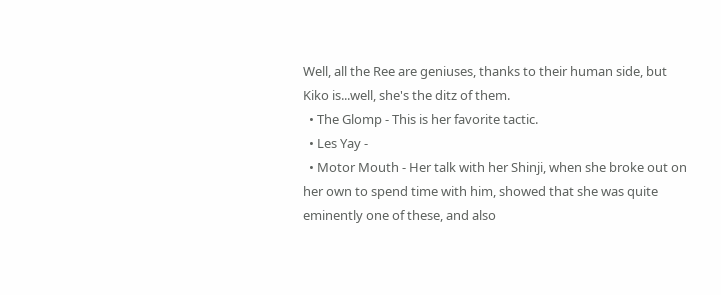Well, all the Ree are geniuses, thanks to their human side, but Kiko is...well, she's the ditz of them.
  • The Glomp - This is her favorite tactic.
  • Les Yay -
  • Motor Mouth - Her talk with her Shinji, when she broke out on her own to spend time with him, showed that she was quite eminently one of these, and also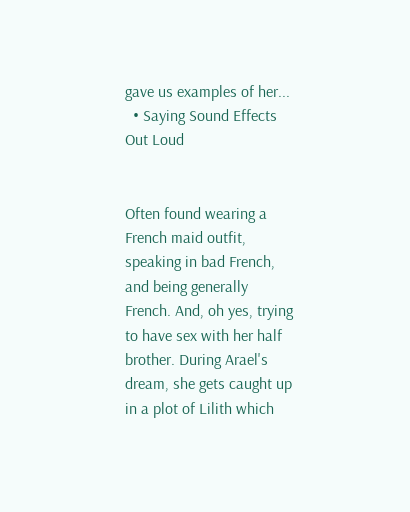gave us examples of her...
  • Saying Sound Effects Out Loud


Often found wearing a French maid outfit, speaking in bad French, and being generally French. And, oh yes, trying to have sex with her half brother. During Arael's dream, she gets caught up in a plot of Lilith which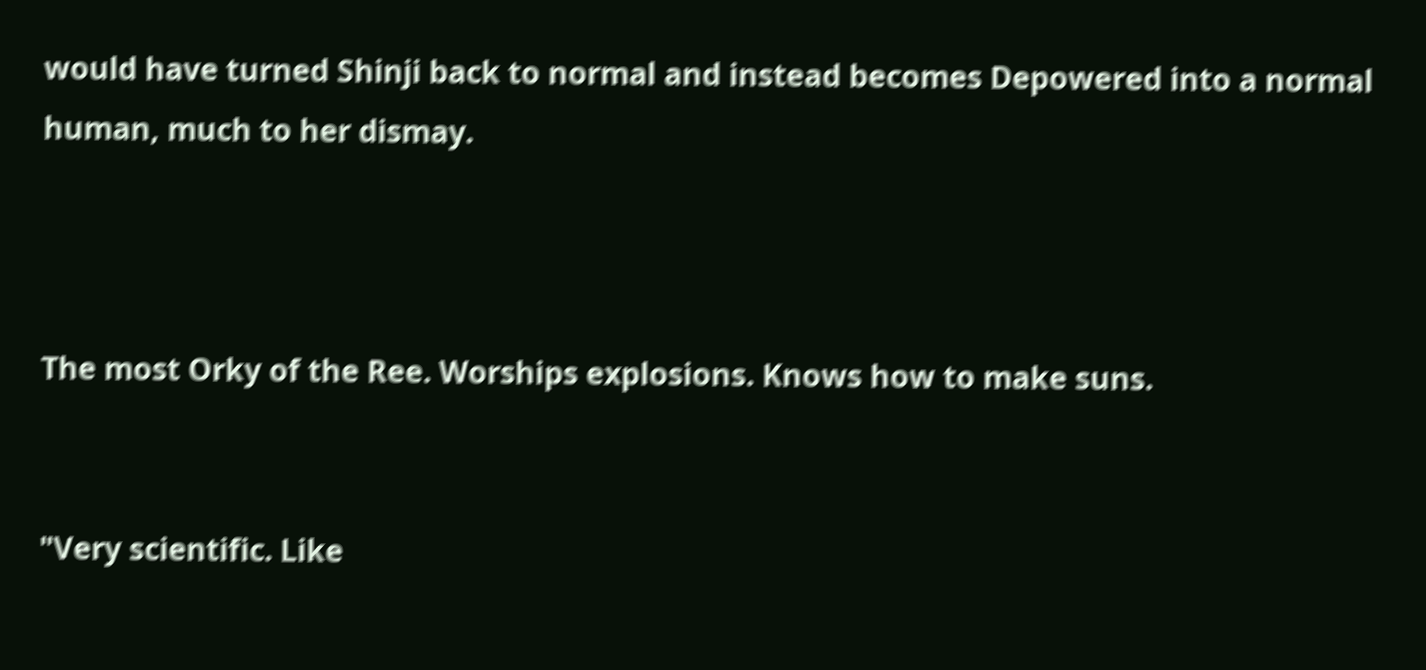would have turned Shinji back to normal and instead becomes Depowered into a normal human, much to her dismay.



The most Orky of the Ree. Worships explosions. Knows how to make suns.


"Very scientific. Like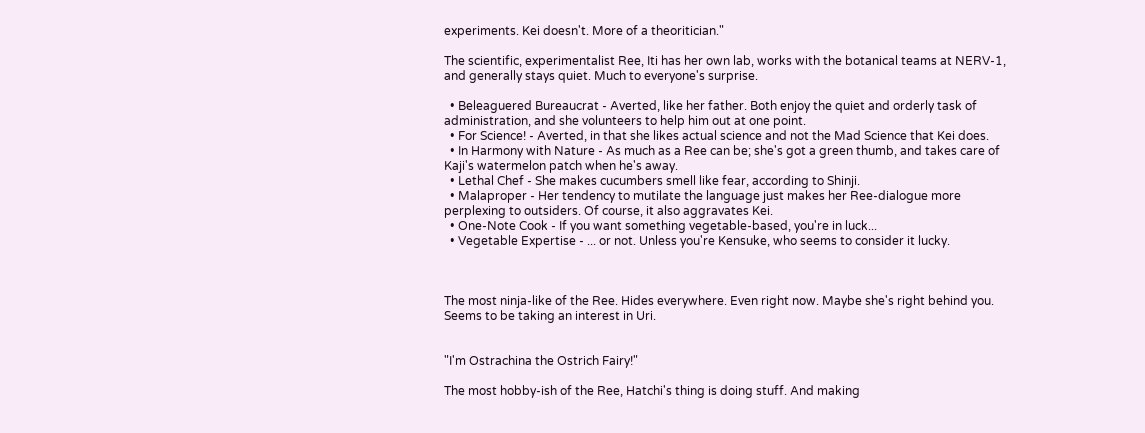experiments. Kei doesn't. More of a theoritician."

The scientific, experimentalist Ree, Iti has her own lab, works with the botanical teams at NERV-1, and generally stays quiet. Much to everyone's surprise.

  • Beleaguered Bureaucrat - Averted, like her father. Both enjoy the quiet and orderly task of administration, and she volunteers to help him out at one point.
  • For Science! - Averted, in that she likes actual science and not the Mad Science that Kei does.
  • In Harmony with Nature - As much as a Ree can be; she's got a green thumb, and takes care of Kaji's watermelon patch when he's away.
  • Lethal Chef - She makes cucumbers smell like fear, according to Shinji.
  • Malaproper - Her tendency to mutilate the language just makes her Ree-dialogue more perplexing to outsiders. Of course, it also aggravates Kei.
  • One-Note Cook - If you want something vegetable-based, you're in luck...
  • Vegetable Expertise - ... or not. Unless you're Kensuke, who seems to consider it lucky.



The most ninja-like of the Ree. Hides everywhere. Even right now. Maybe she's right behind you. Seems to be taking an interest in Uri.


"I'm Ostrachina the Ostrich Fairy!"

The most hobby-ish of the Ree, Hatchi's thing is doing stuff. And making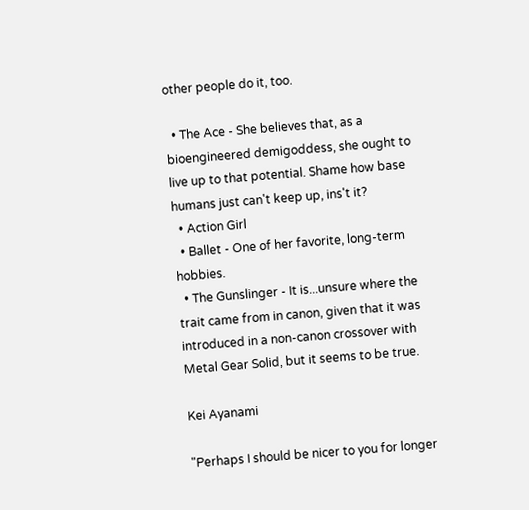other people do it, too.

  • The Ace - She believes that, as a bioengineered demigoddess, she ought to live up to that potential. Shame how base humans just can't keep up, ins't it?
  • Action Girl
  • Ballet - One of her favorite, long-term hobbies.
  • The Gunslinger - It is...unsure where the trait came from in canon, given that it was introduced in a non-canon crossover with Metal Gear Solid, but it seems to be true.

Kei Ayanami

"Perhaps I should be nicer to you for longer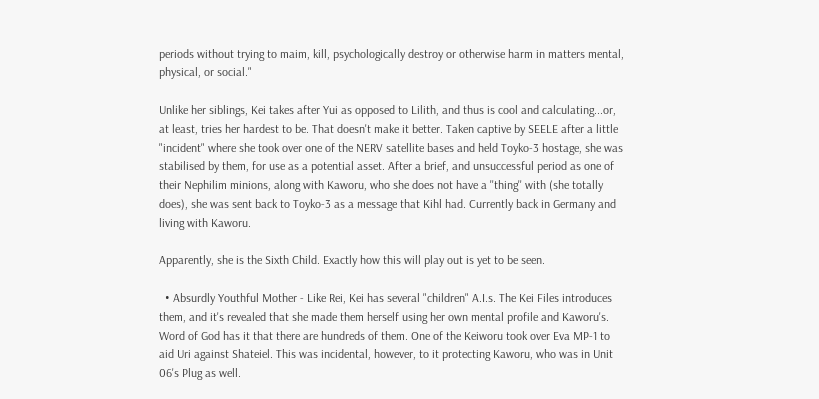periods without trying to maim, kill, psychologically destroy or otherwise harm in matters mental, physical, or social."

Unlike her siblings, Kei takes after Yui as opposed to Lilith, and thus is cool and calculating...or, at least, tries her hardest to be. That doesn't make it better. Taken captive by SEELE after a little "incident" where she took over one of the NERV satellite bases and held Toyko-3 hostage, she was stabilised by them, for use as a potential asset. After a brief, and unsuccessful period as one of their Nephilim minions, along with Kaworu, who she does not have a ''thing'' with (she totally does), she was sent back to Toyko-3 as a message that Kihl had. Currently back in Germany and living with Kaworu.

Apparently, she is the Sixth Child. Exactly how this will play out is yet to be seen.

  • Absurdly Youthful Mother - Like Rei, Kei has several "children" A.I.s. The Kei Files introduces them, and it's revealed that she made them herself using her own mental profile and Kaworu's. Word of God has it that there are hundreds of them. One of the Keiworu took over Eva MP-1 to aid Uri against Shateiel. This was incidental, however, to it protecting Kaworu, who was in Unit 06's Plug as well.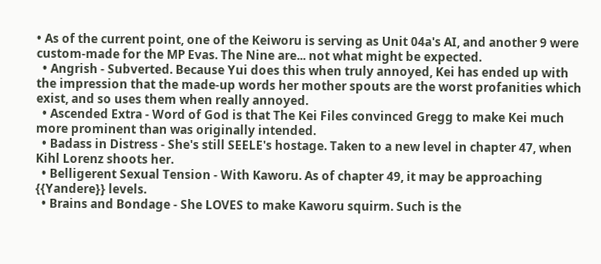• As of the current point, one of the Keiworu is serving as Unit 04a's AI, and another 9 were custom-made for the MP Evas. The Nine are... not what might be expected.
  • Angrish - Subverted. Because Yui does this when truly annoyed, Kei has ended up with the impression that the made-up words her mother spouts are the worst profanities which exist, and so uses them when really annoyed.
  • Ascended Extra - Word of God is that The Kei Files convinced Gregg to make Kei much more prominent than was originally intended.
  • Badass in Distress - She's still SEELE's hostage. Taken to a new level in chapter 47, when Kihl Lorenz shoots her.
  • Belligerent Sexual Tension - With Kaworu. As of chapter 49, it may be approaching {{Yandere}} levels.
  • Brains and Bondage - She LOVES to make Kaworu squirm. Such is the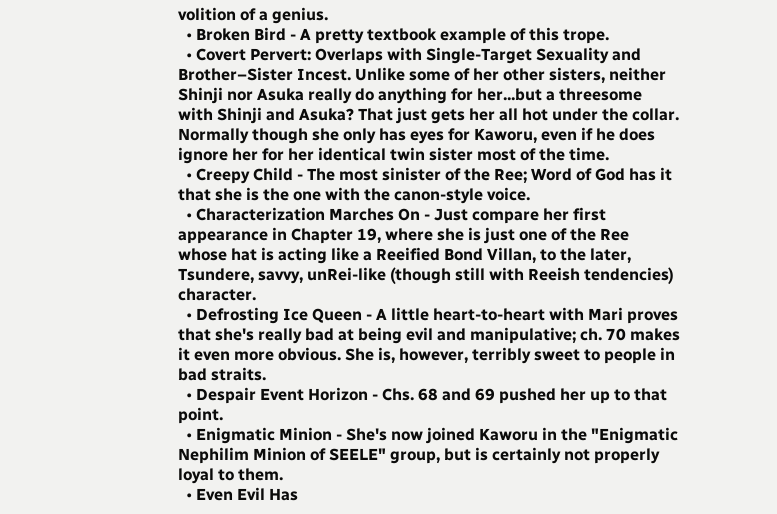volition of a genius.
  • Broken Bird - A pretty textbook example of this trope.
  • Covert Pervert: Overlaps with Single-Target Sexuality and Brother–Sister Incest. Unlike some of her other sisters, neither Shinji nor Asuka really do anything for her...but a threesome with Shinji and Asuka? That just gets her all hot under the collar. Normally though she only has eyes for Kaworu, even if he does ignore her for her identical twin sister most of the time.
  • Creepy Child - The most sinister of the Ree; Word of God has it that she is the one with the canon-style voice.
  • Characterization Marches On - Just compare her first appearance in Chapter 19, where she is just one of the Ree whose hat is acting like a Reeified Bond Villan, to the later, Tsundere, savvy, unRei-like (though still with Reeish tendencies) character.
  • Defrosting Ice Queen - A little heart-to-heart with Mari proves that she's really bad at being evil and manipulative; ch. 70 makes it even more obvious. She is, however, terribly sweet to people in bad straits.
  • Despair Event Horizon - Chs. 68 and 69 pushed her up to that point.
  • Enigmatic Minion - She's now joined Kaworu in the "Enigmatic Nephilim Minion of SEELE" group, but is certainly not properly loyal to them.
  • Even Evil Has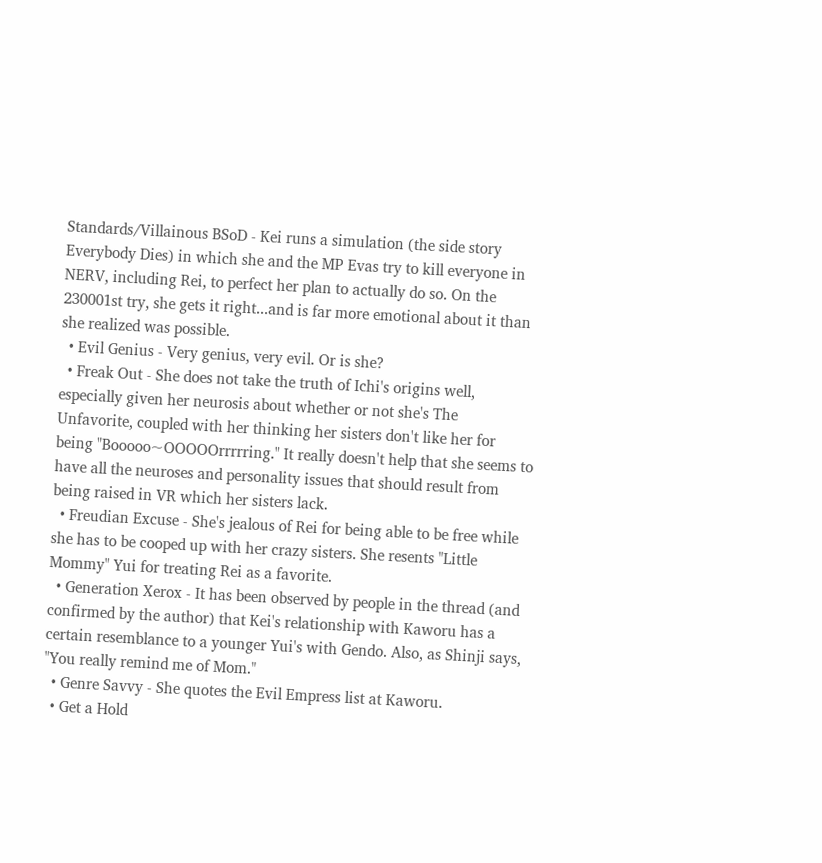Standards/Villainous BSoD - Kei runs a simulation (the side story Everybody Dies) in which she and the MP Evas try to kill everyone in NERV, including Rei, to perfect her plan to actually do so. On the 230001st try, she gets it right...and is far more emotional about it than she realized was possible.
  • Evil Genius - Very genius, very evil. Or is she?
  • Freak Out - She does not take the truth of Ichi's origins well, especially given her neurosis about whether or not she's The Unfavorite, coupled with her thinking her sisters don't like her for being "Booooo~OOOOOrrrrring." It really doesn't help that she seems to have all the neuroses and personality issues that should result from being raised in VR which her sisters lack.
  • Freudian Excuse - She's jealous of Rei for being able to be free while she has to be cooped up with her crazy sisters. She resents "Little Mommy" Yui for treating Rei as a favorite.
  • Generation Xerox - It has been observed by people in the thread (and confirmed by the author) that Kei's relationship with Kaworu has a certain resemblance to a younger Yui's with Gendo. Also, as Shinji says, "You really remind me of Mom."
  • Genre Savvy - She quotes the Evil Empress list at Kaworu.
  • Get a Hold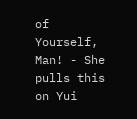of Yourself, Man! - She pulls this on Yui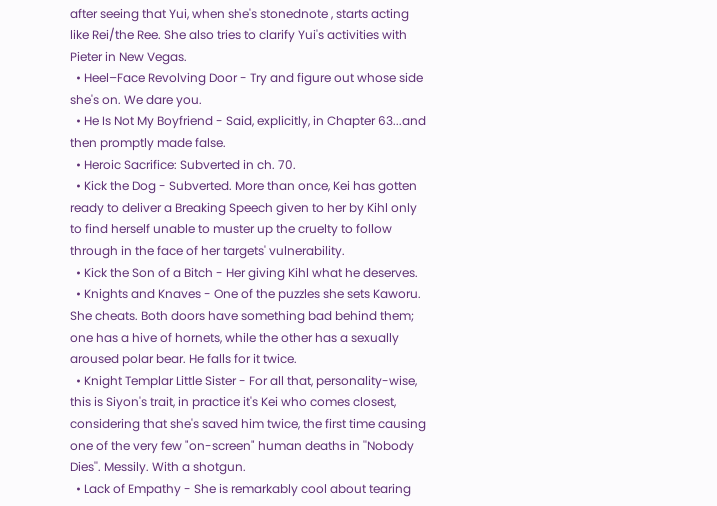after seeing that Yui, when she's stonednote , starts acting like Rei/the Ree. She also tries to clarify Yui's activities with Pieter in New Vegas.
  • Heel–Face Revolving Door - Try and figure out whose side she's on. We dare you.
  • He Is Not My Boyfriend - Said, explicitly, in Chapter 63...and then promptly made false.
  • Heroic Sacrifice: Subverted in ch. 70.
  • Kick the Dog - Subverted. More than once, Kei has gotten ready to deliver a Breaking Speech given to her by Kihl only to find herself unable to muster up the cruelty to follow through in the face of her targets' vulnerability.
  • Kick the Son of a Bitch - Her giving Kihl what he deserves.
  • Knights and Knaves - One of the puzzles she sets Kaworu. She cheats. Both doors have something bad behind them; one has a hive of hornets, while the other has a sexually aroused polar bear. He falls for it twice.
  • Knight Templar Little Sister - For all that, personality-wise, this is Siyon's trait, in practice it's Kei who comes closest, considering that she's saved him twice, the first time causing one of the very few "on-screen" human deaths in ''Nobody Dies''. Messily. With a shotgun.
  • Lack of Empathy - She is remarkably cool about tearing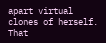apart virtual clones of herself. That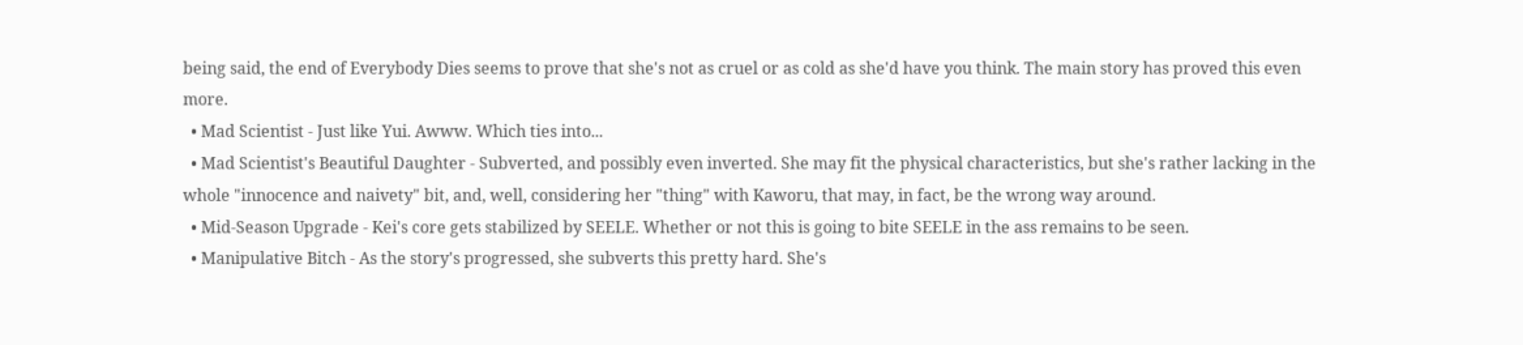being said, the end of Everybody Dies seems to prove that she's not as cruel or as cold as she'd have you think. The main story has proved this even more.
  • Mad Scientist - Just like Yui. Awww. Which ties into...
  • Mad Scientist's Beautiful Daughter - Subverted, and possibly even inverted. She may fit the physical characteristics, but she's rather lacking in the whole "innocence and naivety" bit, and, well, considering her "thing" with Kaworu, that may, in fact, be the wrong way around.
  • Mid-Season Upgrade - Kei's core gets stabilized by SEELE. Whether or not this is going to bite SEELE in the ass remains to be seen.
  • Manipulative Bitch - As the story's progressed, she subverts this pretty hard. She's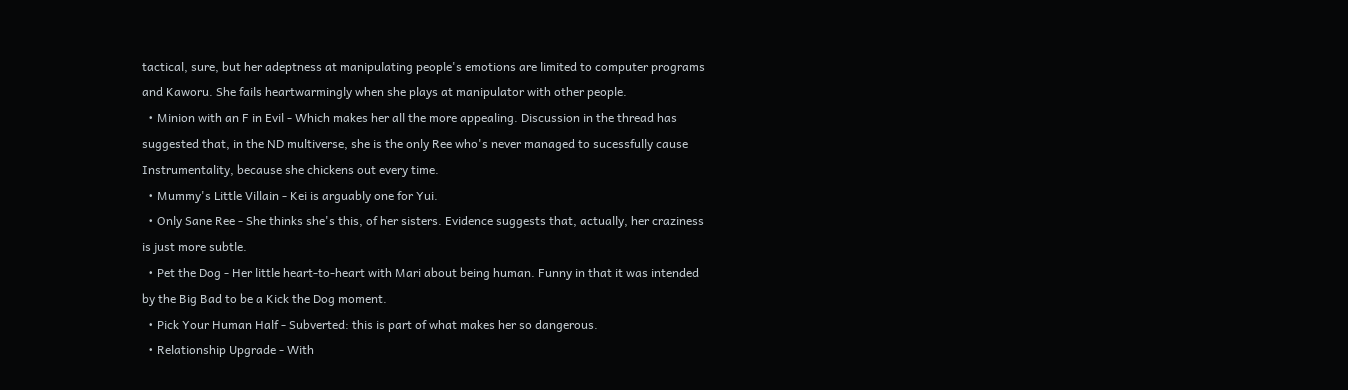tactical, sure, but her adeptness at manipulating people's emotions are limited to computer programs and Kaworu. She fails heartwarmingly when she plays at manipulator with other people.
  • Minion with an F in Evil - Which makes her all the more appealing. Discussion in the thread has suggested that, in the ND multiverse, she is the only Ree who's never managed to sucessfully cause Instrumentality, because she chickens out every time.
  • Mummy's Little Villain - Kei is arguably one for Yui.
  • Only Sane Ree - She thinks she's this, of her sisters. Evidence suggests that, actually, her craziness is just more subtle.
  • Pet the Dog - Her little heart-to-heart with Mari about being human. Funny in that it was intended by the Big Bad to be a Kick the Dog moment.
  • Pick Your Human Half - Subverted: this is part of what makes her so dangerous.
  • Relationship Upgrade - With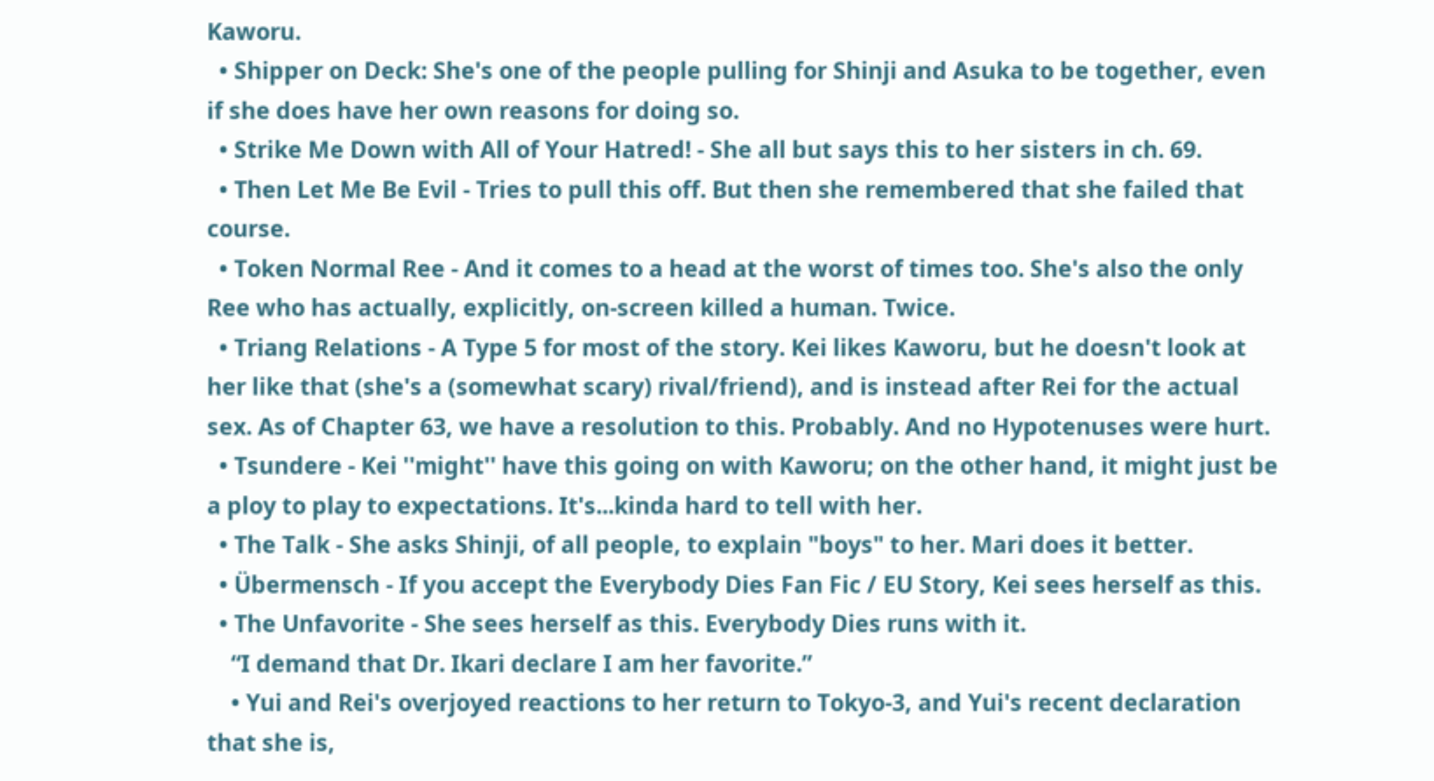Kaworu.
  • Shipper on Deck: She's one of the people pulling for Shinji and Asuka to be together, even if she does have her own reasons for doing so.
  • Strike Me Down with All of Your Hatred! - She all but says this to her sisters in ch. 69.
  • Then Let Me Be Evil - Tries to pull this off. But then she remembered that she failed that course.
  • Token Normal Ree - And it comes to a head at the worst of times too. She's also the only Ree who has actually, explicitly, on-screen killed a human. Twice.
  • Triang Relations - A Type 5 for most of the story. Kei likes Kaworu, but he doesn't look at her like that (she's a (somewhat scary) rival/friend), and is instead after Rei for the actual sex. As of Chapter 63, we have a resolution to this. Probably. And no Hypotenuses were hurt.
  • Tsundere - Kei ''might'' have this going on with Kaworu; on the other hand, it might just be a ploy to play to expectations. It's...kinda hard to tell with her.
  • The Talk - She asks Shinji, of all people, to explain "boys" to her. Mari does it better.
  • Übermensch - If you accept the Everybody Dies Fan Fic / EU Story, Kei sees herself as this.
  • The Unfavorite - She sees herself as this. Everybody Dies runs with it.
    “I demand that Dr. Ikari declare I am her favorite.”
    • Yui and Rei's overjoyed reactions to her return to Tokyo-3, and Yui's recent declaration that she is,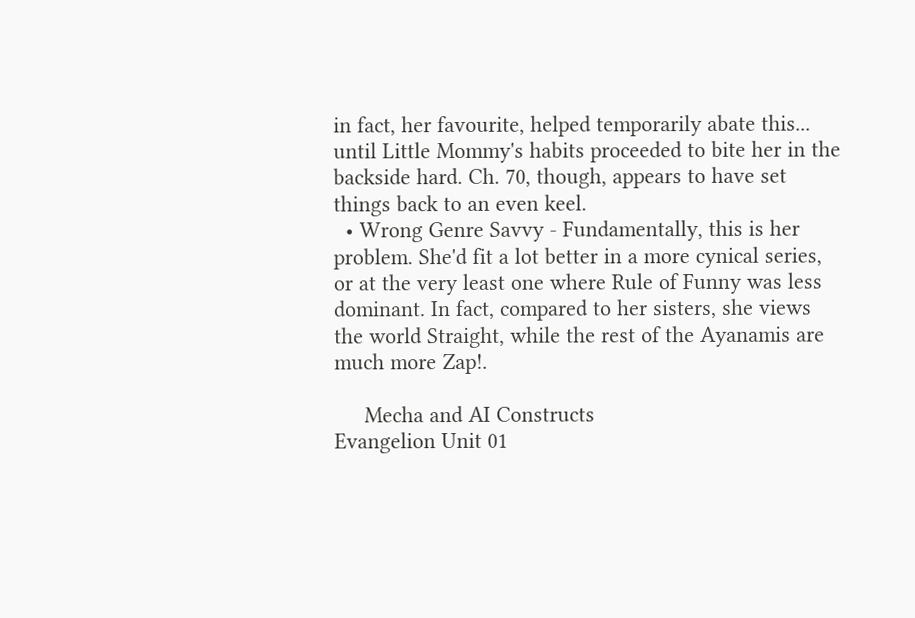in fact, her favourite, helped temporarily abate this... until Little Mommy's habits proceeded to bite her in the backside hard. Ch. 70, though, appears to have set things back to an even keel.
  • Wrong Genre Savvy - Fundamentally, this is her problem. She'd fit a lot better in a more cynical series, or at the very least one where Rule of Funny was less dominant. In fact, compared to her sisters, she views the world Straight, while the rest of the Ayanamis are much more Zap!.

     Mecha and AI Constructs
Evangelion Unit 01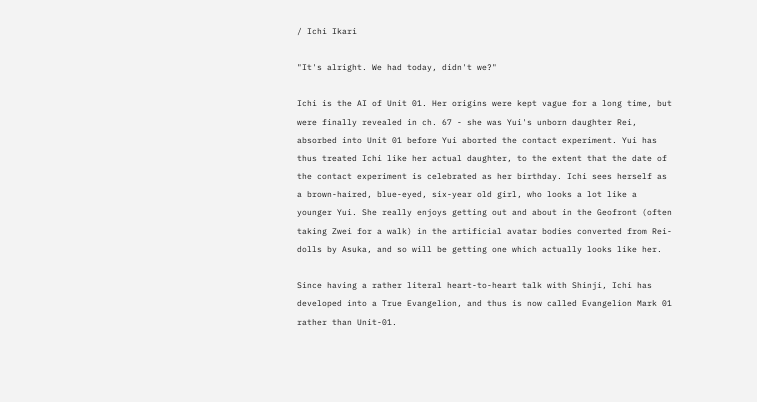/ Ichi Ikari

"It's alright. We had today, didn't we?"

Ichi is the AI of Unit 01. Her origins were kept vague for a long time, but were finally revealed in ch. 67 - she was Yui's unborn daughter Rei, absorbed into Unit 01 before Yui aborted the contact experiment. Yui has thus treated Ichi like her actual daughter, to the extent that the date of the contact experiment is celebrated as her birthday. Ichi sees herself as a brown-haired, blue-eyed, six-year old girl, who looks a lot like a younger Yui. She really enjoys getting out and about in the Geofront (often taking Zwei for a walk) in the artificial avatar bodies converted from Rei-dolls by Asuka, and so will be getting one which actually looks like her.

Since having a rather literal heart-to-heart talk with Shinji, Ichi has developed into a True Evangelion, and thus is now called Evangelion Mark 01 rather than Unit-01.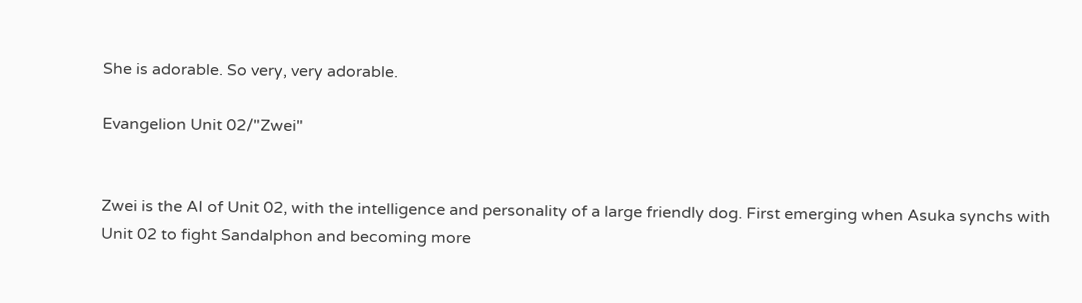She is adorable. So very, very adorable.

Evangelion Unit 02/"Zwei"


Zwei is the AI of Unit 02, with the intelligence and personality of a large friendly dog. First emerging when Asuka synchs with Unit 02 to fight Sandalphon and becoming more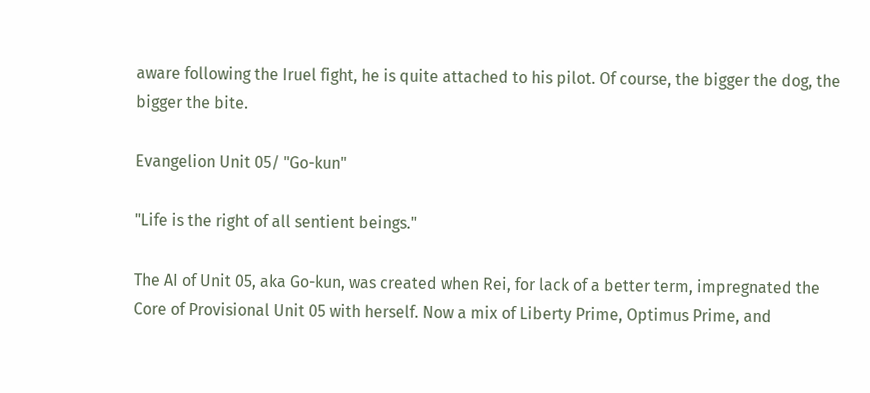aware following the Iruel fight, he is quite attached to his pilot. Of course, the bigger the dog, the bigger the bite.

Evangelion Unit 05/ "Go-kun"

"Life is the right of all sentient beings."

The AI of Unit 05, aka Go-kun, was created when Rei, for lack of a better term, impregnated the Core of Provisional Unit 05 with herself. Now a mix of Liberty Prime, Optimus Prime, and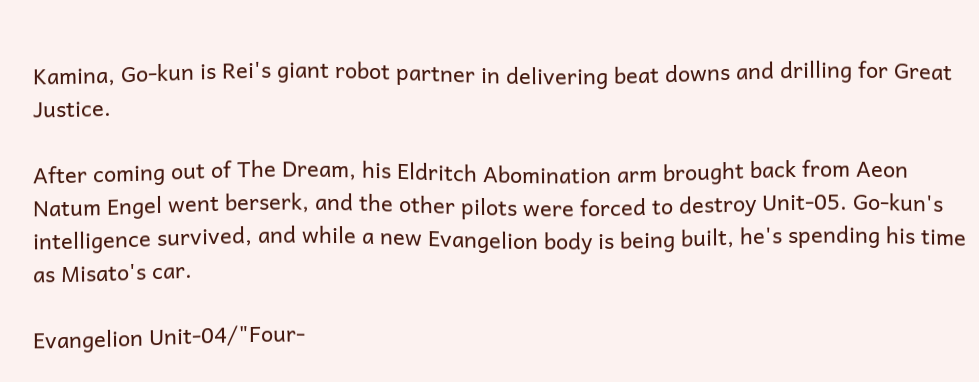Kamina, Go-kun is Rei's giant robot partner in delivering beat downs and drilling for Great Justice.

After coming out of The Dream, his Eldritch Abomination arm brought back from Aeon Natum Engel went berserk, and the other pilots were forced to destroy Unit-05. Go-kun's intelligence survived, and while a new Evangelion body is being built, he's spending his time as Misato's car.

Evangelion Unit-04/"Four-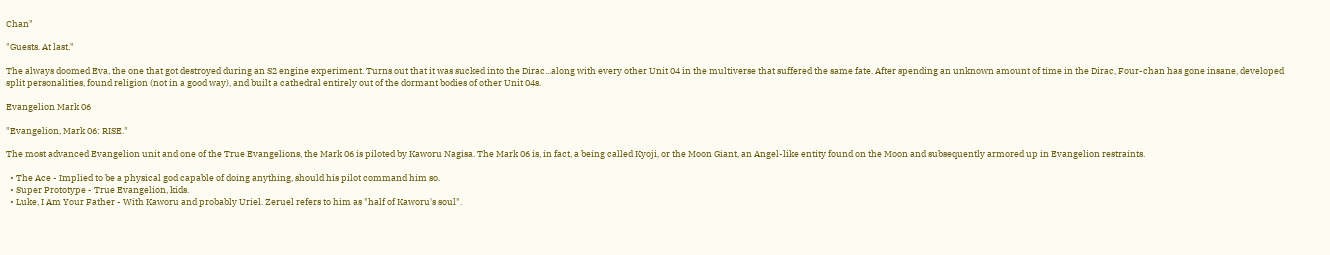Chan"

"Guests. At last."

The always doomed Eva, the one that got destroyed during an S2 engine experiment. Turns out that it was sucked into the Dirac...along with every other Unit 04 in the multiverse that suffered the same fate. After spending an unknown amount of time in the Dirac, Four-chan has gone insane, developed split personalities, found religion (not in a good way), and built a cathedral entirely out of the dormant bodies of other Unit 04s.

Evangelion Mark 06

"Evangelion, Mark 06: RISE."

The most advanced Evangelion unit and one of the True Evangelions, the Mark 06 is piloted by Kaworu Nagisa. The Mark 06 is, in fact, a being called Kyoji, or the Moon Giant, an Angel-like entity found on the Moon and subsequently armored up in Evangelion restraints.

  • The Ace - Implied to be a physical god capable of doing anything, should his pilot command him so.
  • Super Prototype - True Evangelion, kids.
  • Luke, I Am Your Father - With Kaworu and probably Uriel. Zeruel refers to him as "half of Kaworu's soul".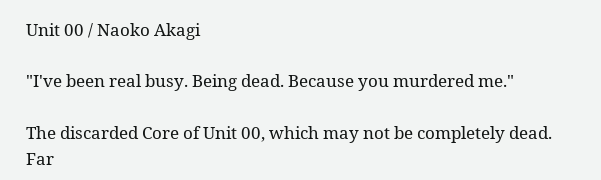Unit 00 / Naoko Akagi

"I've been real busy. Being dead. Because you murdered me."

The discarded Core of Unit 00, which may not be completely dead. Far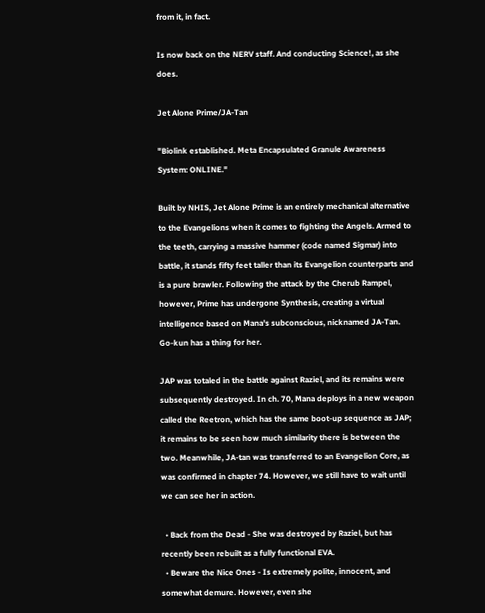from it, in fact.

Is now back on the NERV staff. And conducting Science!, as she does.

Jet Alone Prime/JA-Tan

"Biolink established. Meta Encapsulated Granule Awareness System: ONLINE."

Built by NHIS, Jet Alone Prime is an entirely mechanical alternative to the Evangelions when it comes to fighting the Angels. Armed to the teeth, carrying a massive hammer (code named Sigmar) into battle, it stands fifty feet taller than its Evangelion counterparts and is a pure brawler. Following the attack by the Cherub Rampel, however, Prime has undergone Synthesis, creating a virtual intelligence based on Mana's subconscious, nicknamed JA-Tan. Go-kun has a thing for her.

JAP was totaled in the battle against Raziel, and its remains were subsequently destroyed. In ch. 70, Mana deploys in a new weapon called the Reetron, which has the same boot-up sequence as JAP; it remains to be seen how much similarity there is between the two. Meanwhile, JA-tan was transferred to an Evangelion Core, as was confirmed in chapter 74. However, we still have to wait until we can see her in action.

  • Back from the Dead - She was destroyed by Raziel, but has recently been rebuilt as a fully functional EVA.
  • Beware the Nice Ones - Is extremely polite, innocent, and somewhat demure. However, even she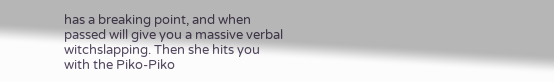has a breaking point, and when passed will give you a massive verbal witchslapping. Then she hits you with the Piko-Piko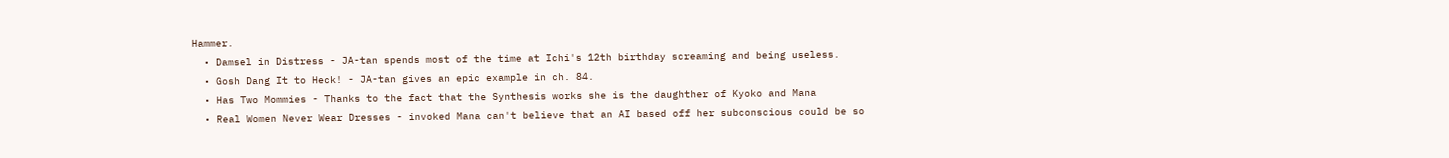Hammer.
  • Damsel in Distress - JA-tan spends most of the time at Ichi's 12th birthday screaming and being useless.
  • Gosh Dang It to Heck! - JA-tan gives an epic example in ch. 84.
  • Has Two Mommies - Thanks to the fact that the Synthesis works she is the daughther of Kyoko and Mana
  • Real Women Never Wear Dresses - invoked Mana can't believe that an AI based off her subconscious could be so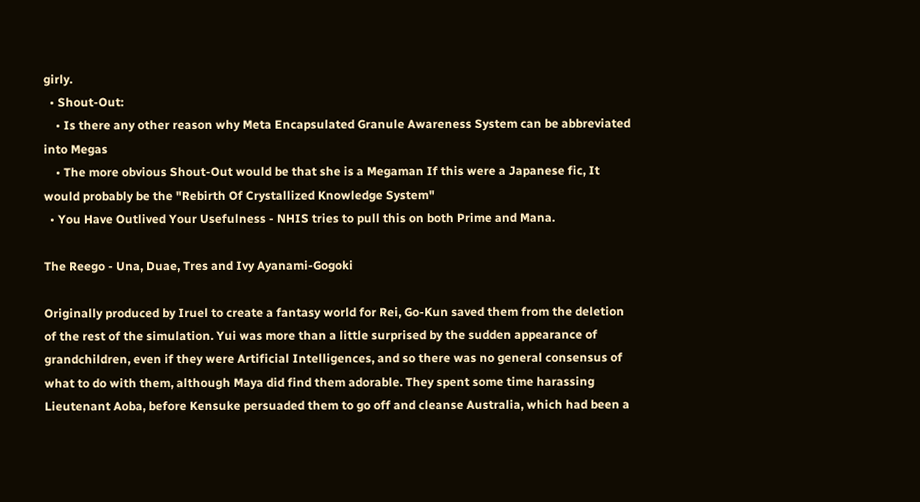girly.
  • Shout-Out:
    • Is there any other reason why Meta Encapsulated Granule Awareness System can be abbreviated into Megas
    • The more obvious Shout-Out would be that she is a Megaman If this were a Japanese fic, It would probably be the "Rebirth Of Crystallized Knowledge System"
  • You Have Outlived Your Usefulness - NHIS tries to pull this on both Prime and Mana.

The Reego - Una, Duae, Tres and Ivy Ayanami-Gogoki

Originally produced by Iruel to create a fantasy world for Rei, Go-Kun saved them from the deletion of the rest of the simulation. Yui was more than a little surprised by the sudden appearance of grandchildren, even if they were Artificial Intelligences, and so there was no general consensus of what to do with them, although Maya did find them adorable. They spent some time harassing Lieutenant Aoba, before Kensuke persuaded them to go off and cleanse Australia, which had been a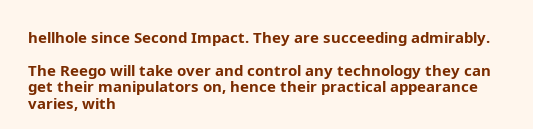hellhole since Second Impact. They are succeeding admirably.

The Reego will take over and control any technology they can get their manipulators on, hence their practical appearance varies, with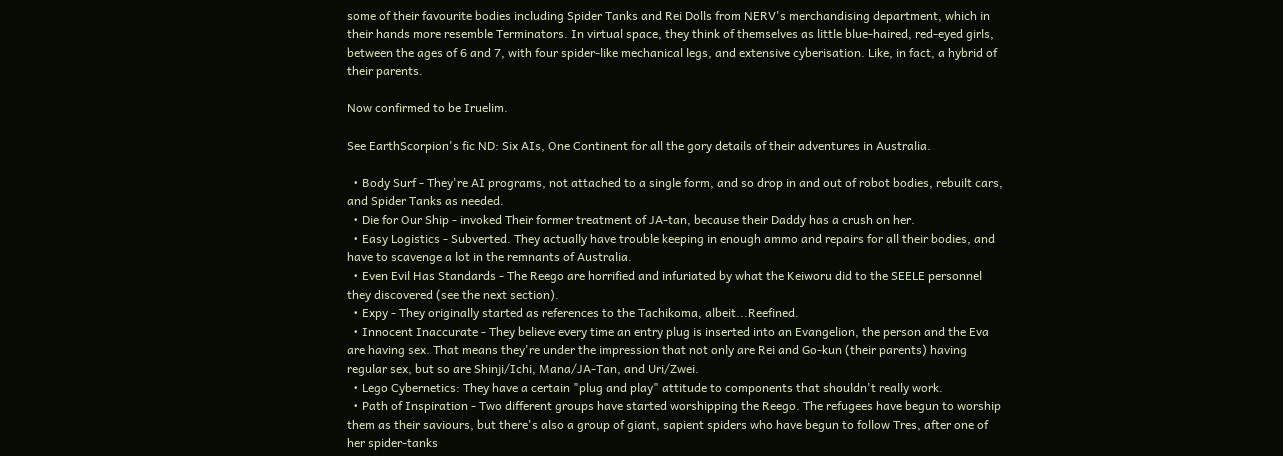some of their favourite bodies including Spider Tanks and Rei Dolls from NERV's merchandising department, which in their hands more resemble Terminators. In virtual space, they think of themselves as little blue-haired, red-eyed girls, between the ages of 6 and 7, with four spider-like mechanical legs, and extensive cyberisation. Like, in fact, a hybrid of their parents.

Now confirmed to be Iruelim.

See EarthScorpion's fic ND: Six AIs, One Continent for all the gory details of their adventures in Australia.

  • Body Surf - They're AI programs, not attached to a single form, and so drop in and out of robot bodies, rebuilt cars, and Spider Tanks as needed.
  • Die for Our Ship - invoked Their former treatment of JA-tan, because their Daddy has a crush on her.
  • Easy Logistics - Subverted. They actually have trouble keeping in enough ammo and repairs for all their bodies, and have to scavenge a lot in the remnants of Australia.
  • Even Evil Has Standards - The Reego are horrified and infuriated by what the Keiworu did to the SEELE personnel they discovered (see the next section).
  • Expy - They originally started as references to the Tachikoma, albeit...Reefined.
  • Innocent Inaccurate - They believe every time an entry plug is inserted into an Evangelion, the person and the Eva are having sex. That means they're under the impression that not only are Rei and Go-kun (their parents) having regular sex, but so are Shinji/Ichi, Mana/JA-Tan, and Uri/Zwei.
  • Lego Cybernetics: They have a certain "plug and play" attitude to components that shouldn't really work.
  • Path of Inspiration - Two different groups have started worshipping the Reego. The refugees have begun to worship them as their saviours, but there's also a group of giant, sapient spiders who have begun to follow Tres, after one of her spider-tanks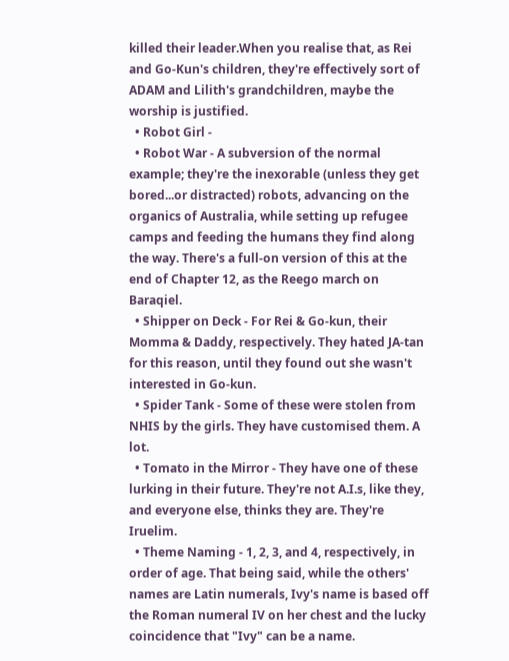killed their leader.When you realise that, as Rei and Go-Kun's children, they're effectively sort of ADAM and Lilith's grandchildren, maybe the worship is justified.
  • Robot Girl -
  • Robot War - A subversion of the normal example; they're the inexorable (unless they get bored...or distracted) robots, advancing on the organics of Australia, while setting up refugee camps and feeding the humans they find along the way. There's a full-on version of this at the end of Chapter 12, as the Reego march on Baraqiel.
  • Shipper on Deck - For Rei & Go-kun, their Momma & Daddy, respectively. They hated JA-tan for this reason, until they found out she wasn't interested in Go-kun.
  • Spider Tank - Some of these were stolen from NHIS by the girls. They have customised them. A lot.
  • Tomato in the Mirror - They have one of these lurking in their future. They're not A.I.s, like they, and everyone else, thinks they are. They're Iruelim.
  • Theme Naming - 1, 2, 3, and 4, respectively, in order of age. That being said, while the others' names are Latin numerals, Ivy's name is based off the Roman numeral IV on her chest and the lucky coincidence that "Ivy" can be a name.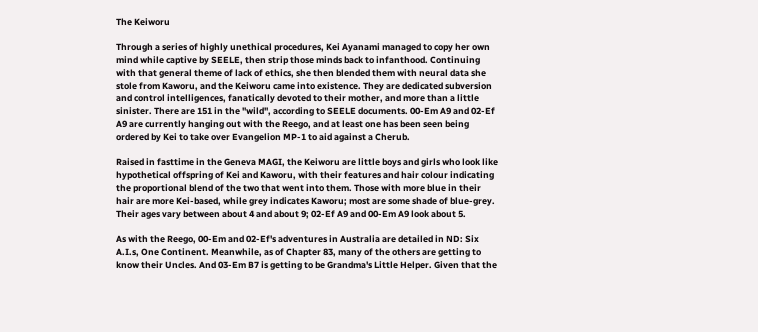The Keiworu

Through a series of highly unethical procedures, Kei Ayanami managed to copy her own mind while captive by SEELE, then strip those minds back to infanthood. Continuing with that general theme of lack of ethics, she then blended them with neural data she stole from Kaworu, and the Keiworu came into existence. They are dedicated subversion and control intelligences, fanatically devoted to their mother, and more than a little sinister. There are 151 in the "wild", according to SEELE documents. 00-Em A9 and 02-Ef A9 are currently hanging out with the Reego, and at least one has been seen being ordered by Kei to take over Evangelion MP-1 to aid against a Cherub.

Raised in fasttime in the Geneva MAGI, the Keiworu are little boys and girls who look like hypothetical offspring of Kei and Kaworu, with their features and hair colour indicating the proportional blend of the two that went into them. Those with more blue in their hair are more Kei-based, while grey indicates Kaworu; most are some shade of blue-grey. Their ages vary between about 4 and about 9; 02-Ef A9 and 00-Em A9 look about 5.

As with the Reego, 00-Em and 02-Ef's adventures in Australia are detailed in ND: Six A.I.s, One Continent. Meanwhile, as of Chapter 83, many of the others are getting to know their Uncles. And 03-Em B7 is getting to be Grandma's Little Helper. Given that the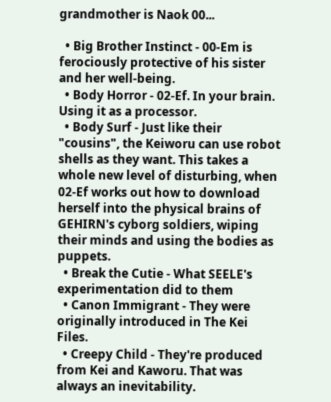grandmother is Naok 00...

  • Big Brother Instinct - 00-Em is ferociously protective of his sister and her well-being.
  • Body Horror - 02-Ef. In your brain. Using it as a processor.
  • Body Surf - Just like their "cousins", the Keiworu can use robot shells as they want. This takes a whole new level of disturbing, when 02-Ef works out how to download herself into the physical brains of GEHIRN's cyborg soldiers, wiping their minds and using the bodies as puppets.
  • Break the Cutie - What SEELE's experimentation did to them
  • Canon Immigrant - They were originally introduced in The Kei Files.
  • Creepy Child - They're produced from Kei and Kaworu. That was always an inevitability.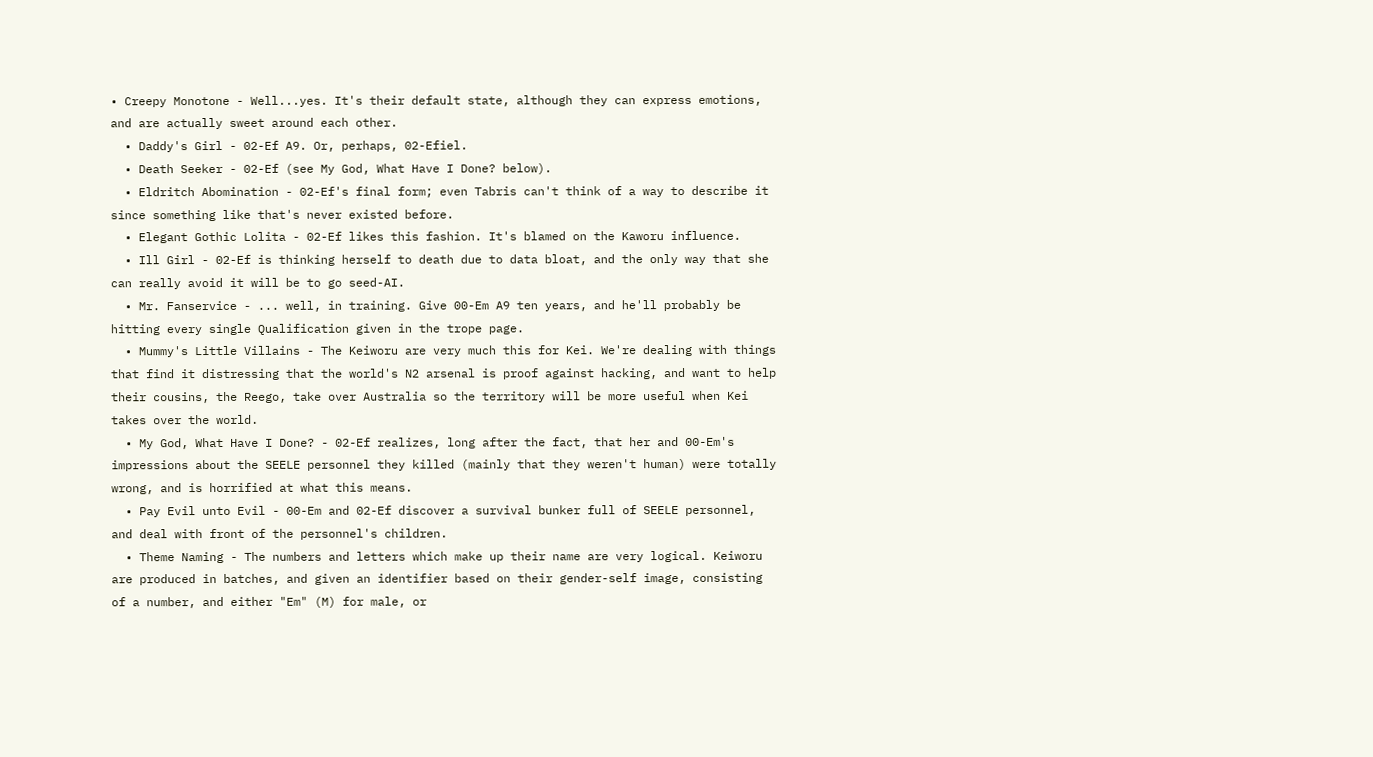• Creepy Monotone - Well...yes. It's their default state, although they can express emotions, and are actually sweet around each other.
  • Daddy's Girl - 02-Ef A9. Or, perhaps, 02-Efiel.
  • Death Seeker - 02-Ef (see My God, What Have I Done? below).
  • Eldritch Abomination - 02-Ef's final form; even Tabris can't think of a way to describe it since something like that's never existed before.
  • Elegant Gothic Lolita - 02-Ef likes this fashion. It's blamed on the Kaworu influence.
  • Ill Girl - 02-Ef is thinking herself to death due to data bloat, and the only way that she can really avoid it will be to go seed-AI.
  • Mr. Fanservice - ... well, in training. Give 00-Em A9 ten years, and he'll probably be hitting every single Qualification given in the trope page.
  • Mummy's Little Villains - The Keiworu are very much this for Kei. We're dealing with things that find it distressing that the world's N2 arsenal is proof against hacking, and want to help their cousins, the Reego, take over Australia so the territory will be more useful when Kei takes over the world.
  • My God, What Have I Done? - 02-Ef realizes, long after the fact, that her and 00-Em's impressions about the SEELE personnel they killed (mainly that they weren't human) were totally wrong, and is horrified at what this means.
  • Pay Evil unto Evil - 00-Em and 02-Ef discover a survival bunker full of SEELE personnel, and deal with front of the personnel's children.
  • Theme Naming - The numbers and letters which make up their name are very logical. Keiworu are produced in batches, and given an identifier based on their gender-self image, consisting of a number, and either "Em" (M) for male, or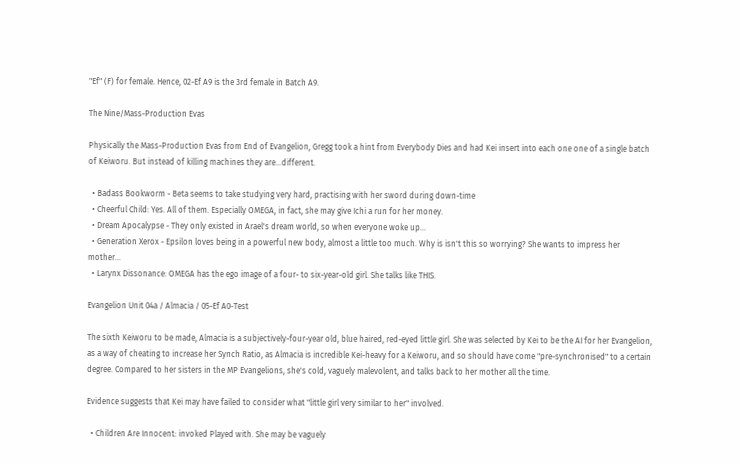"Ef" (F) for female. Hence, 02-Ef A9 is the 3rd female in Batch A9.

The Nine/Mass-Production Evas

Physically the Mass-Production Evas from End of Evangelion, Gregg took a hint from Everybody Dies and had Kei insert into each one one of a single batch of Keiworu. But instead of killing machines they are...different.

  • Badass Bookworm - Beta seems to take studying very hard, practising with her sword during down-time
  • Cheerful Child: Yes. All of them. Especially OMEGA, in fact, she may give Ichi a run for her money.
  • Dream Apocalypse - They only existed in Arael's dream world, so when everyone woke up...
  • Generation Xerox - Epsilon loves being in a powerful new body, almost a little too much. Why is isn't this so worrying? She wants to impress her mother...
  • Larynx Dissonance: OMEGA has the ego image of a four- to six-year-old girl. She talks like THIS.

Evangelion Unit 04a / Almacia / 05-Ef A0-Test

The sixth Keiworu to be made, Almacia is a subjectively-four-year old, blue haired, red-eyed little girl. She was selected by Kei to be the AI for her Evangelion, as a way of cheating to increase her Synch Ratio, as Almacia is incredible Kei-heavy for a Keiworu, and so should have come "pre-synchronised" to a certain degree. Compared to her sisters in the MP Evangelions, she's cold, vaguely malevolent, and talks back to her mother all the time.

Evidence suggests that Kei may have failed to consider what "little girl very similar to her" involved.

  • Children Are Innocent: invoked Played with. She may be vaguely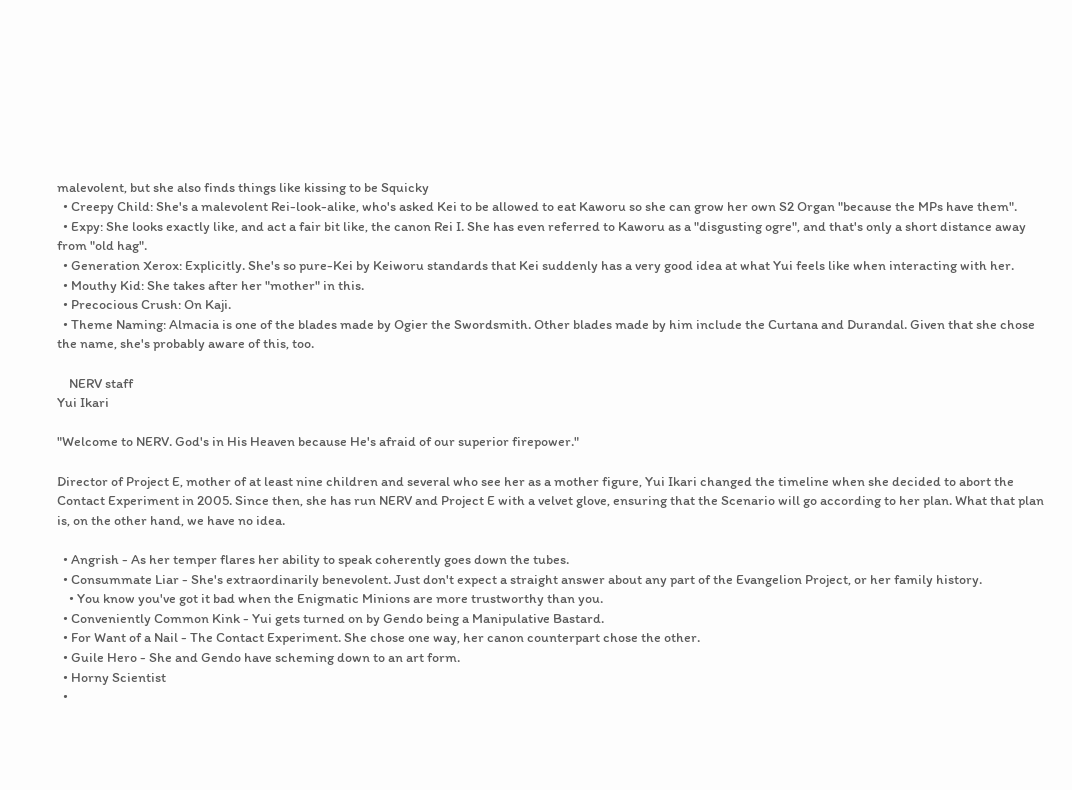malevolent, but she also finds things like kissing to be Squicky
  • Creepy Child: She's a malevolent Rei-look-alike, who's asked Kei to be allowed to eat Kaworu so she can grow her own S2 Organ "because the MPs have them".
  • Expy: She looks exactly like, and act a fair bit like, the canon Rei I. She has even referred to Kaworu as a "disgusting ogre", and that's only a short distance away from "old hag".
  • Generation Xerox: Explicitly. She's so pure-Kei by Keiworu standards that Kei suddenly has a very good idea at what Yui feels like when interacting with her.
  • Mouthy Kid: She takes after her "mother" in this.
  • Precocious Crush: On Kaji.
  • Theme Naming: Almacia is one of the blades made by Ogier the Swordsmith. Other blades made by him include the Curtana and Durandal. Given that she chose the name, she's probably aware of this, too.

    NERV staff
Yui Ikari

"Welcome to NERV. God's in His Heaven because He's afraid of our superior firepower."

Director of Project E, mother of at least nine children and several who see her as a mother figure, Yui Ikari changed the timeline when she decided to abort the Contact Experiment in 2005. Since then, she has run NERV and Project E with a velvet glove, ensuring that the Scenario will go according to her plan. What that plan is, on the other hand, we have no idea.

  • Angrish - As her temper flares her ability to speak coherently goes down the tubes.
  • Consummate Liar - She's extraordinarily benevolent. Just don't expect a straight answer about any part of the Evangelion Project, or her family history.
    • You know you've got it bad when the Enigmatic Minions are more trustworthy than you.
  • Conveniently Common Kink - Yui gets turned on by Gendo being a Manipulative Bastard.
  • For Want of a Nail - The Contact Experiment. She chose one way, her canon counterpart chose the other.
  • Guile Hero - She and Gendo have scheming down to an art form.
  • Horny Scientist
  •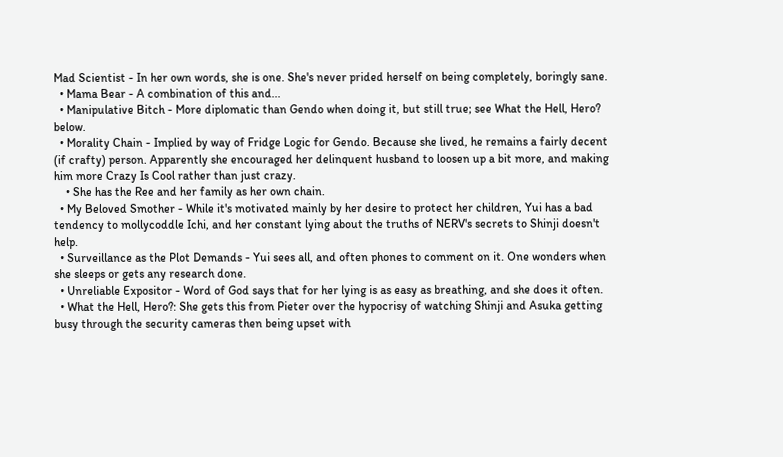Mad Scientist - In her own words, she is one. She's never prided herself on being completely, boringly sane.
  • Mama Bear - A combination of this and...
  • Manipulative Bitch - More diplomatic than Gendo when doing it, but still true; see What the Hell, Hero? below.
  • Morality Chain - Implied by way of Fridge Logic for Gendo. Because she lived, he remains a fairly decent (if crafty) person. Apparently she encouraged her delinquent husband to loosen up a bit more, and making him more Crazy Is Cool rather than just crazy.
    • She has the Ree and her family as her own chain.
  • My Beloved Smother - While it's motivated mainly by her desire to protect her children, Yui has a bad tendency to mollycoddle Ichi, and her constant lying about the truths of NERV's secrets to Shinji doesn't help.
  • Surveillance as the Plot Demands - Yui sees all, and often phones to comment on it. One wonders when she sleeps or gets any research done.
  • Unreliable Expositor - Word of God says that for her lying is as easy as breathing, and she does it often.
  • What the Hell, Hero?: She gets this from Pieter over the hypocrisy of watching Shinji and Asuka getting busy through the security cameras then being upset with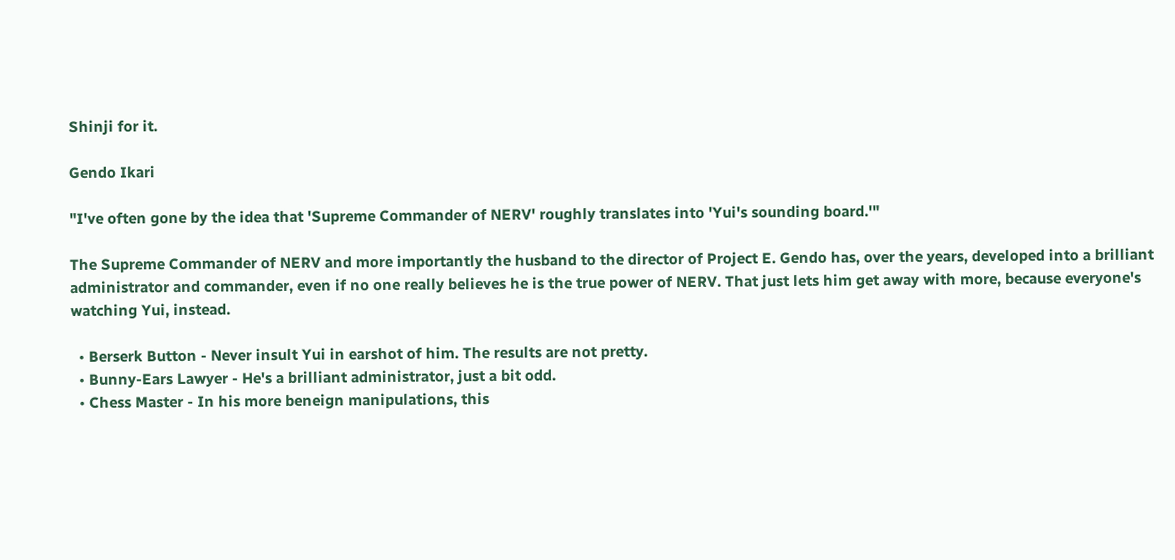Shinji for it.

Gendo Ikari

"I've often gone by the idea that 'Supreme Commander of NERV' roughly translates into 'Yui's sounding board.'"

The Supreme Commander of NERV and more importantly the husband to the director of Project E. Gendo has, over the years, developed into a brilliant administrator and commander, even if no one really believes he is the true power of NERV. That just lets him get away with more, because everyone's watching Yui, instead.

  • Berserk Button - Never insult Yui in earshot of him. The results are not pretty.
  • Bunny-Ears Lawyer - He's a brilliant administrator, just a bit odd.
  • Chess Master - In his more beneign manipulations, this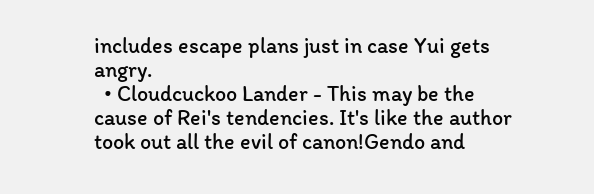includes escape plans just in case Yui gets angry.
  • Cloudcuckoo Lander - This may be the cause of Rei's tendencies. It's like the author took out all the evil of canon!Gendo and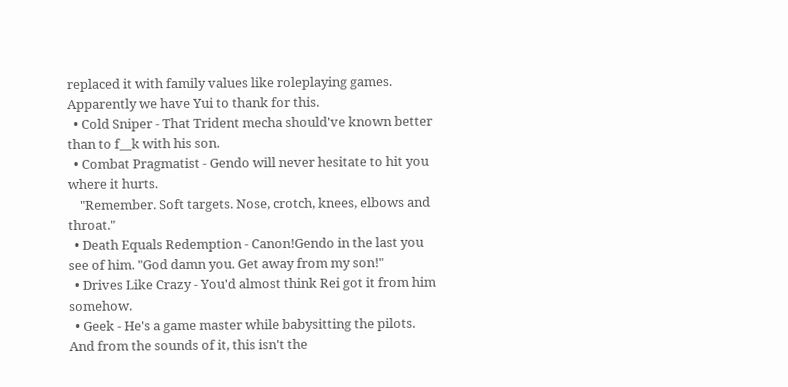replaced it with family values like roleplaying games. Apparently we have Yui to thank for this.
  • Cold Sniper - That Trident mecha should've known better than to f__k with his son.
  • Combat Pragmatist - Gendo will never hesitate to hit you where it hurts.
    "Remember. Soft targets. Nose, crotch, knees, elbows and throat."
  • Death Equals Redemption - Canon!Gendo in the last you see of him. "God damn you. Get away from my son!"
  • Drives Like Crazy - You'd almost think Rei got it from him somehow.
  • Geek - He's a game master while babysitting the pilots. And from the sounds of it, this isn't the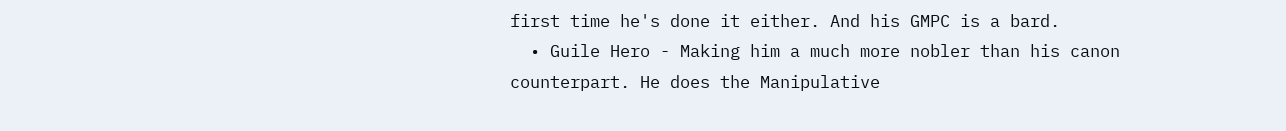first time he's done it either. And his GMPC is a bard.
  • Guile Hero - Making him a much more nobler than his canon counterpart. He does the Manipulative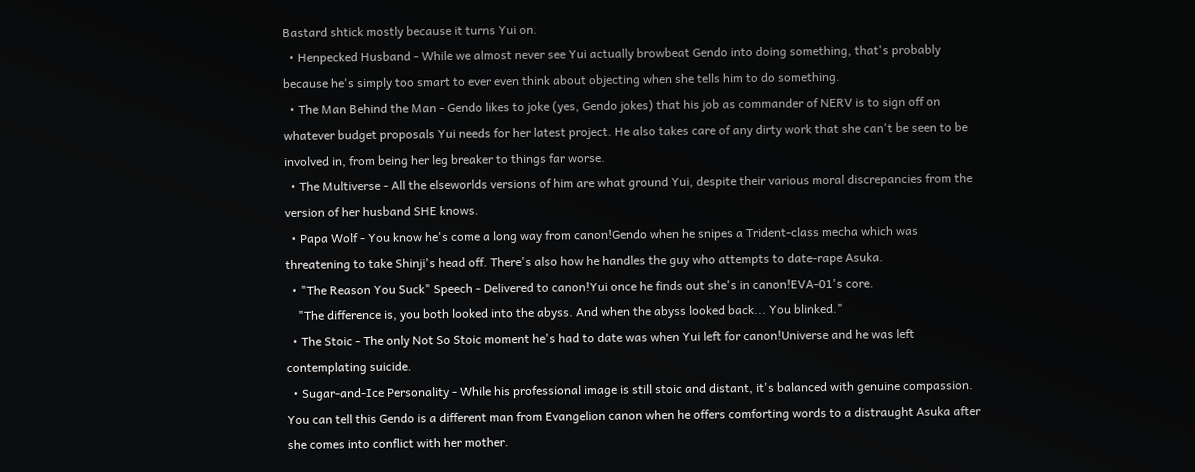Bastard shtick mostly because it turns Yui on.
  • Henpecked Husband - While we almost never see Yui actually browbeat Gendo into doing something, that's probably because he's simply too smart to ever even think about objecting when she tells him to do something.
  • The Man Behind the Man - Gendo likes to joke (yes, Gendo jokes) that his job as commander of NERV is to sign off on whatever budget proposals Yui needs for her latest project. He also takes care of any dirty work that she can't be seen to be involved in, from being her leg breaker to things far worse.
  • The Multiverse - All the elseworlds versions of him are what ground Yui, despite their various moral discrepancies from the version of her husband SHE knows.
  • Papa Wolf - You know he's come a long way from canon!Gendo when he snipes a Trident-class mecha which was threatening to take Shinji's head off. There's also how he handles the guy who attempts to date-rape Asuka.
  • "The Reason You Suck" Speech - Delivered to canon!Yui once he finds out she's in canon!EVA-01's core.
    "The difference is, you both looked into the abyss. And when the abyss looked back... You blinked."
  • The Stoic - The only Not So Stoic moment he's had to date was when Yui left for canon!Universe and he was left contemplating suicide.
  • Sugar-and-Ice Personality - While his professional image is still stoic and distant, it's balanced with genuine compassion. You can tell this Gendo is a different man from Evangelion canon when he offers comforting words to a distraught Asuka after she comes into conflict with her mother.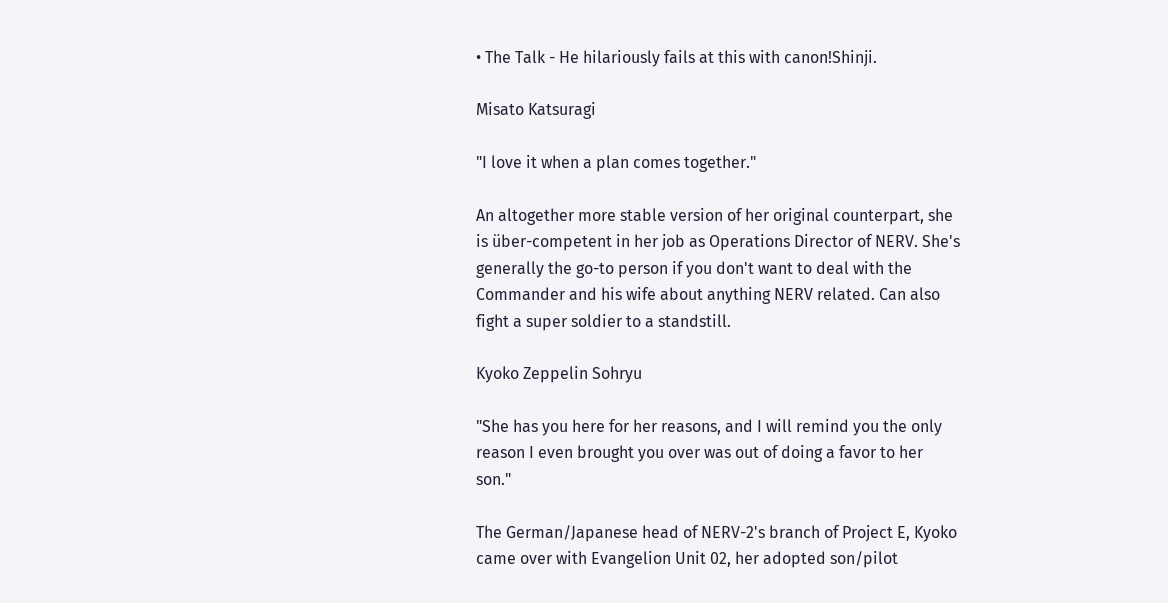• The Talk - He hilariously fails at this with canon!Shinji.

Misato Katsuragi

"I love it when a plan comes together."

An altogether more stable version of her original counterpart, she is über-competent in her job as Operations Director of NERV. She's generally the go-to person if you don't want to deal with the Commander and his wife about anything NERV related. Can also fight a super soldier to a standstill.

Kyoko Zeppelin Sohryu

"She has you here for her reasons, and I will remind you the only reason I even brought you over was out of doing a favor to her son."

The German/Japanese head of NERV-2's branch of Project E, Kyoko came over with Evangelion Unit 02, her adopted son/pilot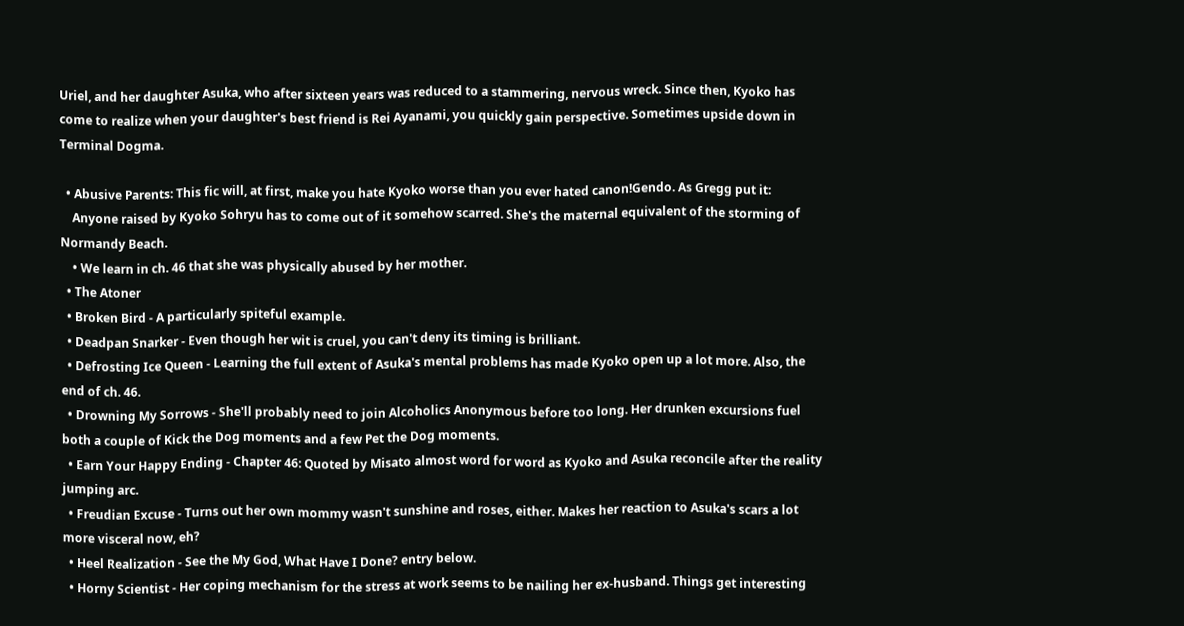Uriel, and her daughter Asuka, who after sixteen years was reduced to a stammering, nervous wreck. Since then, Kyoko has come to realize when your daughter's best friend is Rei Ayanami, you quickly gain perspective. Sometimes upside down in Terminal Dogma.

  • Abusive Parents: This fic will, at first, make you hate Kyoko worse than you ever hated canon!Gendo. As Gregg put it:
    Anyone raised by Kyoko Sohryu has to come out of it somehow scarred. She's the maternal equivalent of the storming of Normandy Beach.
    • We learn in ch. 46 that she was physically abused by her mother.
  • The Atoner
  • Broken Bird - A particularly spiteful example.
  • Deadpan Snarker - Even though her wit is cruel, you can't deny its timing is brilliant.
  • Defrosting Ice Queen - Learning the full extent of Asuka's mental problems has made Kyoko open up a lot more. Also, the end of ch. 46.
  • Drowning My Sorrows - She'll probably need to join Alcoholics Anonymous before too long. Her drunken excursions fuel both a couple of Kick the Dog moments and a few Pet the Dog moments.
  • Earn Your Happy Ending - Chapter 46: Quoted by Misato almost word for word as Kyoko and Asuka reconcile after the reality jumping arc.
  • Freudian Excuse - Turns out her own mommy wasn't sunshine and roses, either. Makes her reaction to Asuka's scars a lot more visceral now, eh?
  • Heel Realization - See the My God, What Have I Done? entry below.
  • Horny Scientist - Her coping mechanism for the stress at work seems to be nailing her ex-husband. Things get interesting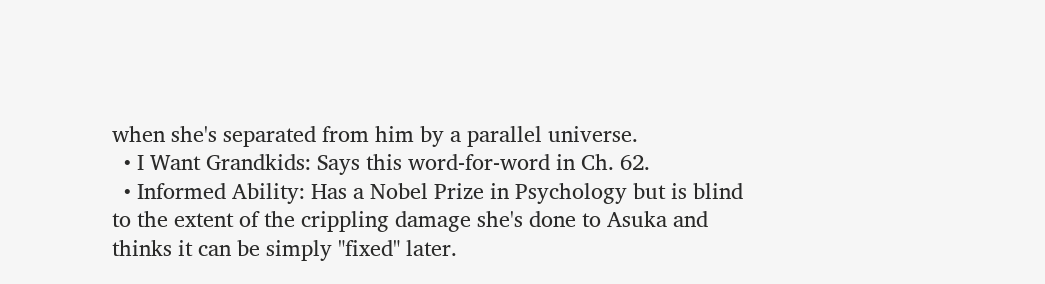when she's separated from him by a parallel universe.
  • I Want Grandkids: Says this word-for-word in Ch. 62.
  • Informed Ability: Has a Nobel Prize in Psychology but is blind to the extent of the crippling damage she's done to Asuka and thinks it can be simply "fixed" later.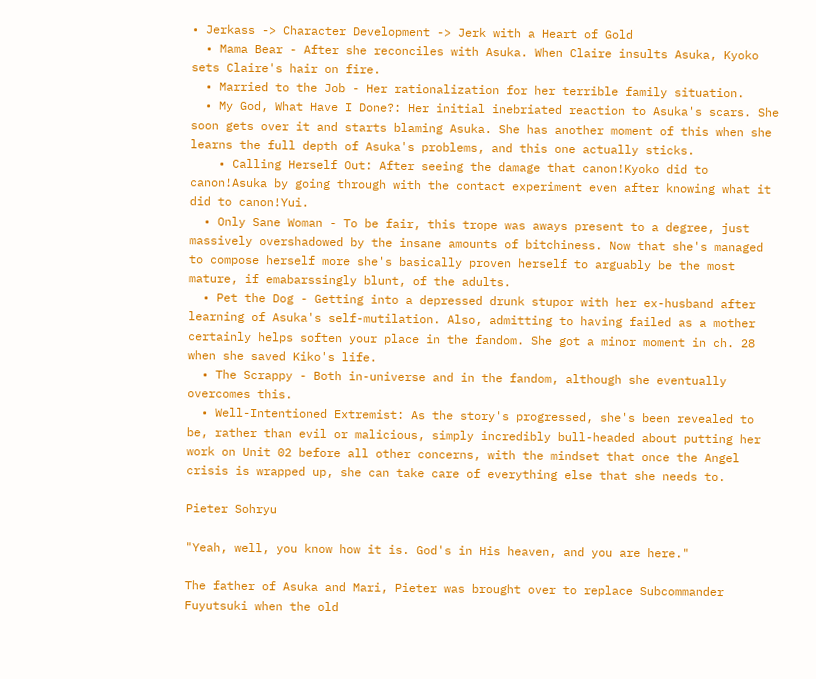• Jerkass -> Character Development -> Jerk with a Heart of Gold
  • Mama Bear - After she reconciles with Asuka. When Claire insults Asuka, Kyoko sets Claire's hair on fire.
  • Married to the Job - Her rationalization for her terrible family situation.
  • My God, What Have I Done?: Her initial inebriated reaction to Asuka's scars. She soon gets over it and starts blaming Asuka. She has another moment of this when she learns the full depth of Asuka's problems, and this one actually sticks.
    • Calling Herself Out: After seeing the damage that canon!Kyoko did to canon!Asuka by going through with the contact experiment even after knowing what it did to canon!Yui.
  • Only Sane Woman - To be fair, this trope was aways present to a degree, just massively overshadowed by the insane amounts of bitchiness. Now that she's managed to compose herself more she's basically proven herself to arguably be the most mature, if emabarssingly blunt, of the adults.
  • Pet the Dog - Getting into a depressed drunk stupor with her ex-husband after learning of Asuka's self-mutilation. Also, admitting to having failed as a mother certainly helps soften your place in the fandom. She got a minor moment in ch. 28 when she saved Kiko's life.
  • The Scrappy - Both in-universe and in the fandom, although she eventually overcomes this.
  • Well-Intentioned Extremist: As the story's progressed, she's been revealed to be, rather than evil or malicious, simply incredibly bull-headed about putting her work on Unit 02 before all other concerns, with the mindset that once the Angel crisis is wrapped up, she can take care of everything else that she needs to.

Pieter Sohryu

"Yeah, well, you know how it is. God's in His heaven, and you are here."

The father of Asuka and Mari, Pieter was brought over to replace Subcommander Fuyutsuki when the old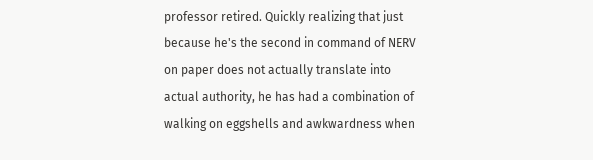professor retired. Quickly realizing that just because he's the second in command of NERV on paper does not actually translate into actual authority, he has had a combination of walking on eggshells and awkwardness when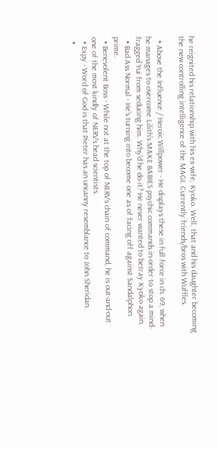he reignited his relationship with his ex-wife, Kyoko. Well, that and his daughter becoming the new controlling intelligence of the MAGI. Currently friends/bros with Wuffles.

  • Above the Influence / Heroic Willpower - He displays these in full force in ch. 69, when he manages to overcome Lilith's MAKE BABIES psychic commands in order to stop a mind-fragged Yui from seducing him. Why'd he do it? He never wanted to betray Kyoko again.
  • Bad Ass Normal - He's turning into become one as of facing off against Sandalphon prime.
  • Benevolent Boss - While not at the top of NERV's chain of command, he is out-and-out one of the most kindly of NERV's head scientists.
  • Expy - Word of God is that Pieter has an uncanny resemblance to John Sheridan.
  •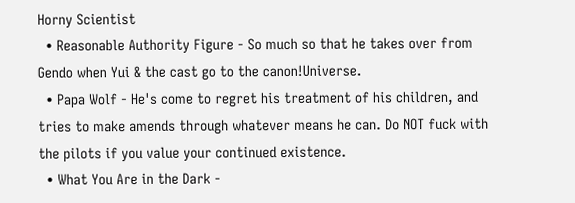Horny Scientist
  • Reasonable Authority Figure - So much so that he takes over from Gendo when Yui & the cast go to the canon!Universe.
  • Papa Wolf - He's come to regret his treatment of his children, and tries to make amends through whatever means he can. Do NOT fuck with the pilots if you value your continued existence.
  • What You Are in the Dark -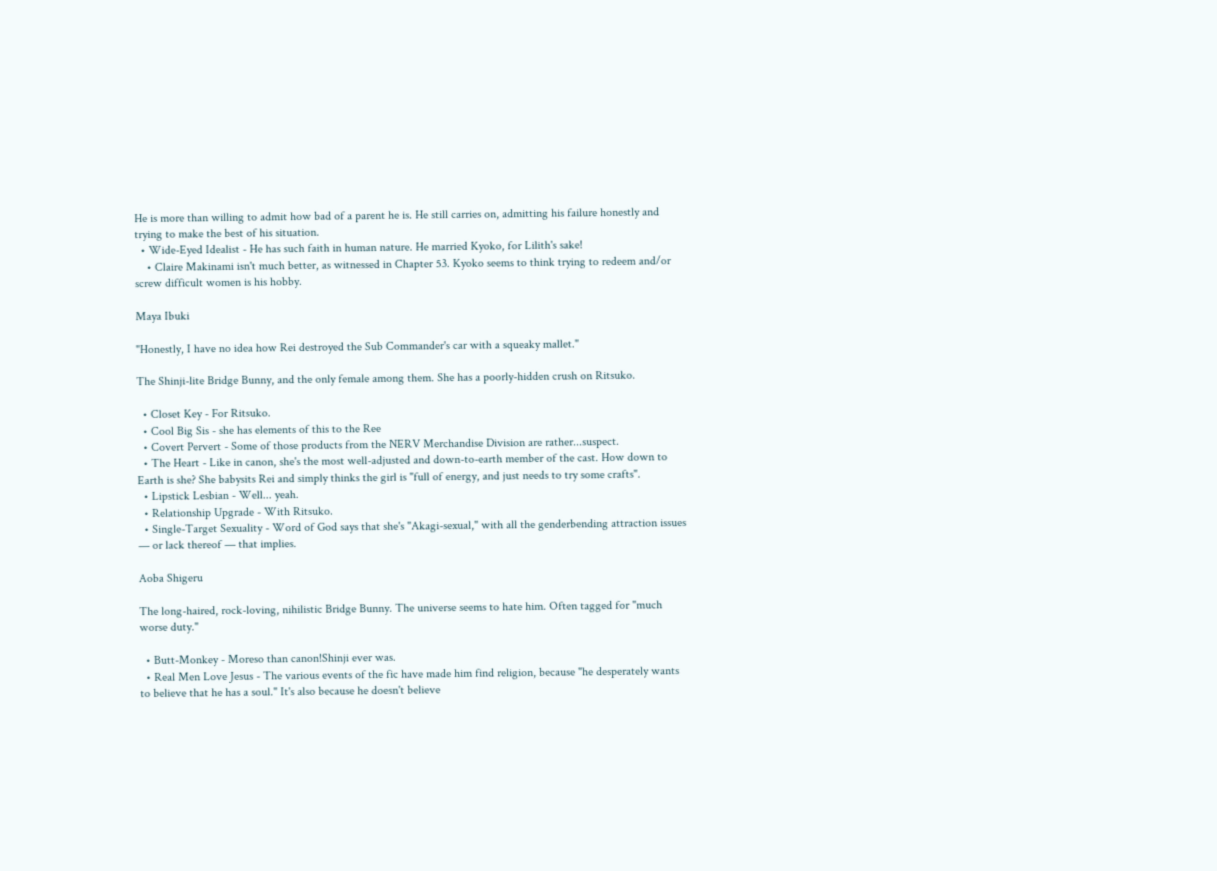He is more than willing to admit how bad of a parent he is. He still carries on, admitting his failure honestly and trying to make the best of his situation.
  • Wide-Eyed Idealist - He has such faith in human nature. He married Kyoko, for Lilith's sake!
    • Claire Makinami isn't much better, as witnessed in Chapter 53. Kyoko seems to think trying to redeem and/or screw difficult women is his hobby.

Maya Ibuki

"Honestly, I have no idea how Rei destroyed the Sub Commander's car with a squeaky mallet."

The Shinji-lite Bridge Bunny, and the only female among them. She has a poorly-hidden crush on Ritsuko.

  • Closet Key - For Ritsuko.
  • Cool Big Sis - she has elements of this to the Ree
  • Covert Pervert - Some of those products from the NERV Merchandise Division are rather...suspect.
  • The Heart - Like in canon, she's the most well-adjusted and down-to-earth member of the cast. How down to Earth is she? She babysits Rei and simply thinks the girl is "full of energy, and just needs to try some crafts".
  • Lipstick Lesbian - Well... yeah.
  • Relationship Upgrade - With Ritsuko.
  • Single-Target Sexuality - Word of God says that she's "Akagi-sexual," with all the genderbending attraction issues — or lack thereof — that implies.

Aoba Shigeru

The long-haired, rock-loving, nihilistic Bridge Bunny. The universe seems to hate him. Often tagged for "much worse duty."

  • Butt-Monkey - Moreso than canon!Shinji ever was.
  • Real Men Love Jesus - The various events of the fic have made him find religion, because "he desperately wants to believe that he has a soul." It's also because he doesn't believe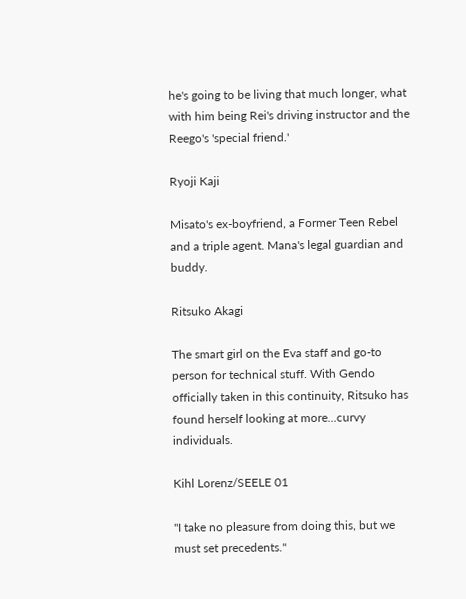he's going to be living that much longer, what with him being Rei's driving instructor and the Reego's 'special friend.'

Ryoji Kaji

Misato's ex-boyfriend, a Former Teen Rebel and a triple agent. Mana's legal guardian and buddy.

Ritsuko Akagi

The smart girl on the Eva staff and go-to person for technical stuff. With Gendo officially taken in this continuity, Ritsuko has found herself looking at more...curvy individuals.

Kihl Lorenz/SEELE 01

"I take no pleasure from doing this, but we must set precedents."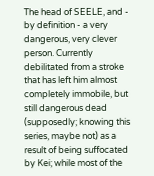The head of SEELE, and - by definition - a very dangerous, very clever person. Currently debilitated from a stroke that has left him almost completely immobile, but still dangerous dead (supposedly; knowing this series, maybe not) as a result of being suffocated by Kei; while most of the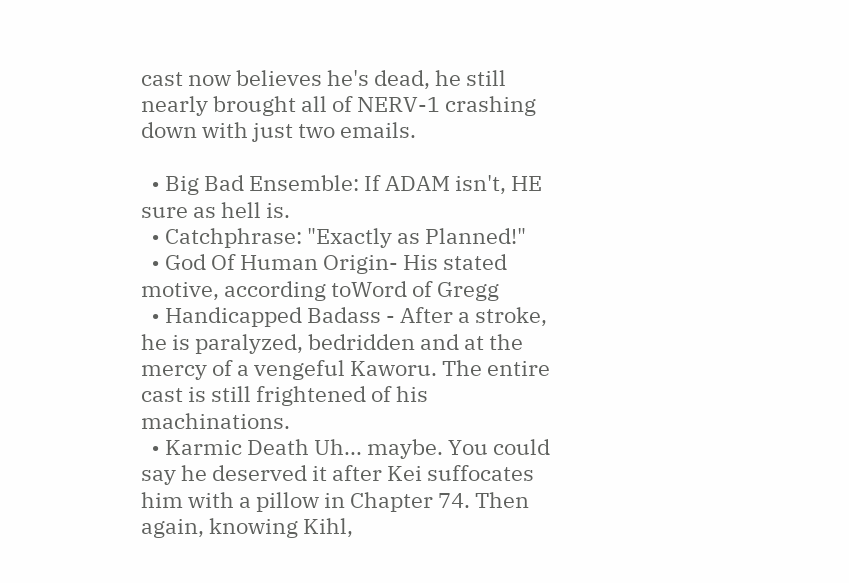cast now believes he's dead, he still nearly brought all of NERV-1 crashing down with just two emails.

  • Big Bad Ensemble: If ADAM isn't, HE sure as hell is.
  • Catchphrase: "Exactly as Planned!"
  • God Of Human Origin- His stated motive, according toWord of Gregg
  • Handicapped Badass - After a stroke, he is paralyzed, bedridden and at the mercy of a vengeful Kaworu. The entire cast is still frightened of his machinations.
  • Karmic Death Uh... maybe. You could say he deserved it after Kei suffocates him with a pillow in Chapter 74. Then again, knowing Kihl,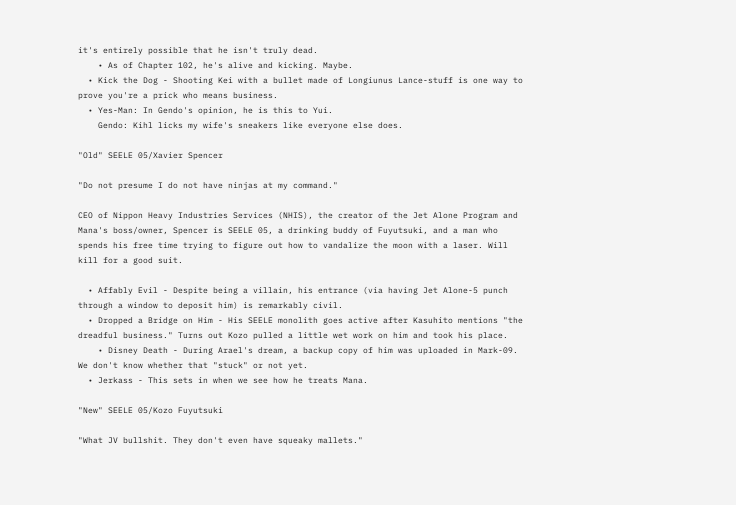it's entirely possible that he isn't truly dead.
    • As of Chapter 102, he's alive and kicking. Maybe.
  • Kick the Dog - Shooting Kei with a bullet made of Longiunus Lance-stuff is one way to prove you're a prick who means business.
  • Yes-Man: In Gendo's opinion, he is this to Yui.
    Gendo: Kihl licks my wife's sneakers like everyone else does.

"Old" SEELE 05/Xavier Spencer

"Do not presume I do not have ninjas at my command."

CEO of Nippon Heavy Industries Services (NHIS), the creator of the Jet Alone Program and Mana's boss/owner, Spencer is SEELE 05, a drinking buddy of Fuyutsuki, and a man who spends his free time trying to figure out how to vandalize the moon with a laser. Will kill for a good suit.

  • Affably Evil - Despite being a villain, his entrance (via having Jet Alone-5 punch through a window to deposit him) is remarkably civil.
  • Dropped a Bridge on Him - His SEELE monolith goes active after Kasuhito mentions "the dreadful business." Turns out Kozo pulled a little wet work on him and took his place.
    • Disney Death - During Arael's dream, a backup copy of him was uploaded in Mark-09. We don't know whether that "stuck" or not yet.
  • Jerkass - This sets in when we see how he treats Mana.

"New" SEELE 05/Kozo Fuyutsuki

"What JV bullshit. They don't even have squeaky mallets."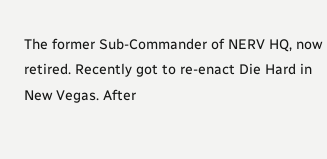The former Sub-Commander of NERV HQ, now retired. Recently got to re-enact Die Hard in New Vegas. After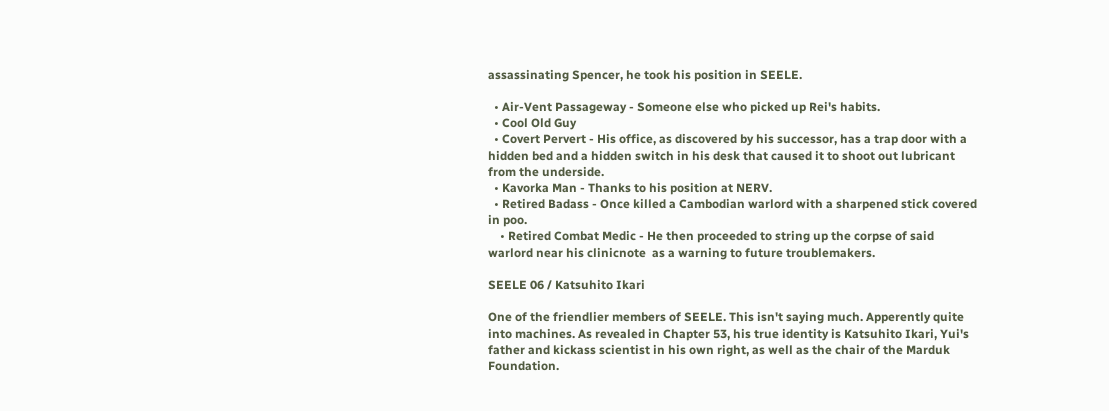assassinating Spencer, he took his position in SEELE.

  • Air-Vent Passageway - Someone else who picked up Rei's habits.
  • Cool Old Guy
  • Covert Pervert - His office, as discovered by his successor, has a trap door with a hidden bed and a hidden switch in his desk that caused it to shoot out lubricant from the underside.
  • Kavorka Man - Thanks to his position at NERV.
  • Retired Badass - Once killed a Cambodian warlord with a sharpened stick covered in poo.
    • Retired Combat Medic - He then proceeded to string up the corpse of said warlord near his clinicnote  as a warning to future troublemakers.

SEELE 06 / Katsuhito Ikari

One of the friendlier members of SEELE. This isn't saying much. Apperently quite into machines. As revealed in Chapter 53, his true identity is Katsuhito Ikari, Yui's father and kickass scientist in his own right, as well as the chair of the Marduk Foundation.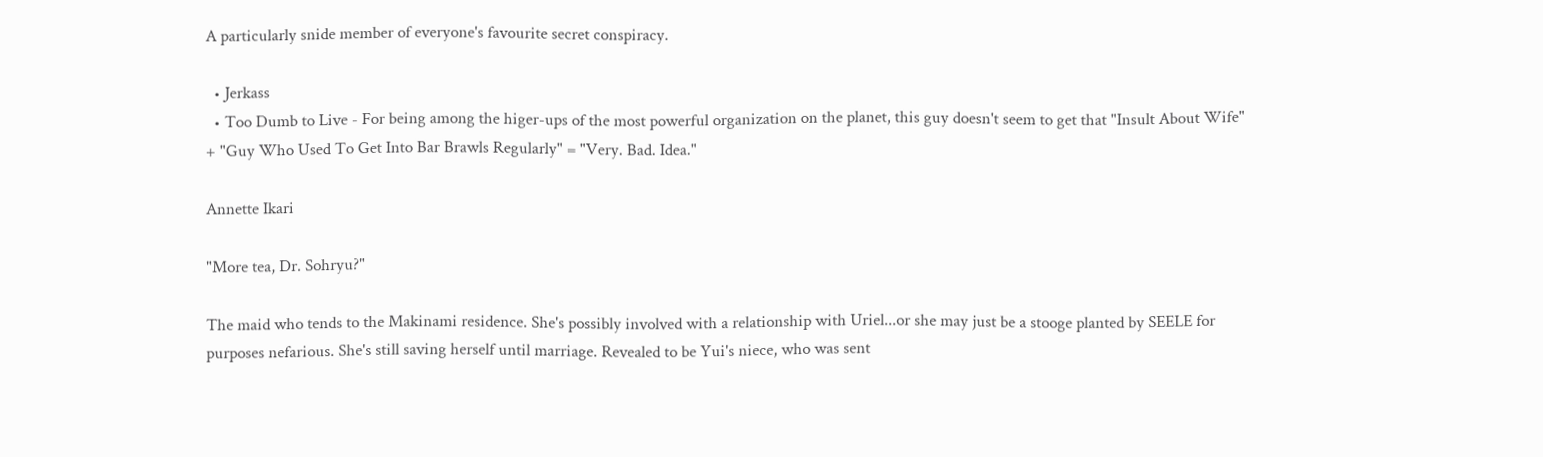A particularly snide member of everyone's favourite secret conspiracy.

  • Jerkass
  • Too Dumb to Live - For being among the higer-ups of the most powerful organization on the planet, this guy doesn't seem to get that "Insult About Wife" + "Guy Who Used To Get Into Bar Brawls Regularly" = "Very. Bad. Idea."

Annette Ikari

"More tea, Dr. Sohryu?"

The maid who tends to the Makinami residence. She's possibly involved with a relationship with Uriel...or she may just be a stooge planted by SEELE for purposes nefarious. She's still saving herself until marriage. Revealed to be Yui's niece, who was sent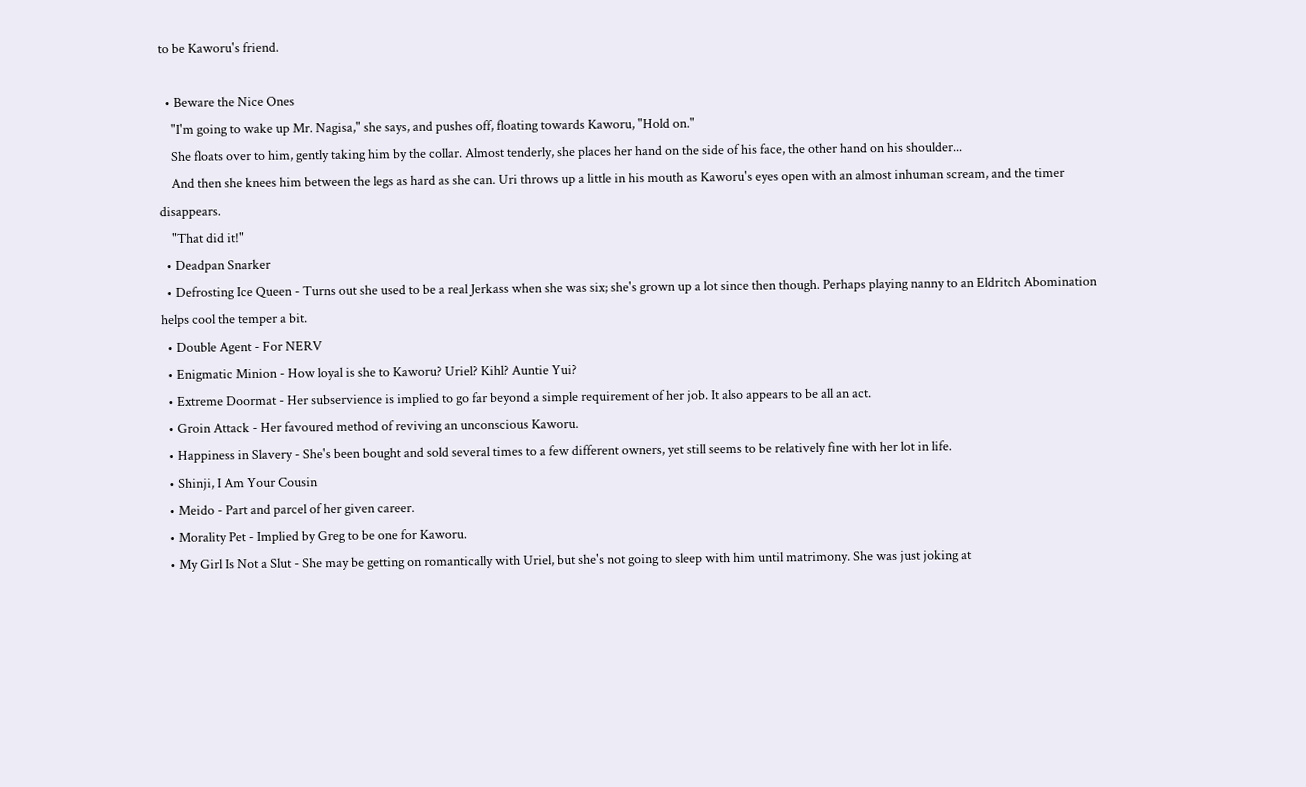to be Kaworu's friend.

  • Beware the Nice Ones
    "I'm going to wake up Mr. Nagisa," she says, and pushes off, floating towards Kaworu, "Hold on."
    She floats over to him, gently taking him by the collar. Almost tenderly, she places her hand on the side of his face, the other hand on his shoulder...
    And then she knees him between the legs as hard as she can. Uri throws up a little in his mouth as Kaworu's eyes open with an almost inhuman scream, and the timer disappears.
    "That did it!"
  • Deadpan Snarker
  • Defrosting Ice Queen - Turns out she used to be a real Jerkass when she was six; she's grown up a lot since then though. Perhaps playing nanny to an Eldritch Abomination helps cool the temper a bit.
  • Double Agent - For NERV
  • Enigmatic Minion - How loyal is she to Kaworu? Uriel? Kihl? Auntie Yui?
  • Extreme Doormat - Her subservience is implied to go far beyond a simple requirement of her job. It also appears to be all an act.
  • Groin Attack - Her favoured method of reviving an unconscious Kaworu.
  • Happiness in Slavery - She's been bought and sold several times to a few different owners, yet still seems to be relatively fine with her lot in life.
  • Shinji, I Am Your Cousin
  • Meido - Part and parcel of her given career.
  • Morality Pet - Implied by Greg to be one for Kaworu.
  • My Girl Is Not a Slut - She may be getting on romantically with Uriel, but she's not going to sleep with him until matrimony. She was just joking at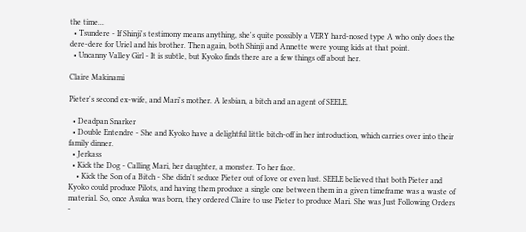the time...
  • Tsundere - If Shinji's testimony means anything, she's quite possibly a VERY hard-nosed type A who only does the dere-dere for Uriel and his brother. Then again, both Shinji and Annette were young kids at that point.
  • Uncanny Valley Girl - It is subtle, but Kyoko finds there are a few things off about her.

Claire Makinami

Pieter's second ex-wife, and Mari's mother. A lesbian, a bitch and an agent of SEELE.

  • Deadpan Snarker
  • Double Entendre - She and Kyoko have a delightful little bitch-off in her introduction, which carries over into their family dinner.
  • Jerkass
  • Kick the Dog - Calling Mari, her daughter, a monster. To her face.
    • Kick the Son of a Bitch - She didn't seduce Pieter out of love or even lust. SEELE believed that both Pieter and Kyoko could produce Pilots, and having them produce a single one between them in a given timeframe was a waste of material. So, once Asuka was born, they ordered Claire to use Pieter to produce Mari. She was Just Following Orders -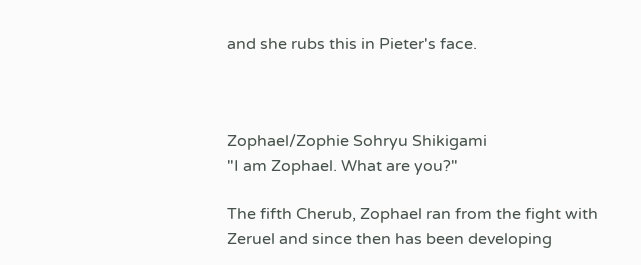and she rubs this in Pieter's face.



Zophael/Zophie Sohryu Shikigami
"I am Zophael. What are you?"

The fifth Cherub, Zophael ran from the fight with Zeruel and since then has been developing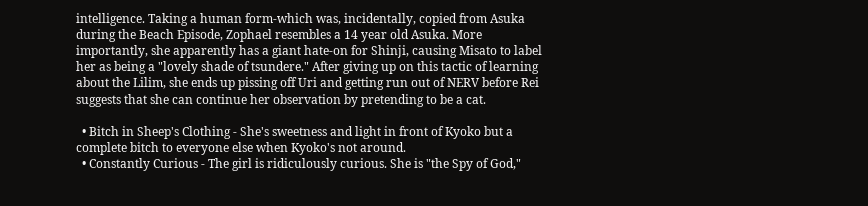intelligence. Taking a human form-which was, incidentally, copied from Asuka during the Beach Episode, Zophael resembles a 14 year old Asuka. More importantly, she apparently has a giant hate-on for Shinji, causing Misato to label her as being a "lovely shade of tsundere." After giving up on this tactic of learning about the Lilim, she ends up pissing off Uri and getting run out of NERV before Rei suggests that she can continue her observation by pretending to be a cat.

  • Bitch in Sheep's Clothing - She's sweetness and light in front of Kyoko but a complete bitch to everyone else when Kyoko's not around.
  • Constantly Curious - The girl is ridiculously curious. She is "the Spy of God,"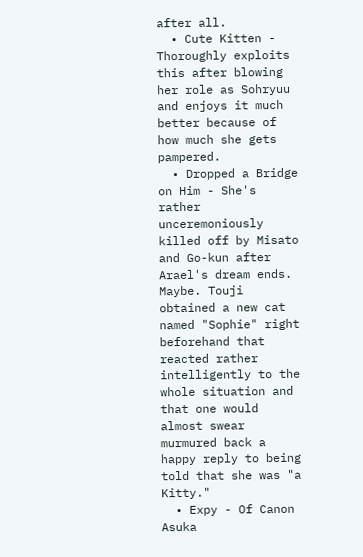after all.
  • Cute Kitten - Thoroughly exploits this after blowing her role as Sohryuu and enjoys it much better because of how much she gets pampered.
  • Dropped a Bridge on Him - She's rather unceremoniously killed off by Misato and Go-kun after Arael's dream ends. Maybe. Touji obtained a new cat named "Sophie" right beforehand that reacted rather intelligently to the whole situation and that one would almost swear murmured back a happy reply to being told that she was "a Kitty."
  • Expy - Of Canon Asuka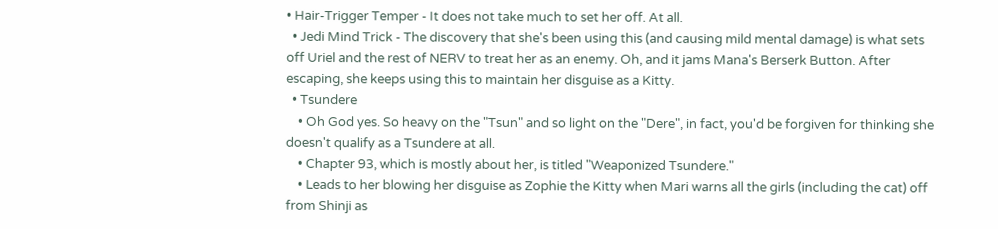• Hair-Trigger Temper - It does not take much to set her off. At all.
  • Jedi Mind Trick - The discovery that she's been using this (and causing mild mental damage) is what sets off Uriel and the rest of NERV to treat her as an enemy. Oh, and it jams Mana's Berserk Button. After escaping, she keeps using this to maintain her disguise as a Kitty.
  • Tsundere
    • Oh God yes. So heavy on the "Tsun" and so light on the "Dere", in fact, you'd be forgiven for thinking she doesn't qualify as a Tsundere at all.
    • Chapter 93, which is mostly about her, is titled "Weaponized Tsundere."
    • Leads to her blowing her disguise as Zophie the Kitty when Mari warns all the girls (including the cat) off from Shinji as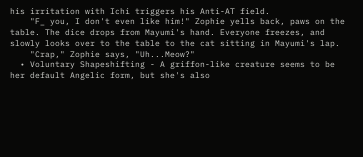his irritation with Ichi triggers his Anti-AT field.
    "F_ you, I don't even like him!" Zophie yells back, paws on the table. The dice drops from Mayumi's hand. Everyone freezes, and slowly looks over to the table to the cat sitting in Mayumi's lap.
    "Crap," Zophie says, "Uh...Meow?"
  • Voluntary Shapeshifting - A griffon-like creature seems to be her default Angelic form, but she's also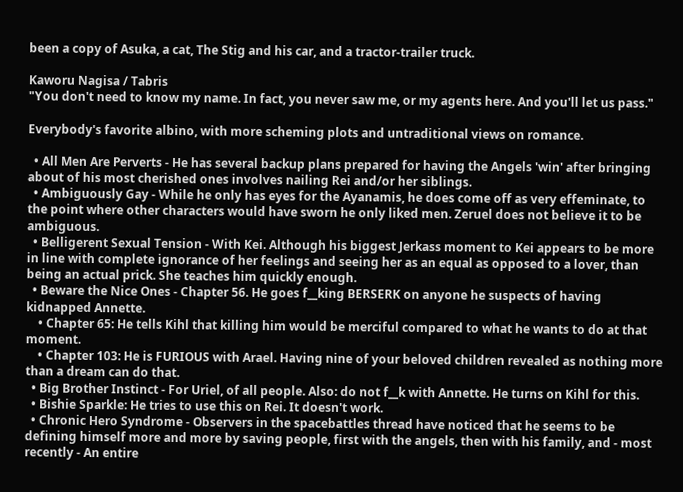been a copy of Asuka, a cat, The Stig and his car, and a tractor-trailer truck.

Kaworu Nagisa / Tabris
"You don't need to know my name. In fact, you never saw me, or my agents here. And you'll let us pass."

Everybody's favorite albino, with more scheming plots and untraditional views on romance.

  • All Men Are Perverts - He has several backup plans prepared for having the Angels 'win' after bringing about of his most cherished ones involves nailing Rei and/or her siblings.
  • Ambiguously Gay - While he only has eyes for the Ayanamis, he does come off as very effeminate, to the point where other characters would have sworn he only liked men. Zeruel does not believe it to be ambiguous.
  • Belligerent Sexual Tension - With Kei. Although his biggest Jerkass moment to Kei appears to be more in line with complete ignorance of her feelings and seeing her as an equal as opposed to a lover, than being an actual prick. She teaches him quickly enough.
  • Beware the Nice Ones - Chapter 56. He goes f__king BERSERK on anyone he suspects of having kidnapped Annette.
    • Chapter 65: He tells Kihl that killing him would be merciful compared to what he wants to do at that moment.
    • Chapter 103: He is FURIOUS with Arael. Having nine of your beloved children revealed as nothing more than a dream can do that.
  • Big Brother Instinct - For Uriel, of all people. Also: do not f__k with Annette. He turns on Kihl for this.
  • Bishie Sparkle: He tries to use this on Rei. It doesn't work.
  • Chronic Hero Syndrome - Observers in the spacebattles thread have noticed that he seems to be defining himself more and more by saving people, first with the angels, then with his family, and - most recently - An entire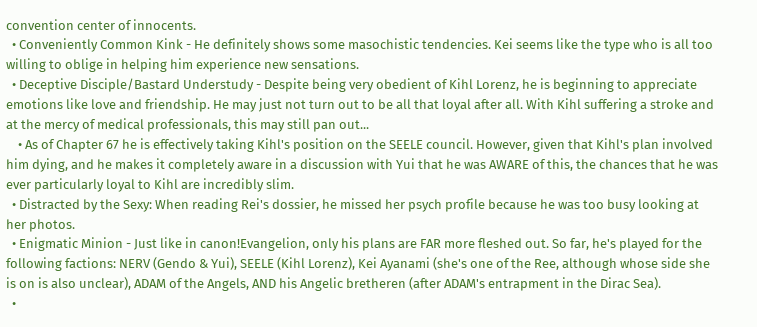convention center of innocents.
  • Conveniently Common Kink - He definitely shows some masochistic tendencies. Kei seems like the type who is all too willing to oblige in helping him experience new sensations.
  • Deceptive Disciple/Bastard Understudy - Despite being very obedient of Kihl Lorenz, he is beginning to appreciate emotions like love and friendship. He may just not turn out to be all that loyal after all. With Kihl suffering a stroke and at the mercy of medical professionals, this may still pan out...
    • As of Chapter 67 he is effectively taking Kihl's position on the SEELE council. However, given that Kihl's plan involved him dying, and he makes it completely aware in a discussion with Yui that he was AWARE of this, the chances that he was ever particularly loyal to Kihl are incredibly slim.
  • Distracted by the Sexy: When reading Rei's dossier, he missed her psych profile because he was too busy looking at her photos.
  • Enigmatic Minion - Just like in canon!Evangelion, only his plans are FAR more fleshed out. So far, he's played for the following factions: NERV (Gendo & Yui), SEELE (Kihl Lorenz), Kei Ayanami (she's one of the Ree, although whose side she is on is also unclear), ADAM of the Angels, AND his Angelic bretheren (after ADAM's entrapment in the Dirac Sea).
  •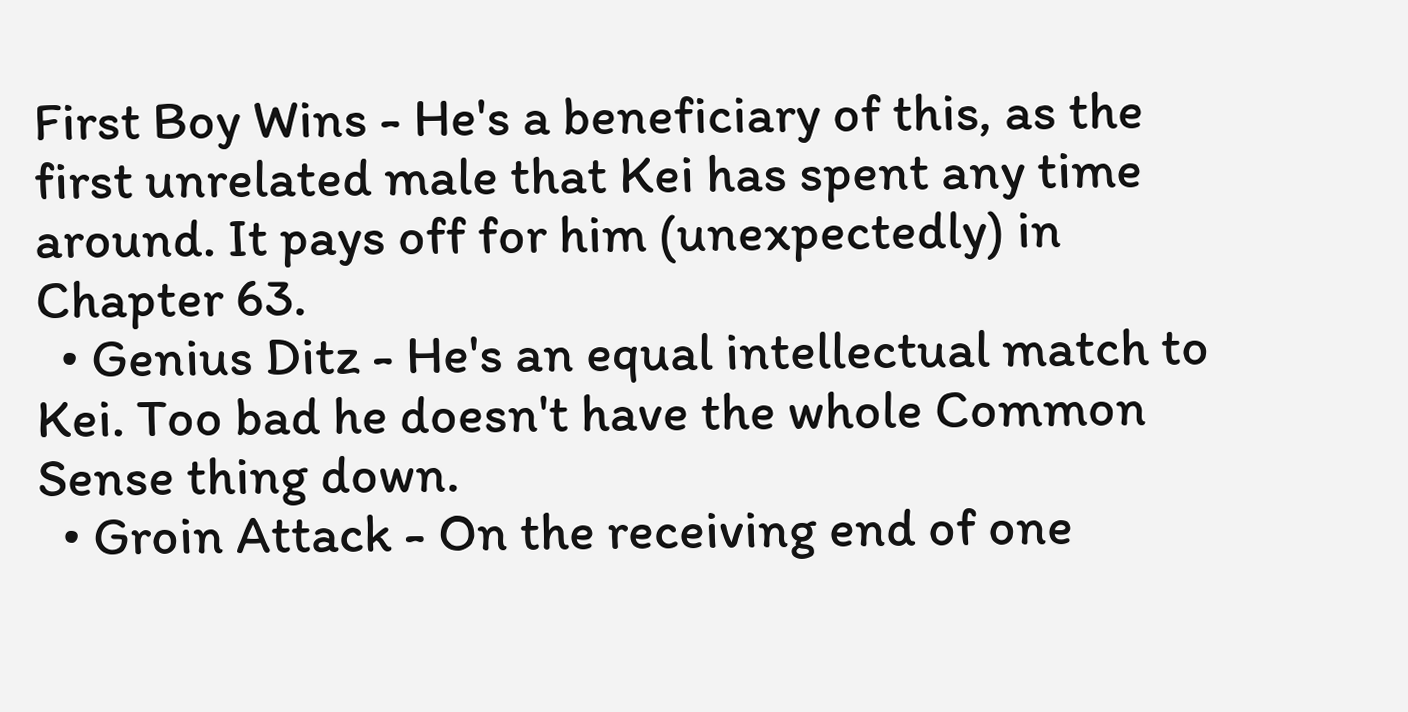First Boy Wins - He's a beneficiary of this, as the first unrelated male that Kei has spent any time around. It pays off for him (unexpectedly) in Chapter 63.
  • Genius Ditz - He's an equal intellectual match to Kei. Too bad he doesn't have the whole Common Sense thing down.
  • Groin Attack - On the receiving end of one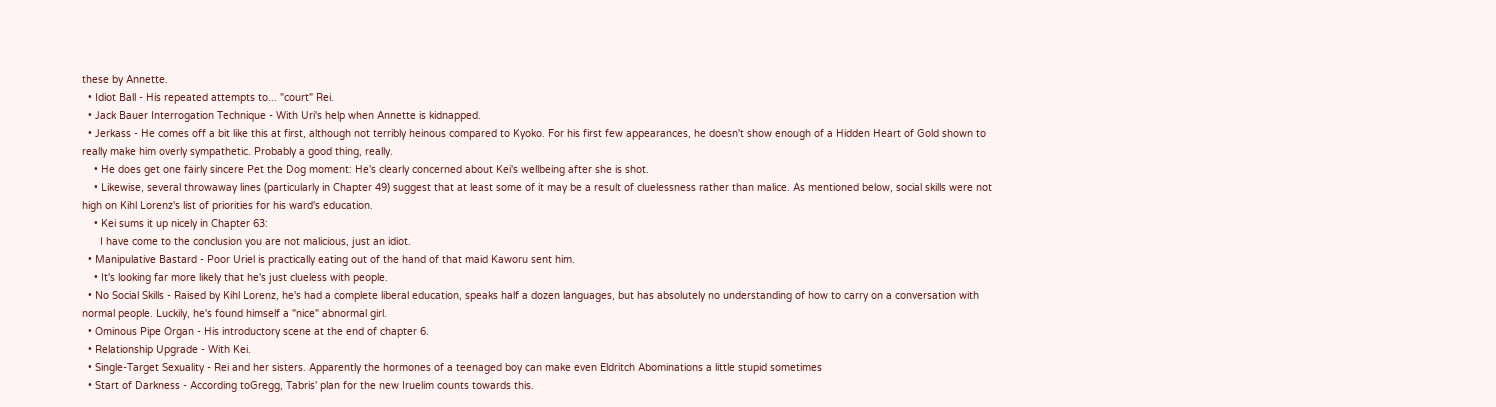these by Annette.
  • Idiot Ball - His repeated attempts to... "court" Rei.
  • Jack Bauer Interrogation Technique - With Uri's help when Annette is kidnapped.
  • Jerkass - He comes off a bit like this at first, although not terribly heinous compared to Kyoko. For his first few appearances, he doesn't show enough of a Hidden Heart of Gold shown to really make him overly sympathetic. Probably a good thing, really.
    • He does get one fairly sincere Pet the Dog moment: He's clearly concerned about Kei's wellbeing after she is shot.
    • Likewise, several throwaway lines (particularly in Chapter 49) suggest that at least some of it may be a result of cluelessness rather than malice. As mentioned below, social skills were not high on Kihl Lorenz's list of priorities for his ward's education.
    • Kei sums it up nicely in Chapter 63:
      I have come to the conclusion you are not malicious, just an idiot.
  • Manipulative Bastard - Poor Uriel is practically eating out of the hand of that maid Kaworu sent him.
    • It's looking far more likely that he's just clueless with people.
  • No Social Skills - Raised by Kihl Lorenz, he's had a complete liberal education, speaks half a dozen languages, but has absolutely no understanding of how to carry on a conversation with normal people. Luckily, he's found himself a "nice" abnormal girl.
  • Ominous Pipe Organ - His introductory scene at the end of chapter 6.
  • Relationship Upgrade - With Kei.
  • Single-Target Sexuality - Rei and her sisters. Apparently the hormones of a teenaged boy can make even Eldritch Abominations a little stupid sometimes
  • Start of Darkness - According toGregg, Tabris' plan for the new Iruelim counts towards this.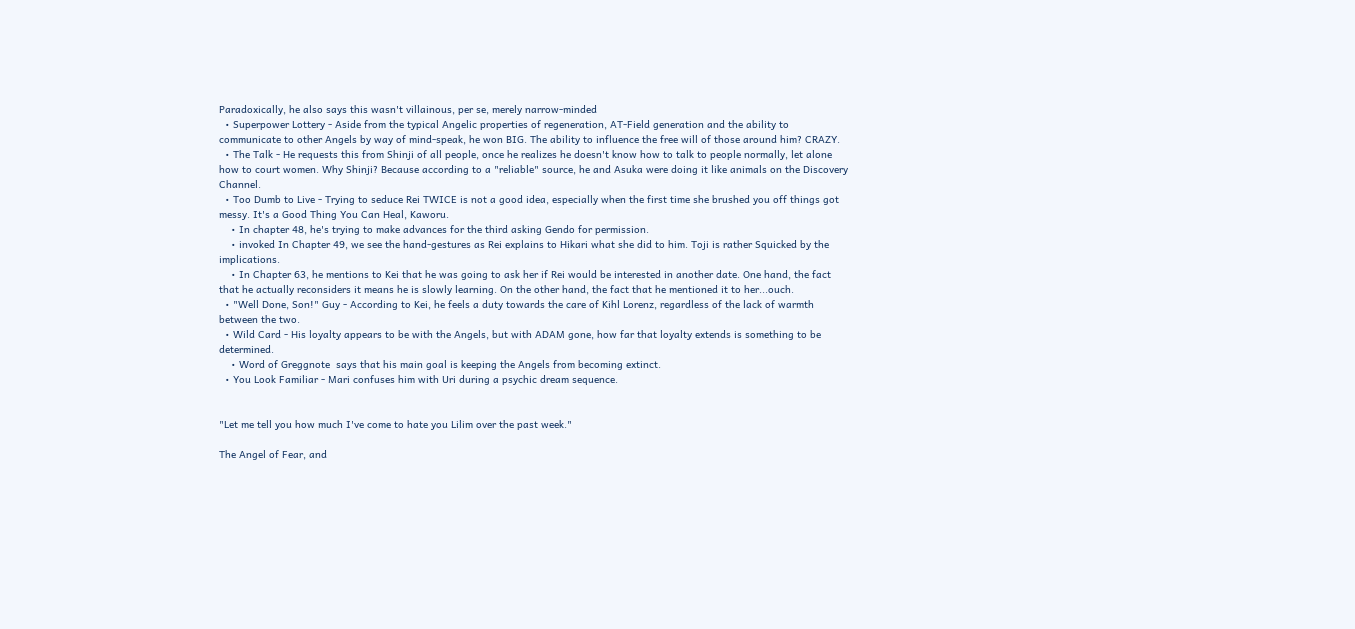Paradoxically, he also says this wasn't villainous, per se, merely narrow-minded
  • Superpower Lottery - Aside from the typical Angelic properties of regeneration, AT-Field generation and the ability to communicate to other Angels by way of mind-speak, he won BIG. The ability to influence the free will of those around him? CRAZY.
  • The Talk - He requests this from Shinji of all people, once he realizes he doesn't know how to talk to people normally, let alone how to court women. Why Shinji? Because according to a "reliable" source, he and Asuka were doing it like animals on the Discovery Channel.
  • Too Dumb to Live - Trying to seduce Rei TWICE is not a good idea, especially when the first time she brushed you off things got messy. It's a Good Thing You Can Heal, Kaworu.
    • In chapter 48, he's trying to make advances for the third asking Gendo for permission.
    • invoked In Chapter 49, we see the hand-gestures as Rei explains to Hikari what she did to him. Toji is rather Squicked by the implications.
    • In Chapter 63, he mentions to Kei that he was going to ask her if Rei would be interested in another date. One hand, the fact that he actually reconsiders it means he is slowly learning. On the other hand, the fact that he mentioned it to her...ouch.
  • "Well Done, Son!" Guy - According to Kei, he feels a duty towards the care of Kihl Lorenz, regardless of the lack of warmth between the two.
  • Wild Card - His loyalty appears to be with the Angels, but with ADAM gone, how far that loyalty extends is something to be determined.
    • Word of Greggnote  says that his main goal is keeping the Angels from becoming extinct.
  • You Look Familiar - Mari confuses him with Uri during a psychic dream sequence.


"Let me tell you how much I've come to hate you Lilim over the past week."

The Angel of Fear, and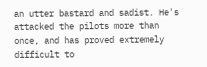an utter bastard and sadist. He's attacked the pilots more than once, and has proved extremely difficult to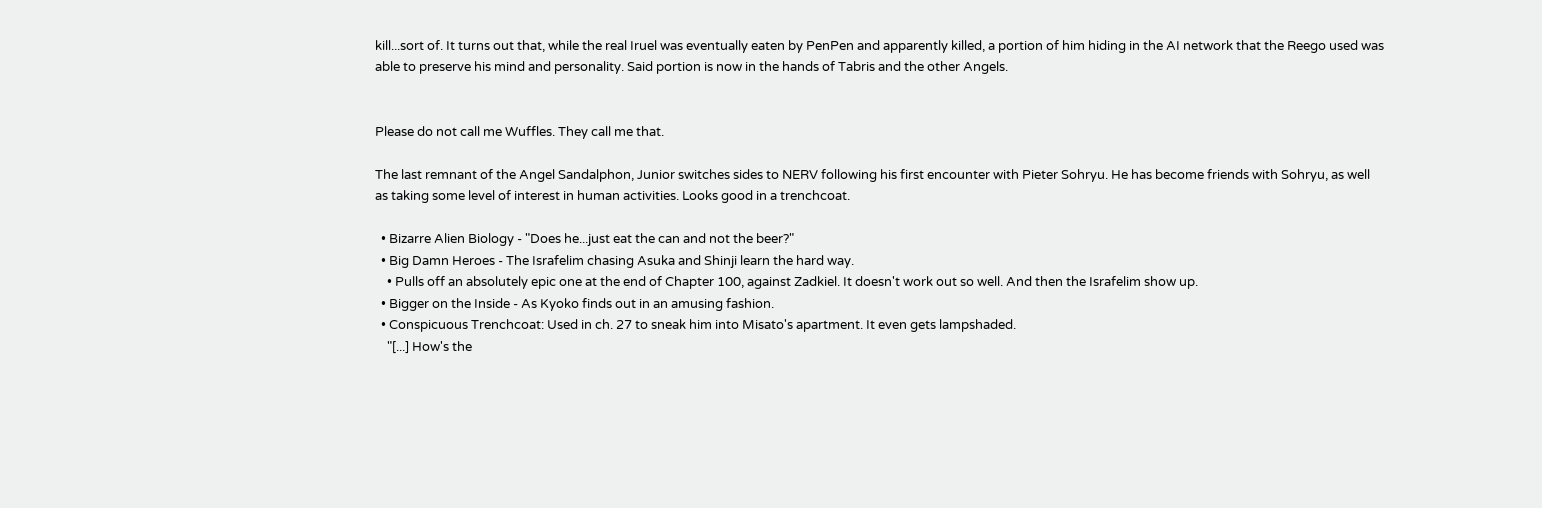kill...sort of. It turns out that, while the real Iruel was eventually eaten by PenPen and apparently killed, a portion of him hiding in the AI network that the Reego used was able to preserve his mind and personality. Said portion is now in the hands of Tabris and the other Angels.


Please do not call me Wuffles. They call me that.

The last remnant of the Angel Sandalphon, Junior switches sides to NERV following his first encounter with Pieter Sohryu. He has become friends with Sohryu, as well as taking some level of interest in human activities. Looks good in a trenchcoat.

  • Bizarre Alien Biology - "Does he...just eat the can and not the beer?"
  • Big Damn Heroes - The Israfelim chasing Asuka and Shinji learn the hard way.
    • Pulls off an absolutely epic one at the end of Chapter 100, against Zadkiel. It doesn't work out so well. And then the Israfelim show up.
  • Bigger on the Inside - As Kyoko finds out in an amusing fashion.
  • Conspicuous Trenchcoat: Used in ch. 27 to sneak him into Misato's apartment. It even gets lampshaded.
    "[...] How's the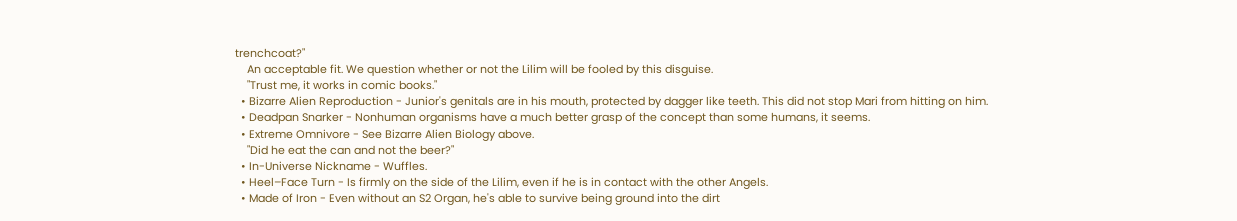trenchcoat?"
    An acceptable fit. We question whether or not the Lilim will be fooled by this disguise.
    "Trust me, it works in comic books."
  • Bizarre Alien Reproduction - Junior's genitals are in his mouth, protected by dagger like teeth. This did not stop Mari from hitting on him.
  • Deadpan Snarker - Nonhuman organisms have a much better grasp of the concept than some humans, it seems.
  • Extreme Omnivore - See Bizarre Alien Biology above.
    "Did he eat the can and not the beer?"
  • In-Universe Nickname - Wuffles.
  • Heel–Face Turn - Is firmly on the side of the Lilim, even if he is in contact with the other Angels.
  • Made of Iron - Even without an S2 Organ, he's able to survive being ground into the dirt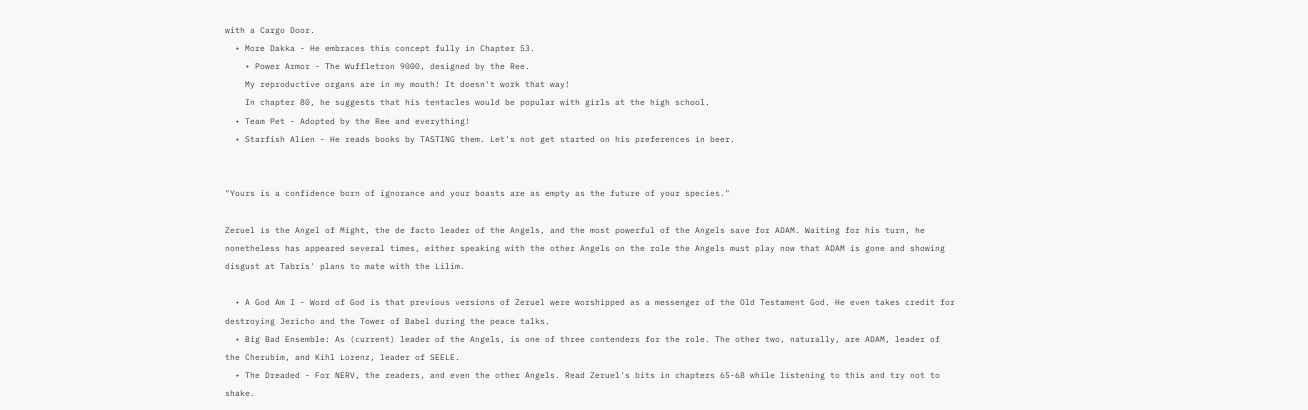with a Cargo Door.
  • More Dakka - He embraces this concept fully in Chapter 53.
    • Power Armor - The Wuffletron 9000, designed by the Ree.
    My reproductive organs are in my mouth! It doesn't work that way!
    In chapter 80, he suggests that his tentacles would be popular with girls at the high school.
  • Team Pet - Adopted by the Ree and everything!
  • Starfish Alien - He reads books by TASTING them. Let's not get started on his preferences in beer.


"Yours is a confidence born of ignorance and your boasts are as empty as the future of your species."

Zeruel is the Angel of Might, the de facto leader of the Angels, and the most powerful of the Angels save for ADAM. Waiting for his turn, he nonetheless has appeared several times, either speaking with the other Angels on the role the Angels must play now that ADAM is gone and showing disgust at Tabris' plans to mate with the Lilim.

  • A God Am I - Word of God is that previous versions of Zeruel were worshipped as a messenger of the Old Testament God. He even takes credit for destroying Jericho and the Tower of Babel during the peace talks.
  • Big Bad Ensemble: As (current) leader of the Angels, is one of three contenders for the role. The other two, naturally, are ADAM, leader of the Cherubim, and Kihl Lorenz, leader of SEELE.
  • The Dreaded - For NERV, the readers, and even the other Angels. Read Zeruel's bits in chapters 65-68 while listening to this and try not to shake.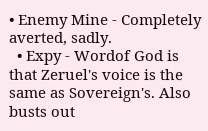• Enemy Mine - Completely averted, sadly.
  • Expy - Wordof God is that Zeruel's voice is the same as Sovereign's. Also busts out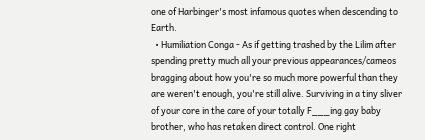one of Harbinger's most infamous quotes when descending to Earth.
  • Humiliation Conga - As if getting trashed by the Lilim after spending pretty much all your previous appearances/cameos bragging about how you're so much more powerful than they are weren't enough, you're still alive. Surviving in a tiny sliver of your core in the care of your totally F___ing gay baby brother, who has retaken direct control. One right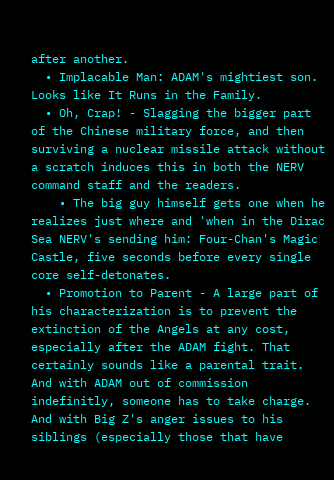after another.
  • Implacable Man: ADAM's mightiest son. Looks like It Runs in the Family.
  • Oh, Crap! - Slagging the bigger part of the Chinese military force, and then surviving a nuclear missile attack without a scratch induces this in both the NERV command staff and the readers.
    • The big guy himself gets one when he realizes just where and 'when in the Dirac Sea NERV's sending him: Four-Chan's Magic Castle, five seconds before every single core self-detonates.
  • Promotion to Parent - A large part of his characterization is to prevent the extinction of the Angels at any cost, especially after the ADAM fight. That certainly sounds like a parental trait. And with ADAM out of commission indefinitly, someone has to take charge. And with Big Z's anger issues to his siblings (especially those that have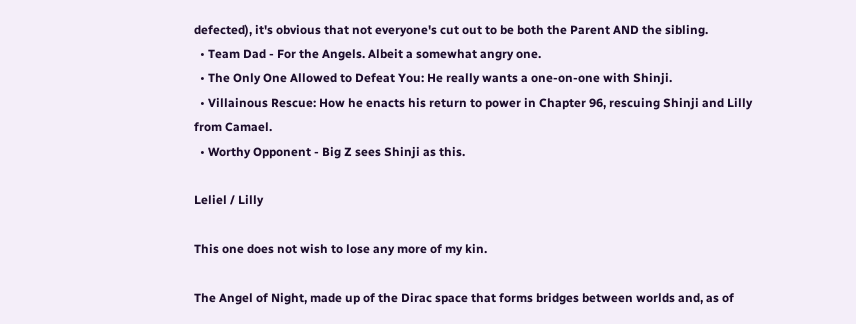defected), it's obvious that not everyone's cut out to be both the Parent AND the sibling.
  • Team Dad - For the Angels. Albeit a somewhat angry one.
  • The Only One Allowed to Defeat You: He really wants a one-on-one with Shinji.
  • Villainous Rescue: How he enacts his return to power in Chapter 96, rescuing Shinji and Lilly from Camael.
  • Worthy Opponent - Big Z sees Shinji as this.

Leliel / Lilly

This one does not wish to lose any more of my kin.

The Angel of Night, made up of the Dirac space that forms bridges between worlds and, as of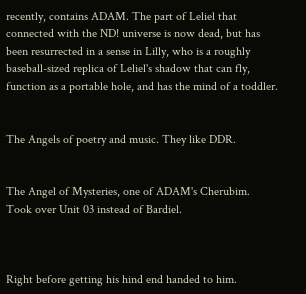recently, contains ADAM. The part of Leliel that connected with the ND! universe is now dead, but has been resurrected in a sense in Lilly, who is a roughly baseball-sized replica of Leliel's shadow that can fly, function as a portable hole, and has the mind of a toddler.


The Angels of poetry and music. They like DDR.


The Angel of Mysteries, one of ADAM's Cherubim. Took over Unit 03 instead of Bardiel.



Right before getting his hind end handed to him.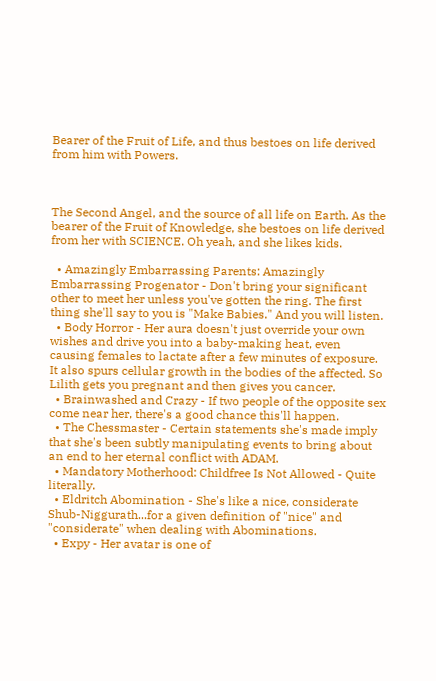Bearer of the Fruit of Life, and thus bestoes on life derived from him with Powers.



The Second Angel, and the source of all life on Earth. As the bearer of the Fruit of Knowledge, she bestoes on life derived from her with SCIENCE. Oh yeah, and she likes kids.

  • Amazingly Embarrassing Parents: Amazingly Embarrassing Progenator - Don't bring your significant other to meet her unless you've gotten the ring. The first thing she'll say to you is "Make Babies." And you will listen.
  • Body Horror - Her aura doesn't just override your own wishes and drive you into a baby-making heat, even causing females to lactate after a few minutes of exposure. It also spurs cellular growth in the bodies of the affected. So Lilith gets you pregnant and then gives you cancer.
  • Brainwashed and Crazy - If two people of the opposite sex come near her, there's a good chance this'll happen.
  • The Chessmaster - Certain statements she's made imply that she's been subtly manipulating events to bring about an end to her eternal conflict with ADAM.
  • Mandatory Motherhood: Childfree Is Not Allowed - Quite literally.
  • Eldritch Abomination - She's like a nice, considerate Shub-Niggurath...for a given definition of "nice" and "considerate" when dealing with Abominations.
  • Expy - Her avatar is one of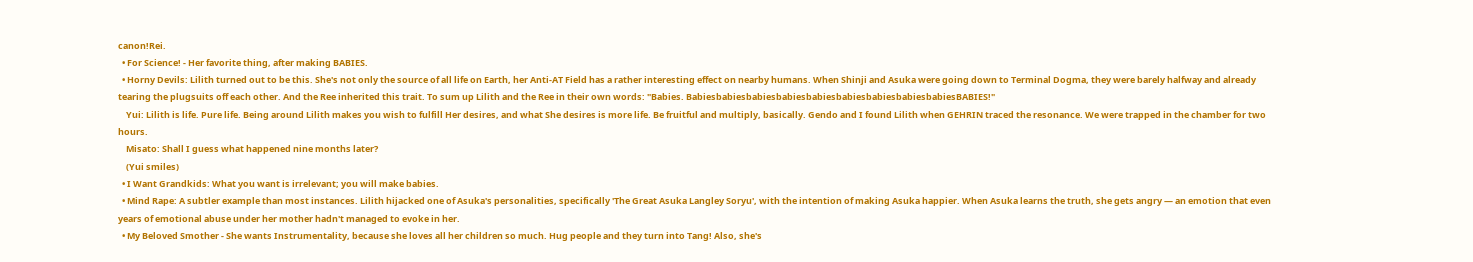canon!Rei.
  • For Science! - Her favorite thing, after making BABIES.
  • Horny Devils: Lilith turned out to be this. She's not only the source of all life on Earth, her Anti-AT Field has a rather interesting effect on nearby humans. When Shinji and Asuka were going down to Terminal Dogma, they were barely halfway and already tearing the plugsuits off each other. And the Ree inherited this trait. To sum up Lilith and the Ree in their own words: "Babies. BabiesbabiesbabiesbabiesbabiesbabiesbabiesbabiesbabiesBABIES!"
    Yui: Lilith is life. Pure life. Being around Lilith makes you wish to fulfill Her desires, and what She desires is more life. Be fruitful and multiply, basically. Gendo and I found Lilith when GEHRIN traced the resonance. We were trapped in the chamber for two hours.
    Misato: Shall I guess what happened nine months later?
    (Yui smiles)
  • I Want Grandkids: What you want is irrelevant; you will make babies.
  • Mind Rape: A subtler example than most instances. Lilith hijacked one of Asuka's personalities, specifically 'The Great Asuka Langley Soryu', with the intention of making Asuka happier. When Asuka learns the truth, she gets angry — an emotion that even years of emotional abuse under her mother hadn't managed to evoke in her.
  • My Beloved Smother - She wants Instrumentality, because she loves all her children so much. Hug people and they turn into Tang! Also, she's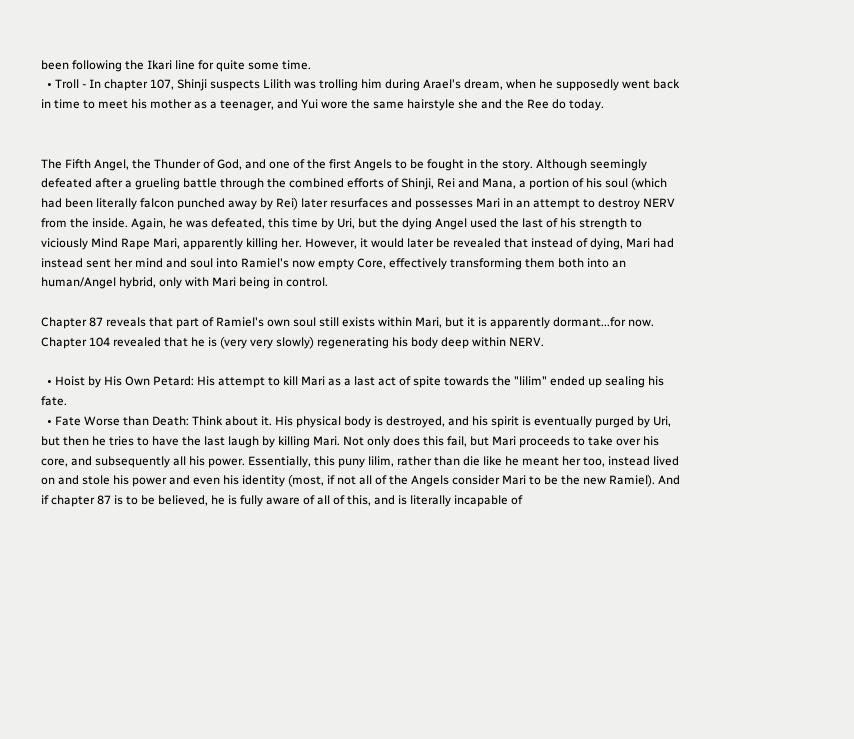been following the Ikari line for quite some time.
  • Troll - In chapter 107, Shinji suspects Lilith was trolling him during Arael's dream, when he supposedly went back in time to meet his mother as a teenager, and Yui wore the same hairstyle she and the Ree do today.


The Fifth Angel, the Thunder of God, and one of the first Angels to be fought in the story. Although seemingly defeated after a grueling battle through the combined efforts of Shinji, Rei and Mana, a portion of his soul (which had been literally falcon punched away by Rei) later resurfaces and possesses Mari in an attempt to destroy NERV from the inside. Again, he was defeated, this time by Uri, but the dying Angel used the last of his strength to viciously Mind Rape Mari, apparently killing her. However, it would later be revealed that instead of dying, Mari had instead sent her mind and soul into Ramiel's now empty Core, effectively transforming them both into an human/Angel hybrid, only with Mari being in control.

Chapter 87 reveals that part of Ramiel's own soul still exists within Mari, but it is apparently dormant...for now. Chapter 104 revealed that he is (very very slowly) regenerating his body deep within NERV.

  • Hoist by His Own Petard: His attempt to kill Mari as a last act of spite towards the "lilim" ended up sealing his fate.
  • Fate Worse than Death: Think about it. His physical body is destroyed, and his spirit is eventually purged by Uri, but then he tries to have the last laugh by killing Mari. Not only does this fail, but Mari proceeds to take over his core, and subsequently all his power. Essentially, this puny lilim, rather than die like he meant her too, instead lived on and stole his power and even his identity (most, if not all of the Angels consider Mari to be the new Ramiel). And if chapter 87 is to be believed, he is fully aware of all of this, and is literally incapable of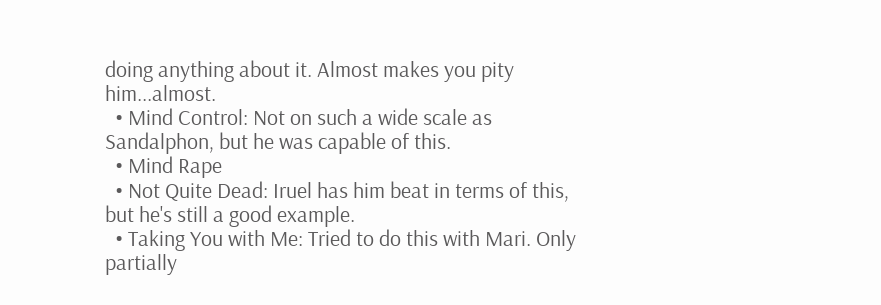doing anything about it. Almost makes you pity him...almost.
  • Mind Control: Not on such a wide scale as Sandalphon, but he was capable of this.
  • Mind Rape
  • Not Quite Dead: Iruel has him beat in terms of this, but he's still a good example.
  • Taking You with Me: Tried to do this with Mari. Only partially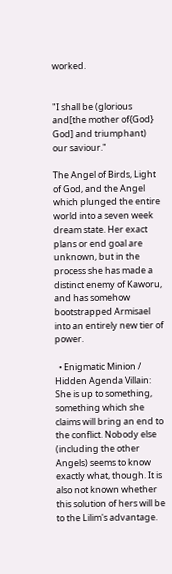worked.


"I shall be (glorious and[the mother of{God} God] and triumphant) our saviour."

The Angel of Birds, Light of God, and the Angel which plunged the entire world into a seven week dream state. Her exact plans or end goal are unknown, but in the process she has made a distinct enemy of Kaworu, and has somehow bootstrapped Armisael into an entirely new tier of power.

  • Enigmatic Minion / Hidden Agenda Villain: She is up to something, something which she claims will bring an end to the conflict. Nobody else (including the other Angels) seems to know exactly what, though. It is also not known whether this solution of hers will be to the Lilim's advantage.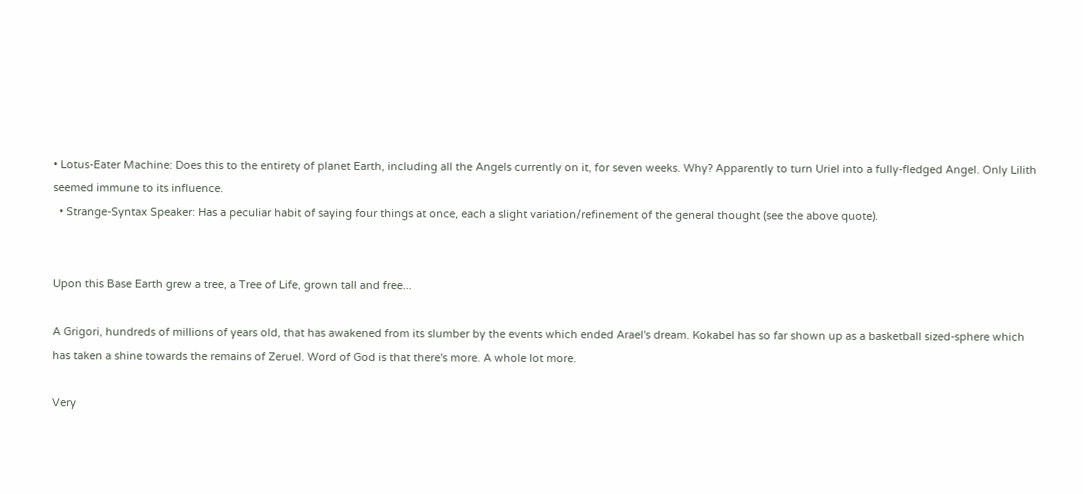• Lotus-Eater Machine: Does this to the entirety of planet Earth, including all the Angels currently on it, for seven weeks. Why? Apparently to turn Uriel into a fully-fledged Angel. Only Lilith seemed immune to its influence.
  • Strange-Syntax Speaker: Has a peculiar habit of saying four things at once, each a slight variation/refinement of the general thought (see the above quote).


Upon this Base Earth grew a tree, a Tree of Life, grown tall and free...

A Grigori, hundreds of millions of years old, that has awakened from its slumber by the events which ended Arael's dream. Kokabel has so far shown up as a basketball sized-sphere which has taken a shine towards the remains of Zeruel. Word of God is that there's more. A whole lot more.

Very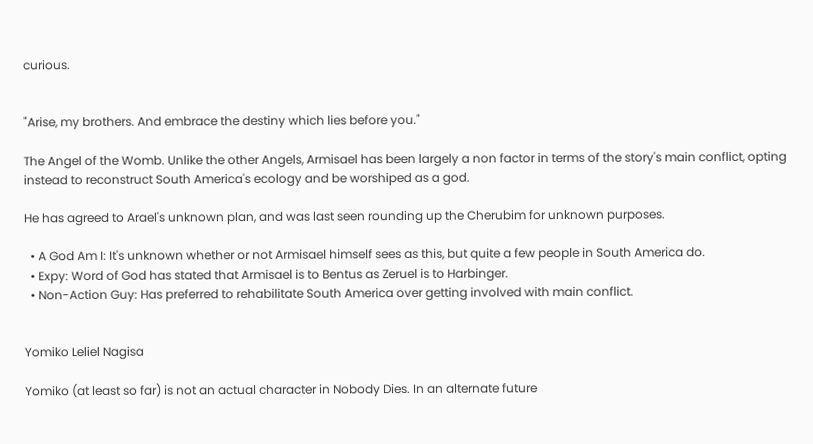curious.


"Arise, my brothers. And embrace the destiny which lies before you."

The Angel of the Womb. Unlike the other Angels, Armisael has been largely a non factor in terms of the story's main conflict, opting instead to reconstruct South America's ecology and be worshiped as a god.

He has agreed to Arael's unknown plan, and was last seen rounding up the Cherubim for unknown purposes.

  • A God Am I: It's unknown whether or not Armisael himself sees as this, but quite a few people in South America do.
  • Expy: Word of God has stated that Armisael is to Bentus as Zeruel is to Harbinger.
  • Non-Action Guy: Has preferred to rehabilitate South America over getting involved with main conflict.


Yomiko Leliel Nagisa

Yomiko (at least so far) is not an actual character in Nobody Dies. In an alternate future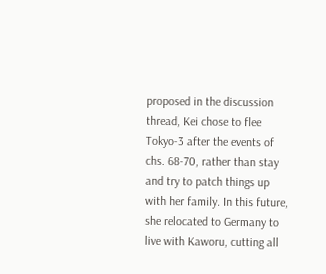proposed in the discussion thread, Kei chose to flee Tokyo-3 after the events of chs. 68-70, rather than stay and try to patch things up with her family. In this future, she relocated to Germany to live with Kaworu, cutting all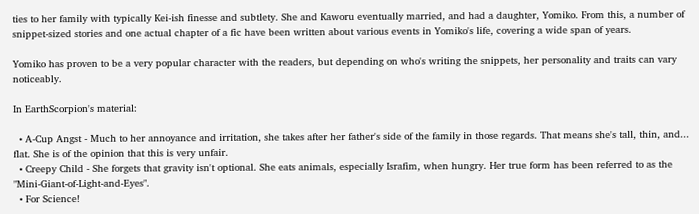ties to her family with typically Kei-ish finesse and subtlety. She and Kaworu eventually married, and had a daughter, Yomiko. From this, a number of snippet-sized stories and one actual chapter of a fic have been written about various events in Yomiko's life, covering a wide span of years.

Yomiko has proven to be a very popular character with the readers, but depending on who's writing the snippets, her personality and traits can vary noticeably.

In EarthScorpion's material:

  • A-Cup Angst - Much to her annoyance and irritation, she takes after her father's side of the family in those regards. That means she's tall, thin, and... flat. She is of the opinion that this is very unfair.
  • Creepy Child - She forgets that gravity isn't optional. She eats animals, especially Israfim, when hungry. Her true form has been referred to as the "Mini-Giant-of-Light-and-Eyes".
  • For Science!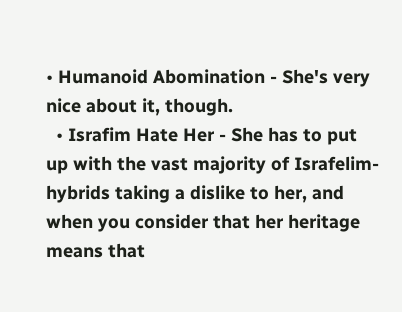• Humanoid Abomination - She's very nice about it, though.
  • Israfim Hate Her - She has to put up with the vast majority of Israfelim-hybrids taking a dislike to her, and when you consider that her heritage means that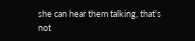she can hear them talking, that's not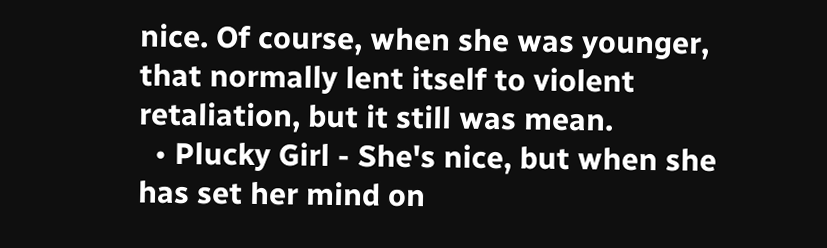nice. Of course, when she was younger, that normally lent itself to violent retaliation, but it still was mean.
  • Plucky Girl - She's nice, but when she has set her mind on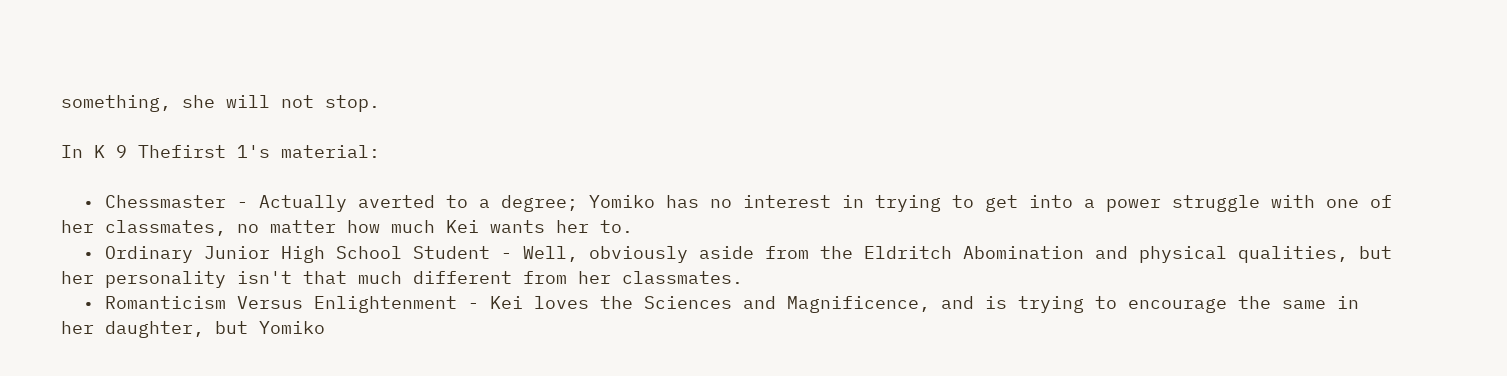something, she will not stop.

In K 9 Thefirst 1's material:

  • Chessmaster - Actually averted to a degree; Yomiko has no interest in trying to get into a power struggle with one of her classmates, no matter how much Kei wants her to.
  • Ordinary Junior High School Student - Well, obviously aside from the Eldritch Abomination and physical qualities, but her personality isn't that much different from her classmates.
  • Romanticism Versus Enlightenment - Kei loves the Sciences and Magnificence, and is trying to encourage the same in her daughter, but Yomiko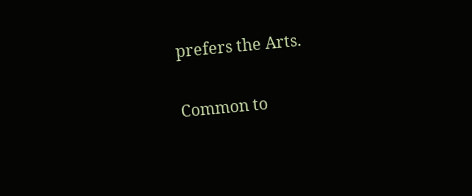prefers the Arts.

Common to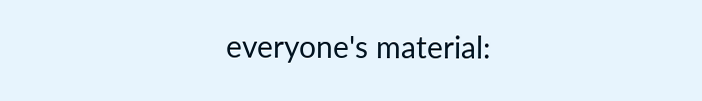everyone's material: